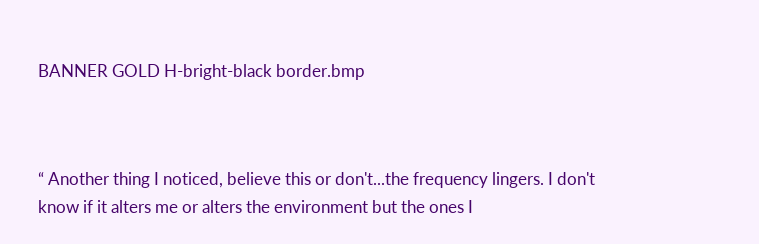BANNER GOLD H-bright-black border.bmp



“ Another thing I noticed, believe this or don't...the frequency lingers. I don't know if it alters me or alters the environment but the ones I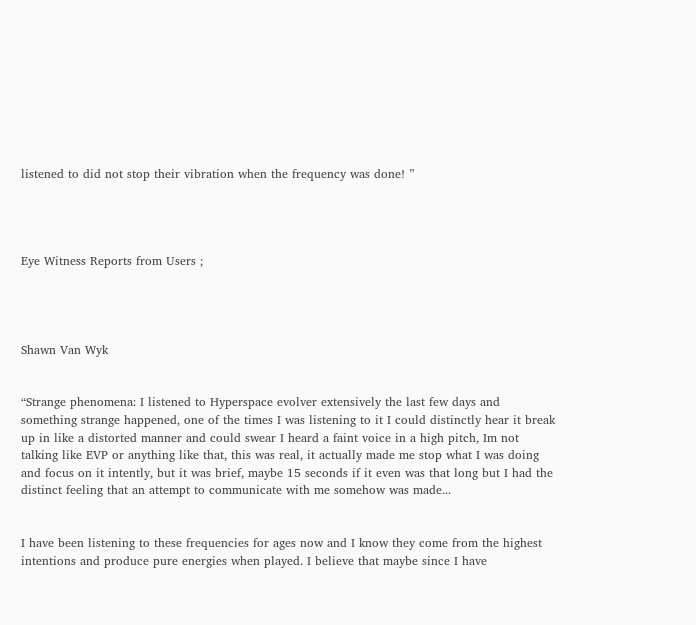listened to did not stop their vibration when the frequency was done! ”




Eye Witness Reports from Users ;




Shawn Van Wyk


“Strange phenomena: I listened to Hyperspace evolver extensively the last few days and something strange happened, one of the times I was listening to it I could distinctly hear it break up in like a distorted manner and could swear I heard a faint voice in a high pitch, Im not talking like EVP or anything like that, this was real, it actually made me stop what I was doing and focus on it intently, but it was brief, maybe 15 seconds if it even was that long but I had the distinct feeling that an attempt to communicate with me somehow was made...


I have been listening to these frequencies for ages now and I know they come from the highest intentions and produce pure energies when played. I believe that maybe since I have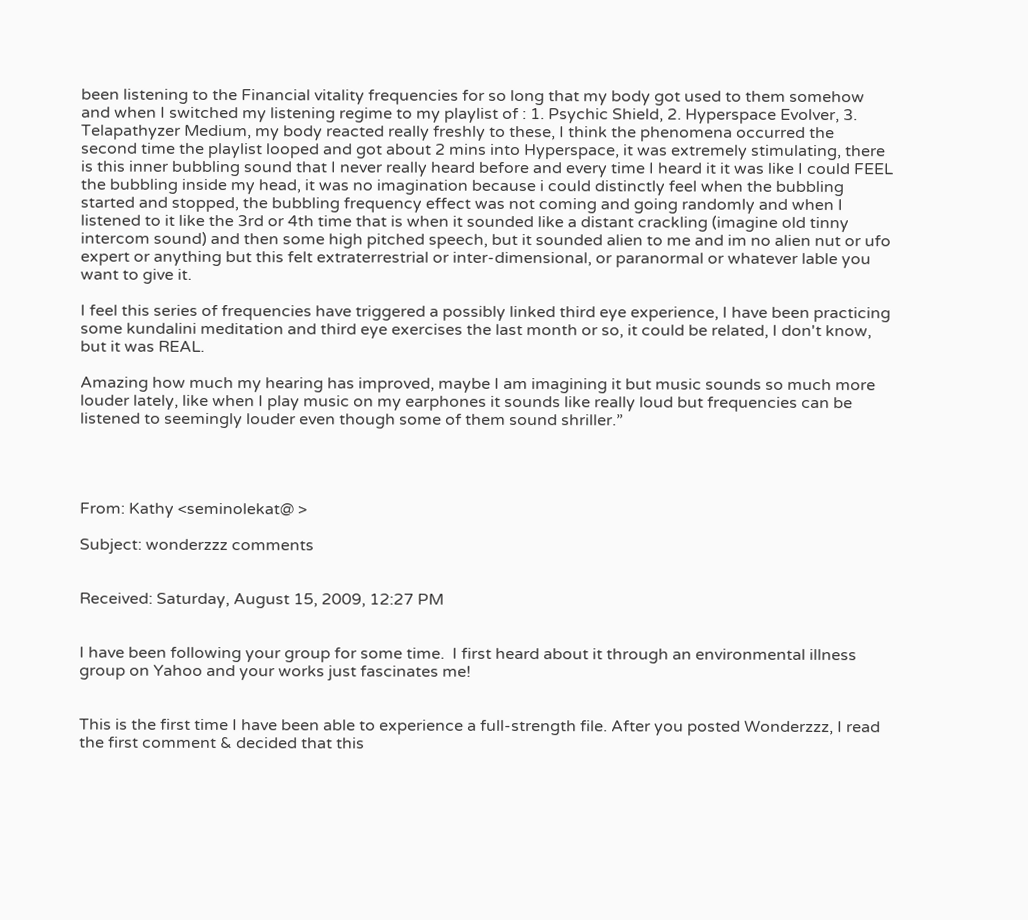been listening to the Financial vitality frequencies for so long that my body got used to them somehow and when I switched my listening regime to my playlist of : 1. Psychic Shield, 2. Hyperspace Evolver, 3. Telapathyzer Medium, my body reacted really freshly to these, I think the phenomena occurred the second time the playlist looped and got about 2 mins into Hyperspace, it was extremely stimulating, there is this inner bubbling sound that I never really heard before and every time I heard it it was like I could FEEL the bubbling inside my head, it was no imagination because i could distinctly feel when the bubbling started and stopped, the bubbling frequency effect was not coming and going randomly and when I listened to it like the 3rd or 4th time that is when it sounded like a distant crackling (imagine old tinny intercom sound) and then some high pitched speech, but it sounded alien to me and im no alien nut or ufo expert or anything but this felt extraterrestrial or inter-dimensional, or paranormal or whatever lable you want to give it.

I feel this series of frequencies have triggered a possibly linked third eye experience, I have been practicing some kundalini meditation and third eye exercises the last month or so, it could be related, I don't know, but it was REAL.

Amazing how much my hearing has improved, maybe I am imagining it but music sounds so much more louder lately, like when I play music on my earphones it sounds like really loud but frequencies can be listened to seemingly louder even though some of them sound shriller.”




From: Kathy <seminolekat@ >

Subject: wonderzzz comments


Received: Saturday, August 15, 2009, 12:27 PM


I have been following your group for some time.  I first heard about it through an environmental illness group on Yahoo and your works just fascinates me!


This is the first time I have been able to experience a full-strength file. After you posted Wonderzzz, I read the first comment & decided that this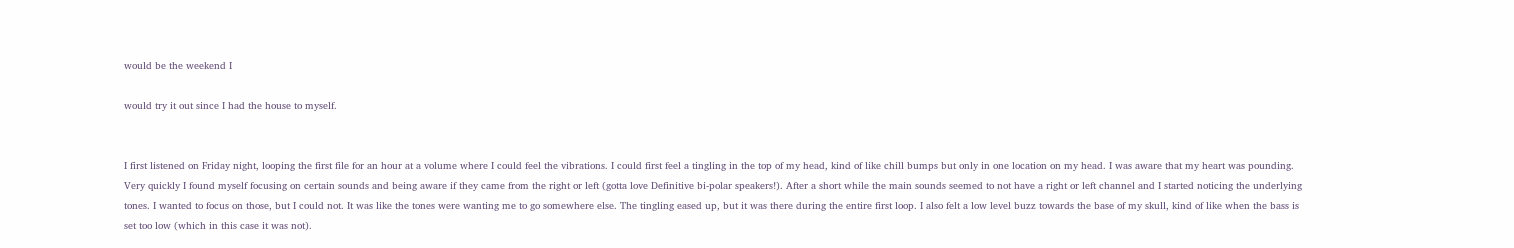would be the weekend I

would try it out since I had the house to myself.


I first listened on Friday night, looping the first file for an hour at a volume where I could feel the vibrations. I could first feel a tingling in the top of my head, kind of like chill bumps but only in one location on my head. I was aware that my heart was pounding. Very quickly I found myself focusing on certain sounds and being aware if they came from the right or left (gotta love Definitive bi-polar speakers!). After a short while the main sounds seemed to not have a right or left channel and I started noticing the underlying tones. I wanted to focus on those, but I could not. It was like the tones were wanting me to go somewhere else. The tingling eased up, but it was there during the entire first loop. I also felt a low level buzz towards the base of my skull, kind of like when the bass is set too low (which in this case it was not).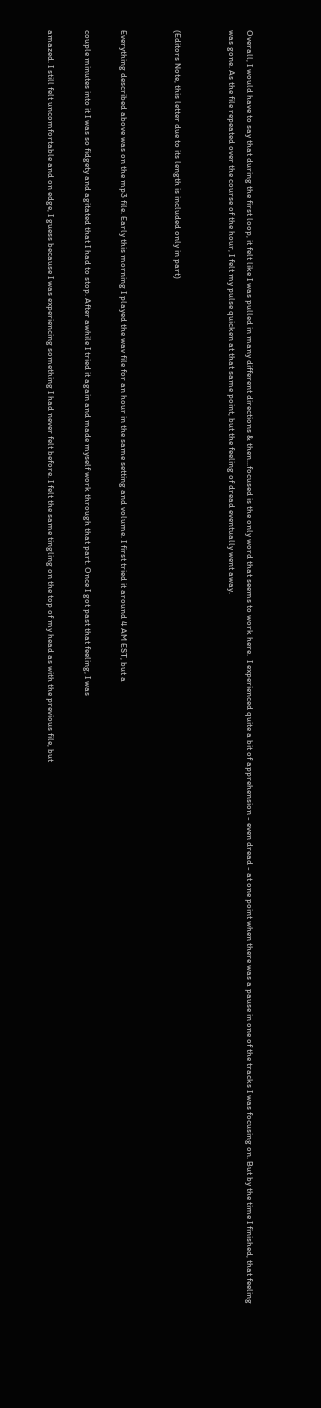Overall, I would have to say that during the first loop, it felt like I was pulled in many different directions & then...focused is the only word that seems to work here.  I experienced quite a bit of apprehension - even dread - at one point when there was a pause in one of the tracks I was focusing on. But by the time I finished, that feeling was gone. As the file repeated over the course of the hour, I felt my pulse quicken at that same point, but the feeling of dread eventually went away.


(Editors Note, this letter due to its length is included only in part)


Everything described above was on the mp3 file. Early this morning I played the wav file for an hour in the same setting and volume. I first tried it around 4 AM EST, but a

couple minutes into it I was so fidgety and agitated that I had to stop. After awhile I tried it again and made myself work through that part. Once I got past that feeling, I was

amazed. I still felt uncomfortable and on edge, I guess because I was experiencing something I had never felt before. I felt the same tingling on the top of my head as with the previous file, but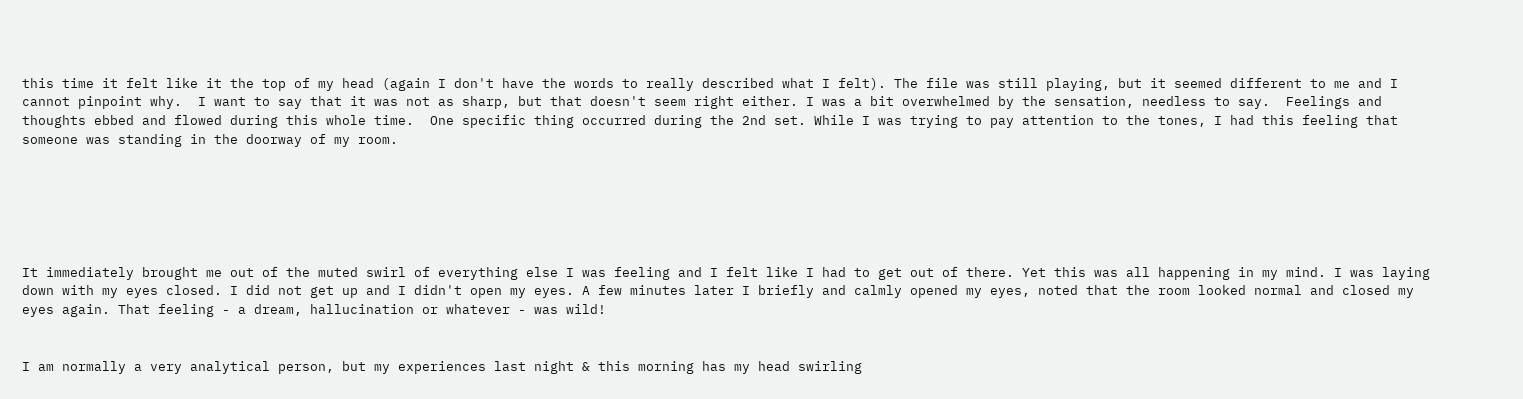this time it felt like it the top of my head (again I don't have the words to really described what I felt). The file was still playing, but it seemed different to me and I cannot pinpoint why.  I want to say that it was not as sharp, but that doesn't seem right either. I was a bit overwhelmed by the sensation, needless to say.  Feelings and thoughts ebbed and flowed during this whole time.  One specific thing occurred during the 2nd set. While I was trying to pay attention to the tones, I had this feeling that someone was standing in the doorway of my room.






It immediately brought me out of the muted swirl of everything else I was feeling and I felt like I had to get out of there. Yet this was all happening in my mind. I was laying down with my eyes closed. I did not get up and I didn't open my eyes. A few minutes later I briefly and calmly opened my eyes, noted that the room looked normal and closed my eyes again. That feeling - a dream, hallucination or whatever - was wild!


I am normally a very analytical person, but my experiences last night & this morning has my head swirling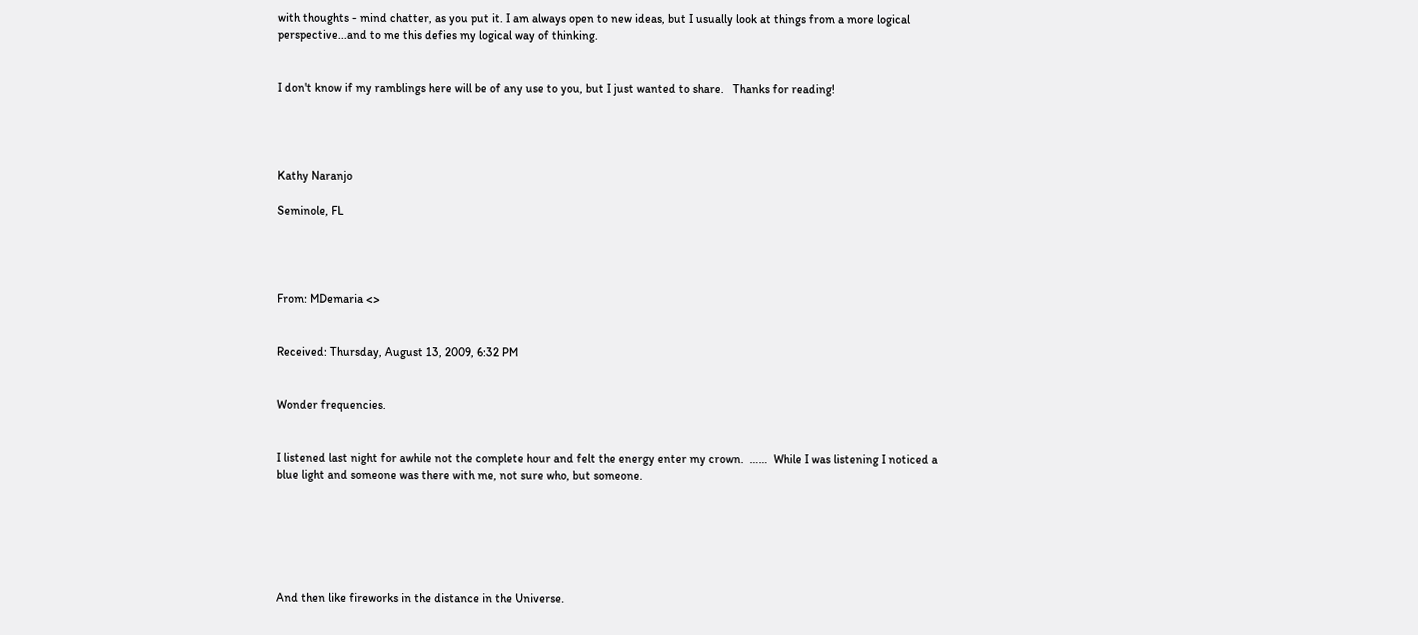with thoughts - mind chatter, as you put it. I am always open to new ideas, but I usually look at things from a more logical perspective...and to me this defies my logical way of thinking.


I don't know if my ramblings here will be of any use to you, but I just wanted to share.   Thanks for reading!




Kathy Naranjo

Seminole, FL




From: MDemaria <>


Received: Thursday, August 13, 2009, 6:32 PM


Wonder frequencies.


I listened last night for awhile not the complete hour and felt the energy enter my crown.  ……  While I was listening I noticed a blue light and someone was there with me, not sure who, but someone.






And then like fireworks in the distance in the Universe.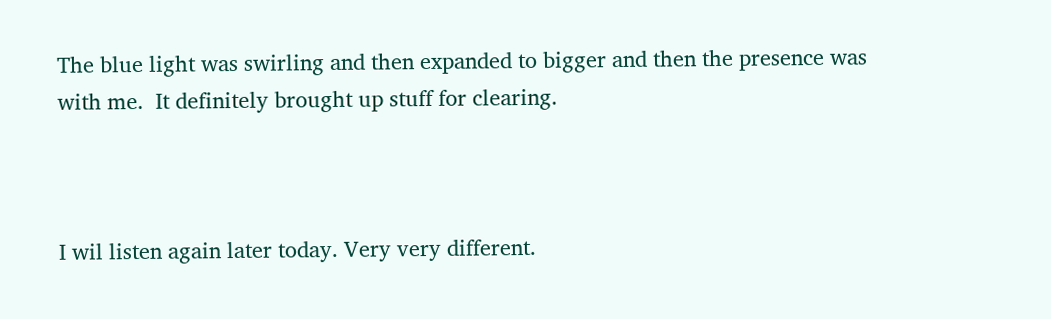The blue light was swirling and then expanded to bigger and then the presence was with me.  It definitely brought up stuff for clearing.



I wil listen again later today. Very very different.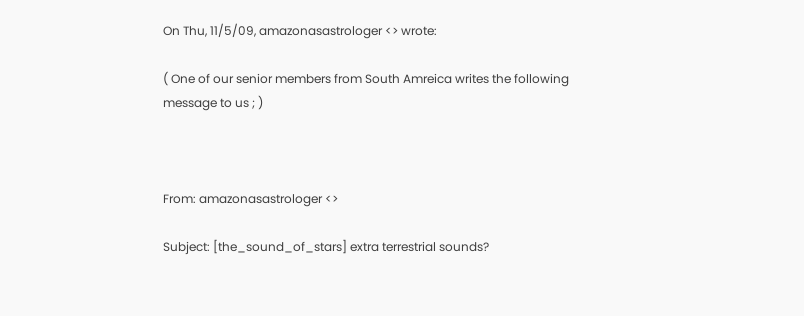On Thu, 11/5/09, amazonasastrologer <> wrote:

( One of our senior members from South Amreica writes the following message to us ; )



From: amazonasastrologer <>

Subject: [the_sound_of_stars] extra terrestrial sounds?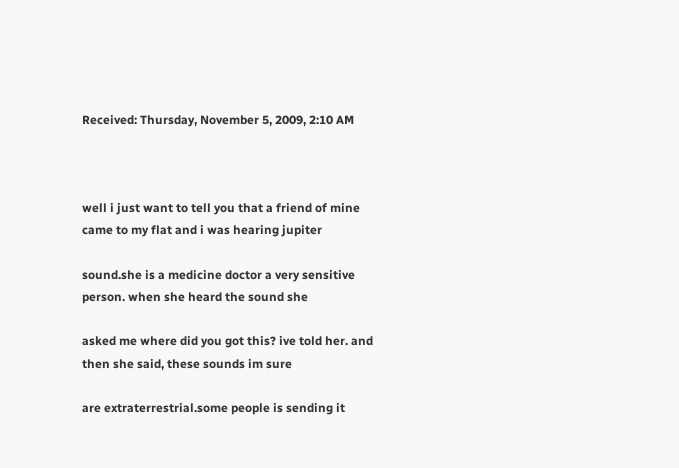Received: Thursday, November 5, 2009, 2:10 AM



well i just want to tell you that a friend of mine came to my flat and i was hearing jupiter

sound.she is a medicine doctor a very sensitive person. when she heard the sound she

asked me where did you got this? ive told her. and then she said, these sounds im sure

are extraterrestrial.some people is sending it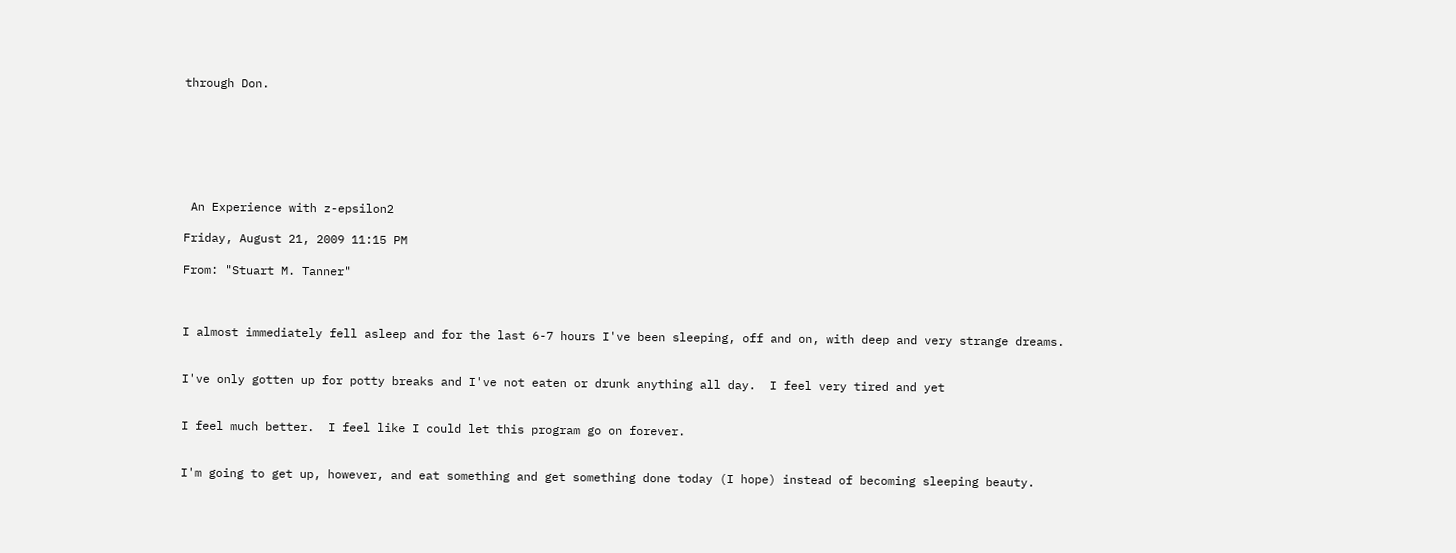through Don.







 An Experience with z-epsilon2

Friday, August 21, 2009 11:15 PM

From: "Stuart M. Tanner"



I almost immediately fell asleep and for the last 6-7 hours I've been sleeping, off and on, with deep and very strange dreams.


I've only gotten up for potty breaks and I've not eaten or drunk anything all day.  I feel very tired and yet


I feel much better.  I feel like I could let this program go on forever.


I'm going to get up, however, and eat something and get something done today (I hope) instead of becoming sleeping beauty.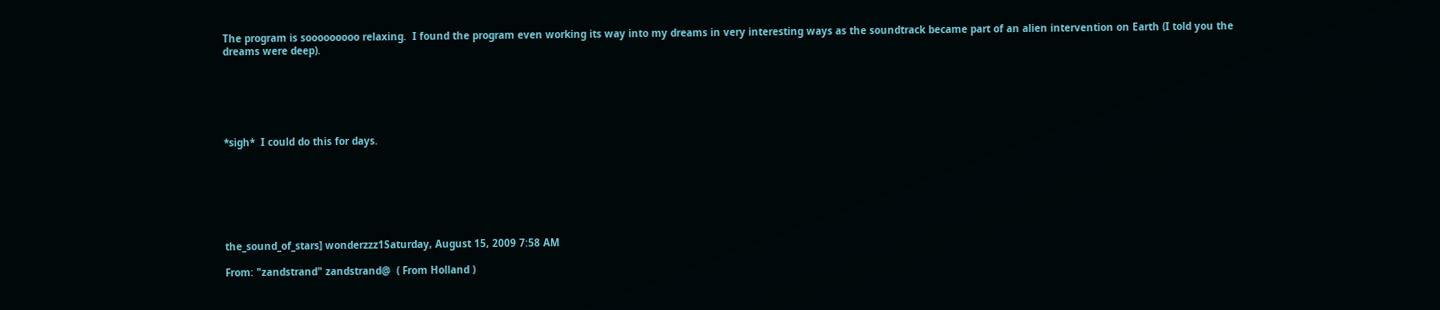The program is sooooooooo relaxing.  I found the program even working its way into my dreams in very interesting ways as the soundtrack became part of an alien intervention on Earth (I told you the dreams were deep).






*sigh*  I could do this for days.







the_sound_of_stars] wonderzzz1Saturday, August 15, 2009 7:58 AM

From: "zandstrand" zandstrand@  ( From Holland )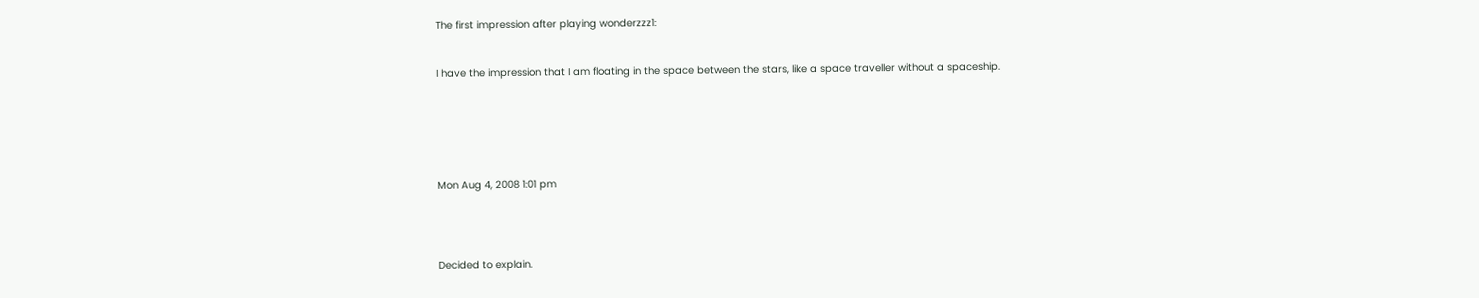The first impression after playing wonderzzz1:


I have the impression that I am floating in the space between the stars, like a space traveller without a spaceship.






Mon Aug 4, 2008 1:01 pm




Decided to explain.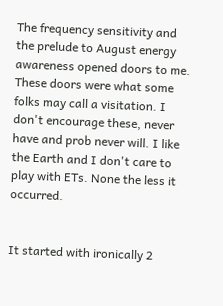The frequency sensitivity and the prelude to August energy awareness opened doors to me. These doors were what some folks may call a visitation. I don't encourage these, never have and prob never will. I like the Earth and I don't care to play with ETs. None the less it occurred.


It started with ironically 2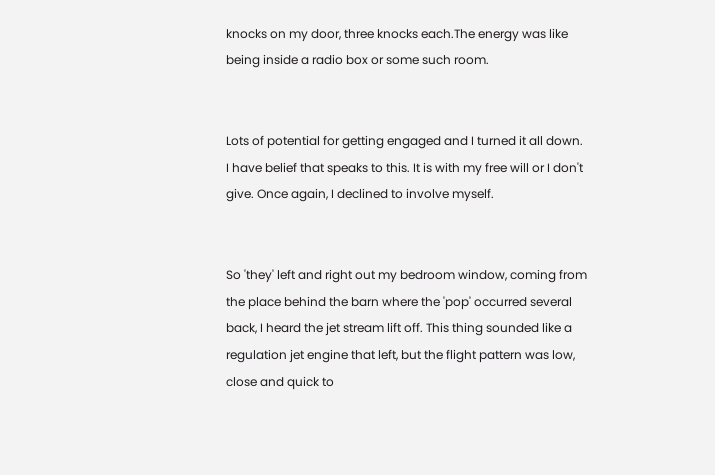knocks on my door, three knocks each.The energy was like being inside a radio box or some such room.


Lots of potential for getting engaged and I turned it all down. I have belief that speaks to this. It is with my free will or I don't give. Once again, I declined to involve myself.


So 'they' left and right out my bedroom window, coming from the place behind the barn where the 'pop' occurred several back, I heard the jet stream lift off. This thing sounded like a regulation jet engine that left, but the flight pattern was low, close and quick to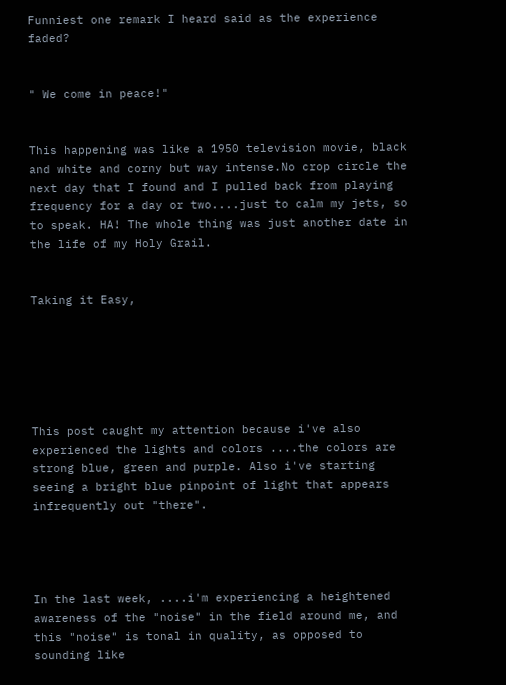Funniest one remark I heard said as the experience faded?


" We come in peace!"


This happening was like a 1950 television movie, black and white and corny but way intense.No crop circle the next day that I found and I pulled back from playing frequency for a day or two....just to calm my jets, so to speak. HA! The whole thing was just another date in the life of my Holy Grail.


Taking it Easy,






This post caught my attention because i've also experienced the lights and colors ....the colors are strong blue, green and purple. Also i've starting seeing a bright blue pinpoint of light that appears infrequently out "there".




In the last week, ....i'm experiencing a heightened awareness of the "noise" in the field around me, and this "noise" is tonal in quality, as opposed to sounding like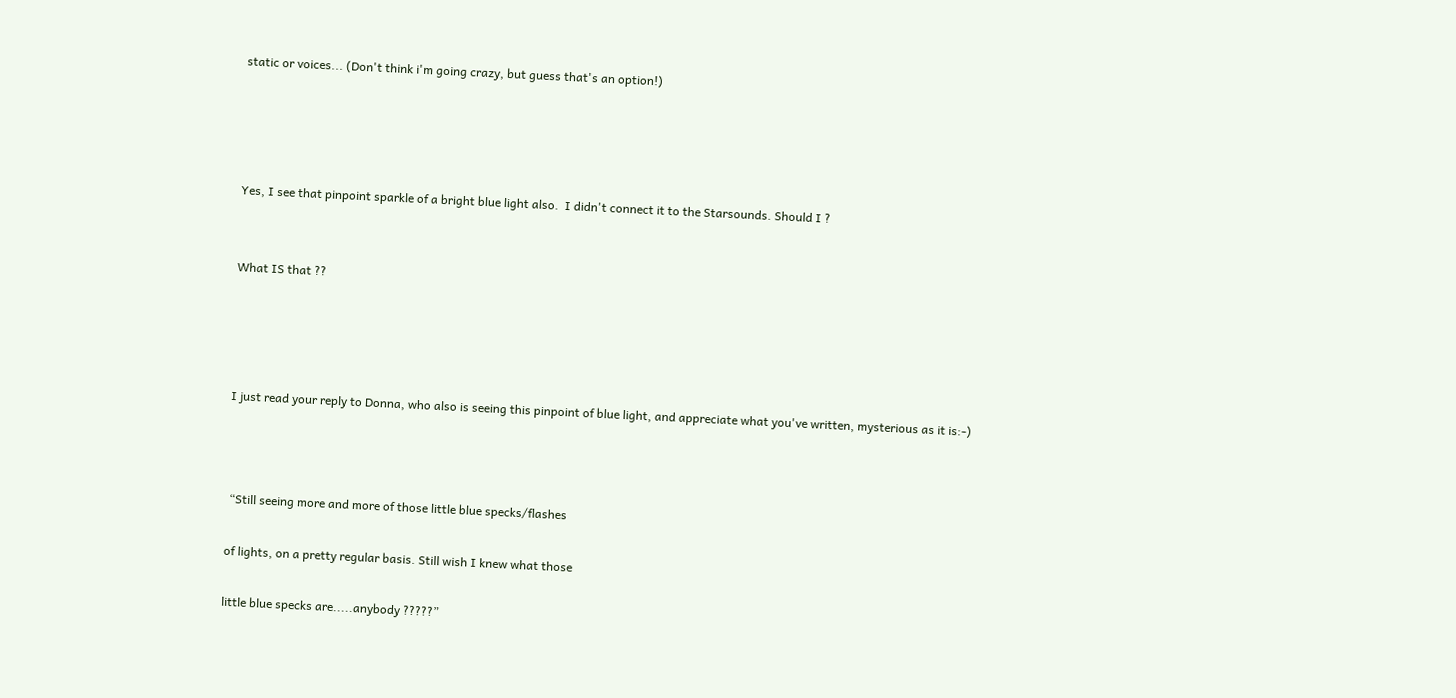static or voices... (Don't think i'm going crazy, but guess that's an option!)




Yes, I see that pinpoint sparkle of a bright blue light also.  I didn't connect it to the Starsounds. Should I ?


What IS that ??




I just read your reply to Donna, who also is seeing this pinpoint of blue light, and appreciate what you've written, mysterious as it is:-)



 “Still seeing more and more of those little blue specks/flashes

of lights, on a pretty regular basis. Still wish I knew what those

little blue specks are.....anybody ?????”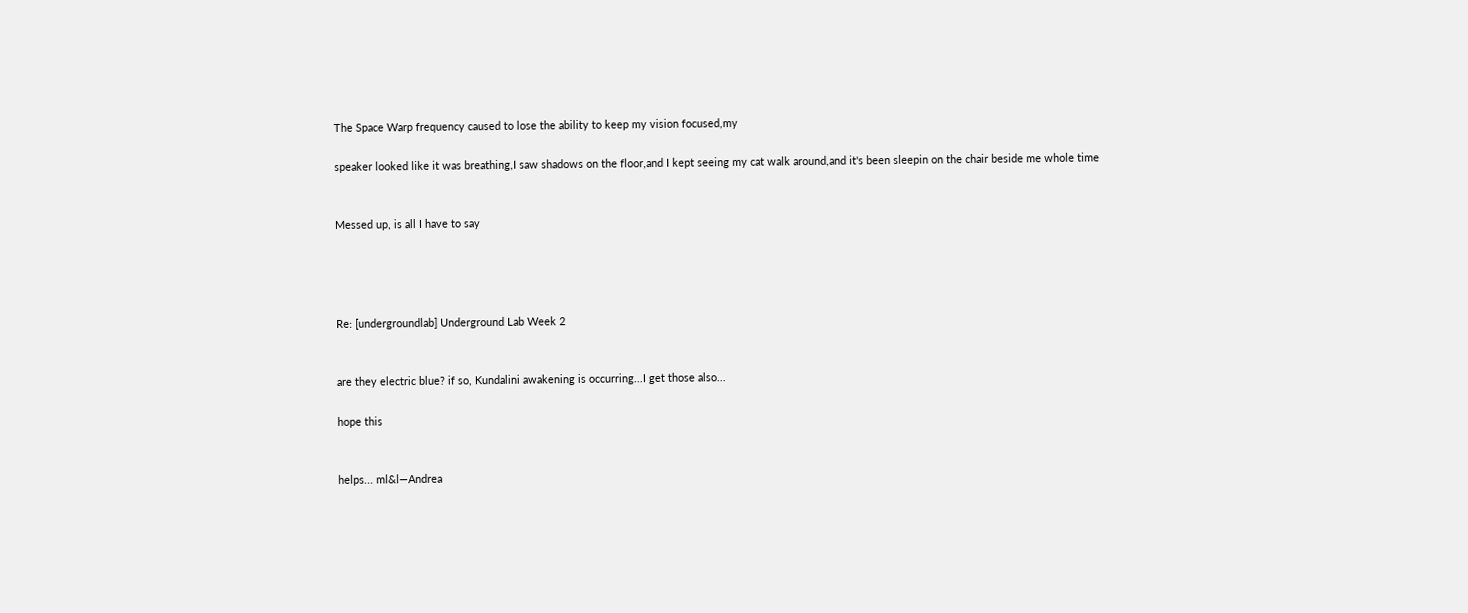The Space Warp frequency caused to lose the ability to keep my vision focused,my

speaker looked like it was breathing,I saw shadows on the floor,and I kept seeing my cat walk around,and it's been sleepin on the chair beside me whole time


Messed up, is all I have to say




Re: [undergroundlab] Underground Lab Week 2


are they electric blue? if so, Kundalini awakening is occurring...I get those also...

hope this


helps... ml&l—Andrea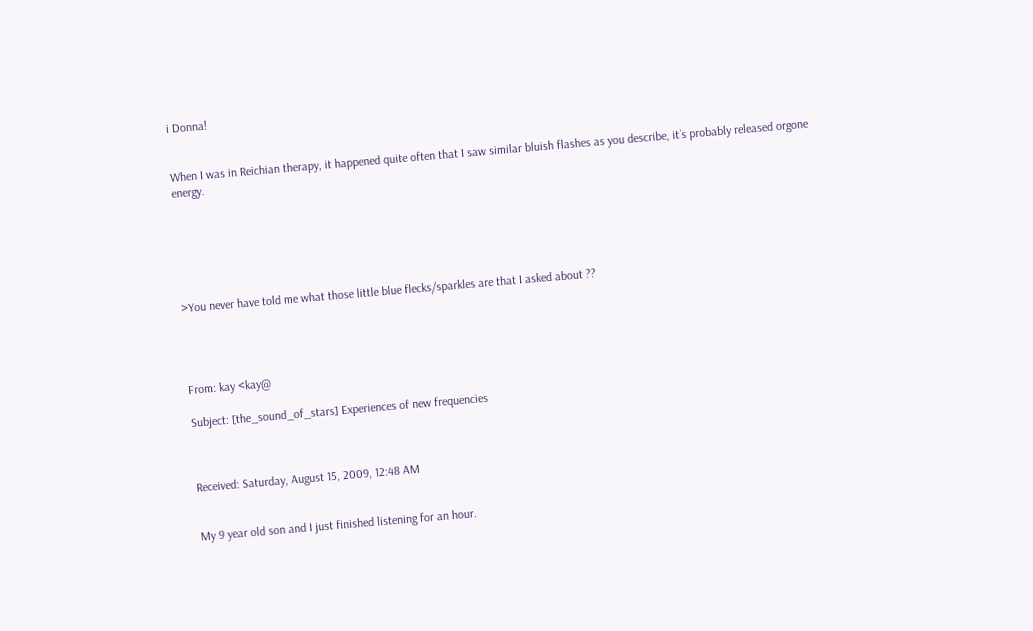i Donna!


When I was in Reichian therapy, it happened quite often that I saw similar bluish flashes as you describe, it´s probably released orgone energy.






>You never have told me what those little blue flecks/sparkles are that I asked about ??




From: kay <kay@

Subject: [the_sound_of_stars] Experiences of new frequencies



Received: Saturday, August 15, 2009, 12:48 AM


My 9 year old son and I just finished listening for an hour.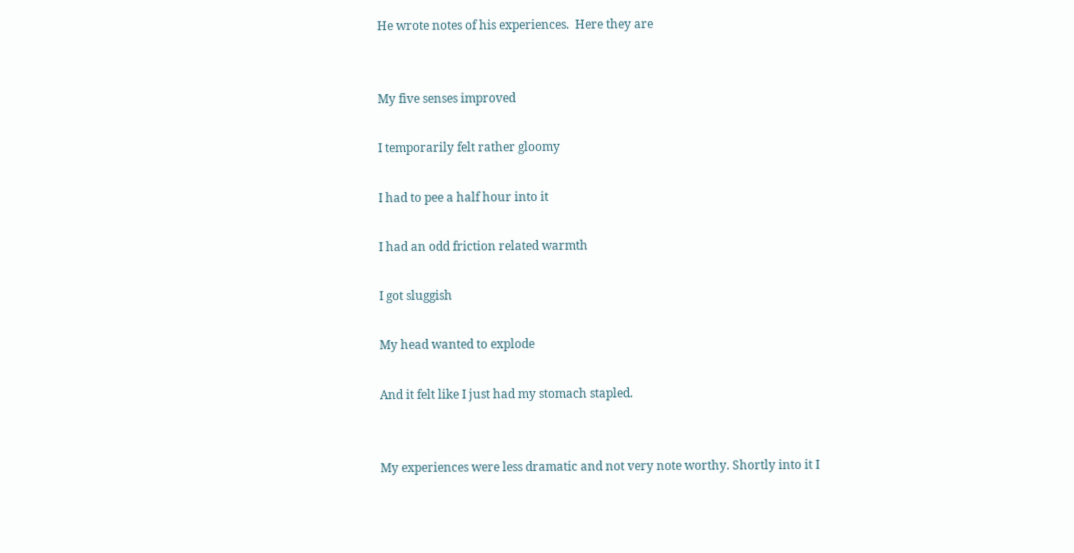He wrote notes of his experiences.  Here they are


My five senses improved

I temporarily felt rather gloomy

I had to pee a half hour into it

I had an odd friction related warmth

I got sluggish

My head wanted to explode

And it felt like I just had my stomach stapled.


My experiences were less dramatic and not very note worthy. Shortly into it I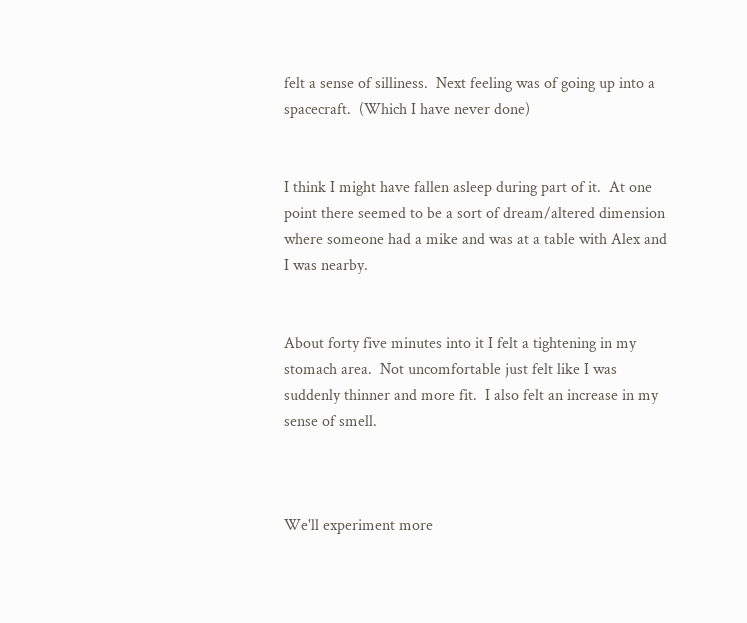felt a sense of silliness.  Next feeling was of going up into a spacecraft.  (Which I have never done)


I think I might have fallen asleep during part of it.  At one point there seemed to be a sort of dream/altered dimension where someone had a mike and was at a table with Alex and I was nearby.


About forty five minutes into it I felt a tightening in my stomach area.  Not uncomfortable just felt like I was suddenly thinner and more fit.  I also felt an increase in my sense of smell.



We'll experiment more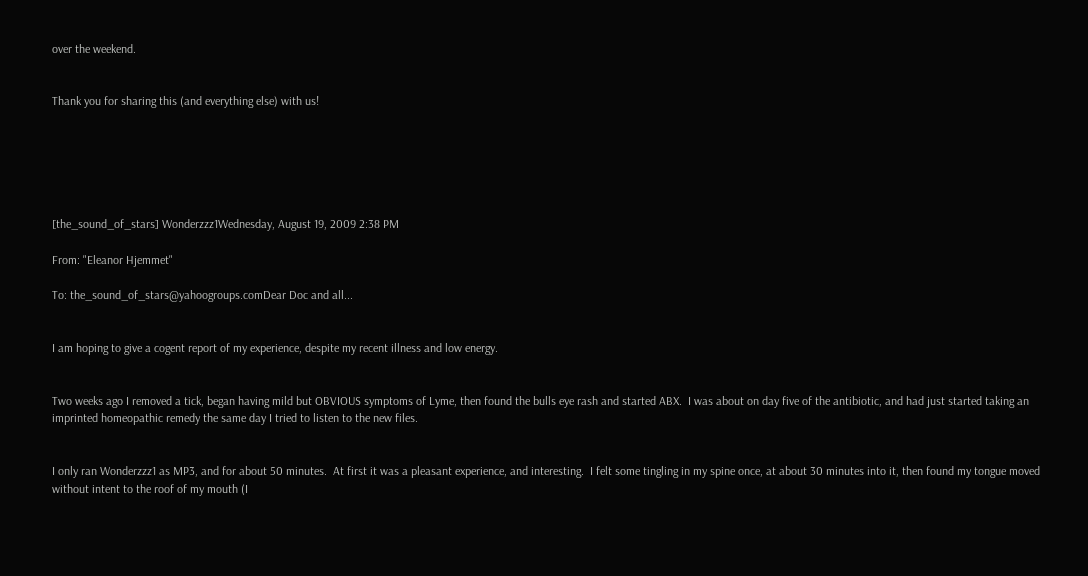over the weekend.


Thank you for sharing this (and everything else) with us!






[the_sound_of_stars] Wonderzzz1Wednesday, August 19, 2009 2:38 PM

From: "Eleanor Hjemmet"

To: the_sound_of_stars@yahoogroups.comDear Doc and all...


I am hoping to give a cogent report of my experience, despite my recent illness and low energy.


Two weeks ago I removed a tick, began having mild but OBVIOUS symptoms of Lyme, then found the bulls eye rash and started ABX.  I was about on day five of the antibiotic, and had just started taking an imprinted homeopathic remedy the same day I tried to listen to the new files.


I only ran Wonderzzz1 as MP3, and for about 50 minutes.  At first it was a pleasant experience, and interesting.  I felt some tingling in my spine once, at about 30 minutes into it, then found my tongue moved without intent to the roof of my mouth (I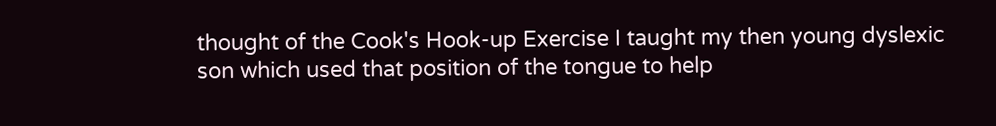thought of the Cook's Hook-up Exercise I taught my then young dyslexic son which used that position of the tongue to help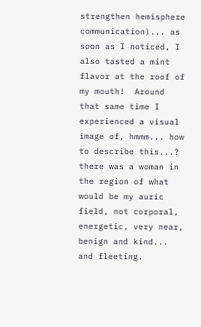strengthen hemisphere communication)... as soon as I noticed, I also tasted a mint flavor at the roof of my mouth!  Around that same time I experienced a visual image of, hmmm... how to describe this...?  there was a woman in the region of what would be my auric field, not corporal, energetic, very near, benign and kind... and fleeting.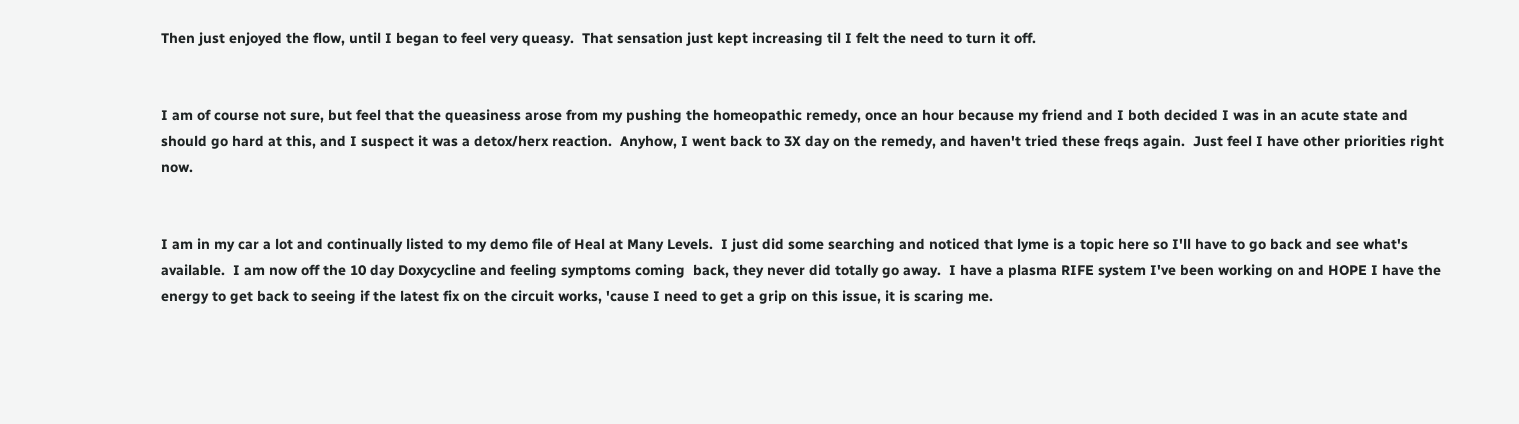Then just enjoyed the flow, until I began to feel very queasy.  That sensation just kept increasing til I felt the need to turn it off.


I am of course not sure, but feel that the queasiness arose from my pushing the homeopathic remedy, once an hour because my friend and I both decided I was in an acute state and should go hard at this, and I suspect it was a detox/herx reaction.  Anyhow, I went back to 3X day on the remedy, and haven't tried these freqs again.  Just feel I have other priorities right now.


I am in my car a lot and continually listed to my demo file of Heal at Many Levels.  I just did some searching and noticed that lyme is a topic here so I'll have to go back and see what's available.  I am now off the 10 day Doxycycline and feeling symptoms coming  back, they never did totally go away.  I have a plasma RIFE system I've been working on and HOPE I have the energy to get back to seeing if the latest fix on the circuit works, 'cause I need to get a grip on this issue, it is scaring me.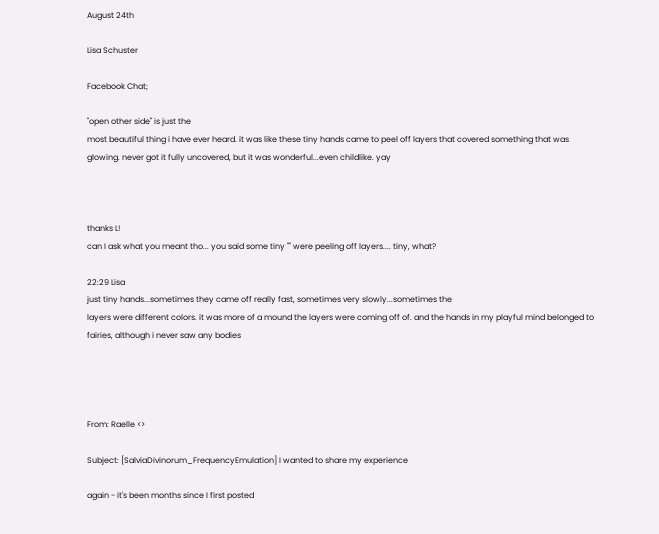August 24th

Lisa Schuster

Facebook Chat;

"open other side" is just the
most beautiful thing i have ever heard. it was like these tiny hands came to peel off layers that covered something that was glowing. never got it fully uncovered, but it was wonderful...even childlike. yay



thanks L!
can I ask what you meant tho... you said some tiny "" were peeling off layers.... tiny, what?

22:29 Lisa
just tiny hands...sometimes they came off really fast, sometimes very slowly...sometimes the
layers were different colors. it was more of a mound the layers were coming off of. and the hands in my playful mind belonged to fairies, although i never saw any bodies




From: Raelle <>

Subject: [SalviaDivinorum_FrequencyEmulation] I wanted to share my experience

again - it's been months since I first posted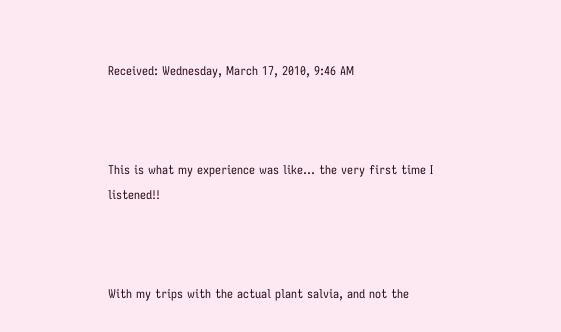Received: Wednesday, March 17, 2010, 9:46 AM



This is what my experience was like... the very first time I listened!!



With my trips with the actual plant salvia, and not the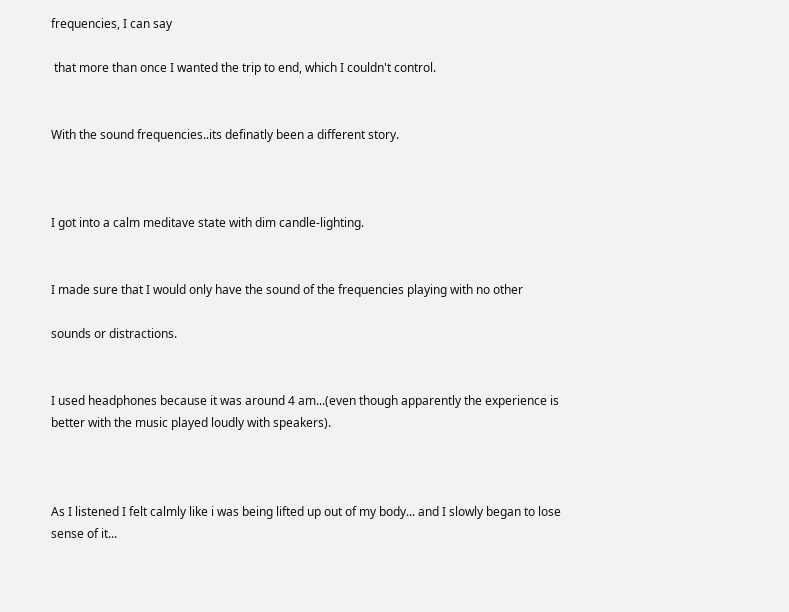frequencies, I can say

 that more than once I wanted the trip to end, which I couldn't control.


With the sound frequencies..its definatly been a different story.



I got into a calm meditave state with dim candle-lighting.


I made sure that I would only have the sound of the frequencies playing with no other

sounds or distractions.


I used headphones because it was around 4 am...(even though apparently the experience is better with the music played loudly with speakers).



As I listened I felt calmly like i was being lifted up out of my body... and I slowly began to lose sense of it...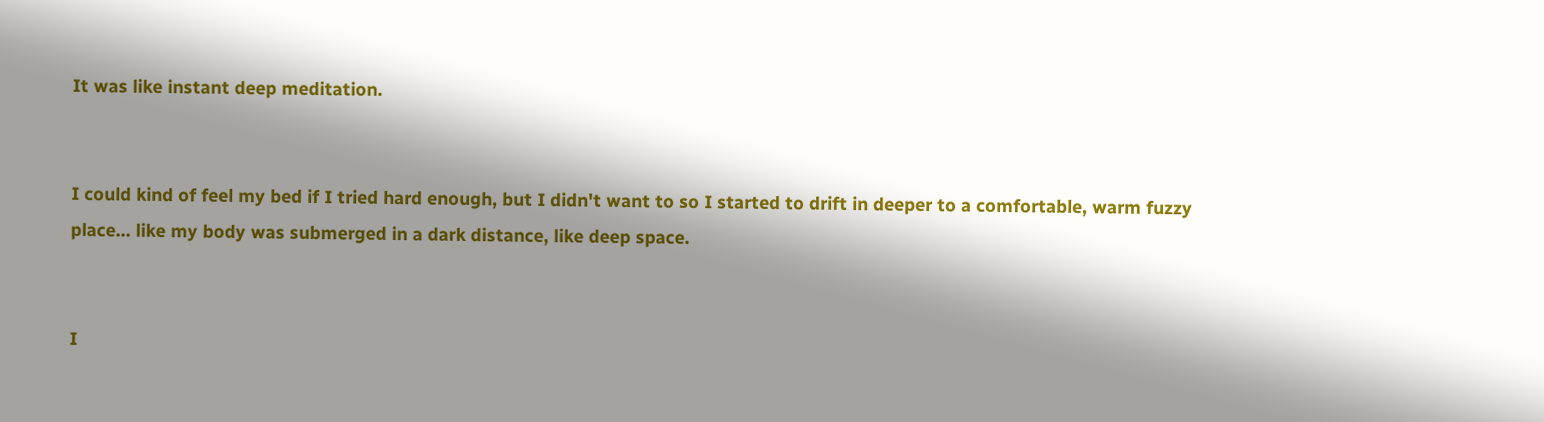It was like instant deep meditation.


I could kind of feel my bed if I tried hard enough, but I didn't want to so I started to drift in deeper to a comfortable, warm fuzzy place... like my body was submerged in a dark distance, like deep space.


I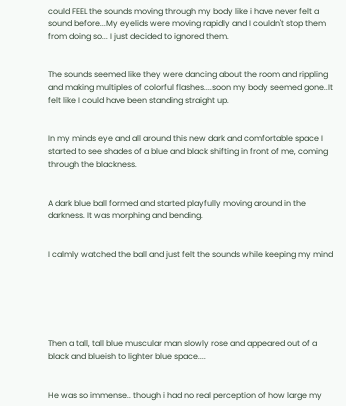could FEEL the sounds moving through my body like i have never felt a sound before...My eyelids were moving rapidly and I couldn't stop them from doing so... I just decided to ignored them.


The sounds seemed like they were dancing about the room and rippling and making multiples of colorful flashes....soon my body seemed gone..It felt like I could have been standing straight up.


In my minds eye and all around this new dark and comfortable space I started to see shades of a blue and black shifting in front of me, coming through the blackness.


A dark blue ball formed and started playfully moving around in the darkness. It was morphing and bending.


I calmly watched the ball and just felt the sounds while keeping my mind






Then a tall, tall blue muscular man slowly rose and appeared out of a black and blueish to lighter blue space....


He was so immense.. though i had no real perception of how large my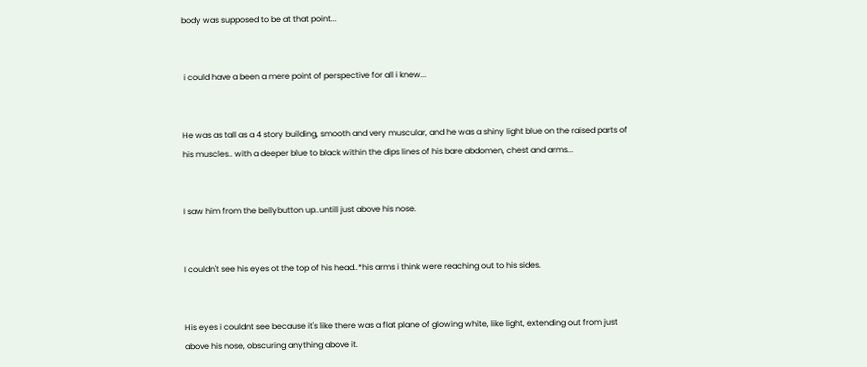body was supposed to be at that point...


 i could have a been a mere point of perspective for all i knew...


He was as tall as a 4 story building, smooth and very muscular, and he was a shiny light blue on the raised parts of his muscles.. with a deeper blue to black within the dips lines of his bare abdomen, chest and arms...


I saw him from the bellybutton up..untill just above his nose.


I couldn't see his eyes ot the top of his head..*his arms i think were reaching out to his sides.


His eyes i couldnt see because it's like there was a flat plane of glowing white, like light, extending out from just above his nose, obscuring anything above it.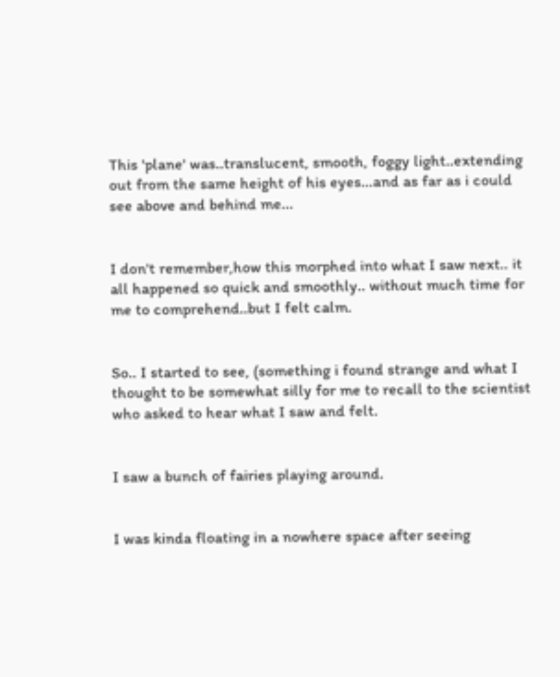This 'plane' was..translucent, smooth, foggy light..extending out from the same height of his eyes...and as far as i could see above and behind me...


I don't remember,how this morphed into what I saw next.. it all happened so quick and smoothly.. without much time for me to comprehend..but I felt calm.


So.. I started to see, (something i found strange and what I thought to be somewhat silly for me to recall to the scientist who asked to hear what I saw and felt.


I saw a bunch of fairies playing around.


I was kinda floating in a nowhere space after seeing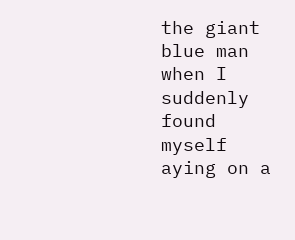the giant blue man when I suddenly found myself aying on a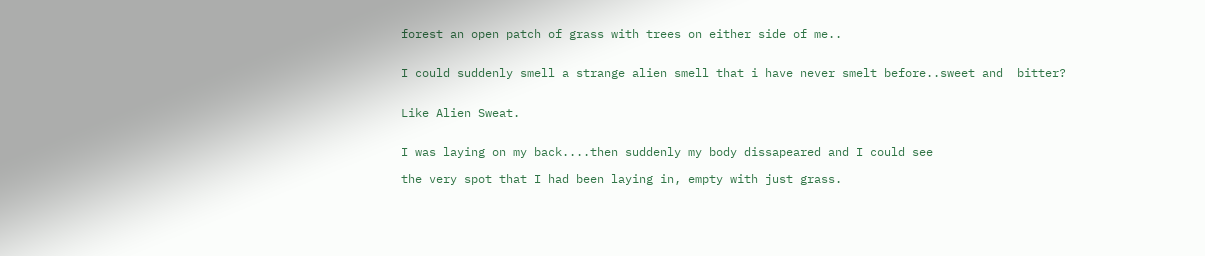forest an open patch of grass with trees on either side of me..


I could suddenly smell a strange alien smell that i have never smelt before..sweet and  bitter?


Like Alien Sweat.


I was laying on my back....then suddenly my body dissapeared and I could see

the very spot that I had been laying in, empty with just grass.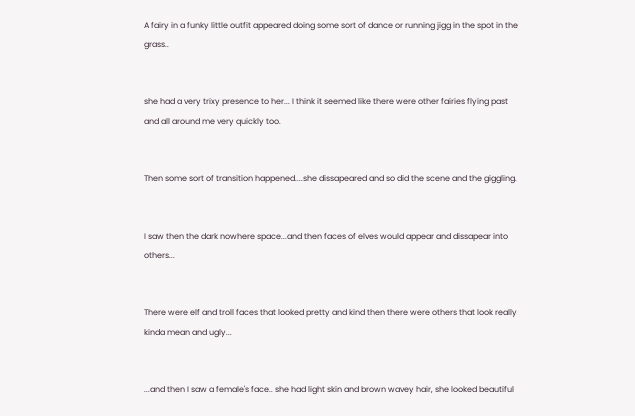A fairy in a funky little outfit appeared doing some sort of dance or running jigg in the spot in the grass..


she had a very trixy presence to her... I think it seemed like there were other fairies flying past and all around me very quickly too.


Then some sort of transition happened....she dissapeared and so did the scene and the giggling.


I saw then the dark nowhere space...and then faces of elves would appear and dissapear into others...


There were elf and troll faces that looked pretty and kind then there were others that look really kinda mean and ugly...


...and then I saw a female's face.. she had light skin and brown wavey hair, she looked beautiful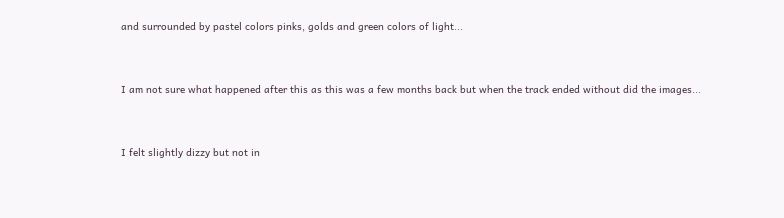and surrounded by pastel colors pinks, golds and green colors of light...


I am not sure what happened after this as this was a few months back but when the track ended without did the images...


I felt slightly dizzy but not in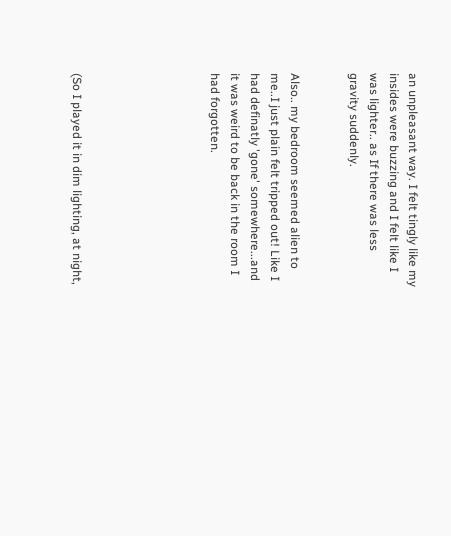an unpleasant way. I felt tingly like my insides were buzzing and I felt like I was lighter.. as If there was less gravity suddenly.


Also.. my bedroom seemed alien to me..I just plain felt tripped out! Like I had definatly 'gone' somewhere...and it was weird to be back in the room I had forgotten.






(So I played it in dim lighting, at night,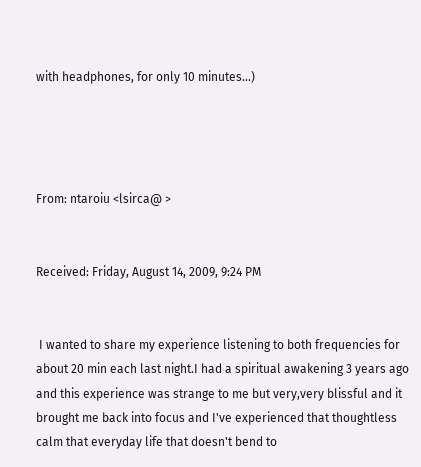with headphones, for only 10 minutes...)




From: ntaroiu <lsirca@ >


Received: Friday, August 14, 2009, 9:24 PM


 I wanted to share my experience listening to both frequencies for about 20 min each last night.I had a spiritual awakening 3 years ago and this experience was strange to me but very,very blissful and it brought me back into focus and I've experienced that thoughtless calm that everyday life that doesn't bend to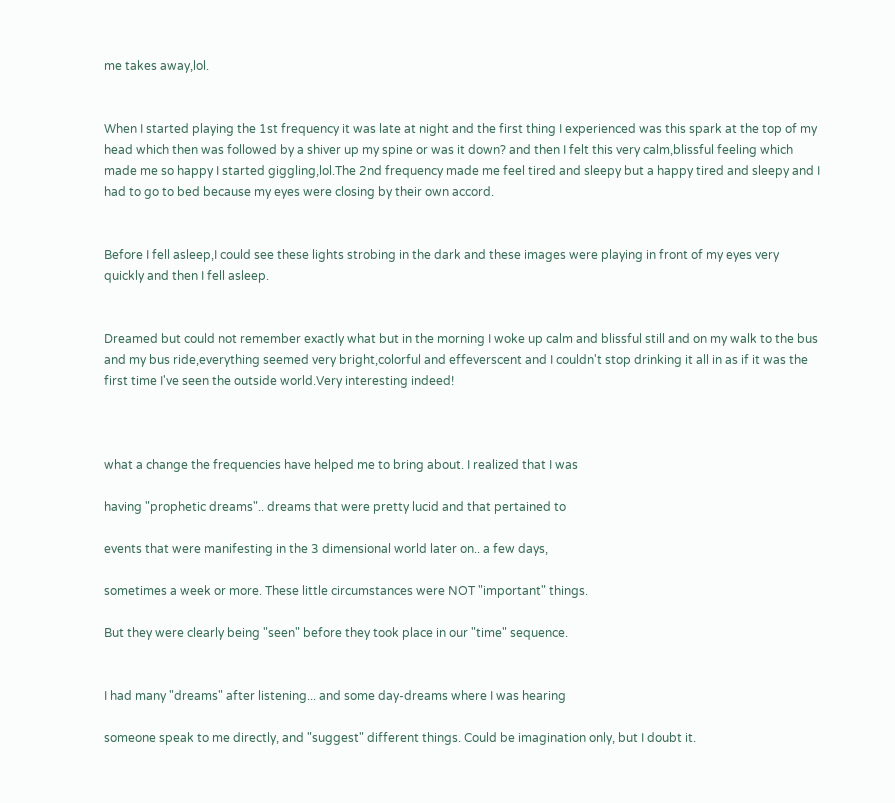me takes away,lol.


When I started playing the 1st frequency it was late at night and the first thing I experienced was this spark at the top of my head which then was followed by a shiver up my spine or was it down? and then I felt this very calm,blissful feeling which made me so happy I started giggling,lol.The 2nd frequency made me feel tired and sleepy but a happy tired and sleepy and I had to go to bed because my eyes were closing by their own accord.


Before I fell asleep,I could see these lights strobing in the dark and these images were playing in front of my eyes very quickly and then I fell asleep.


Dreamed but could not remember exactly what but in the morning I woke up calm and blissful still and on my walk to the bus and my bus ride,everything seemed very bright,colorful and effeverscent and I couldn't stop drinking it all in as if it was the first time I've seen the outside world.Very interesting indeed!



what a change the frequencies have helped me to bring about. I realized that I was

having "prophetic dreams".. dreams that were pretty lucid and that pertained to

events that were manifesting in the 3 dimensional world later on.. a few days,

sometimes a week or more. These little circumstances were NOT "important" things.

But they were clearly being "seen" before they took place in our "time" sequence.


I had many "dreams" after listening... and some day-dreams where I was hearing

someone speak to me directly, and "suggest" different things. Could be imagination only, but I doubt it.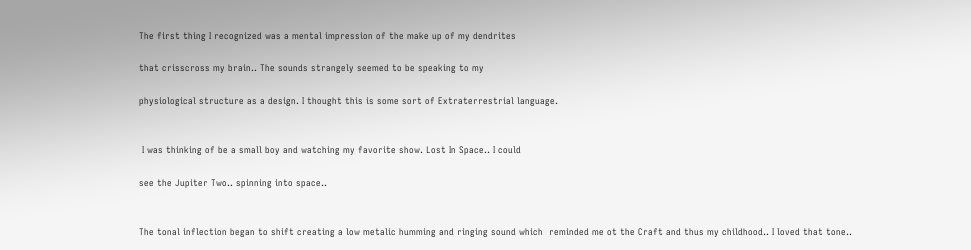The first thing I recognized was a mental impression of the make up of my dendrites

that crisscross my brain.. The sounds strangely seemed to be speaking to my

physiological structure as a design. I thought this is some sort of Extraterrestrial language.


 I was thinking of be a small boy and watching my favorite show. Lost In Space.. I could

see the Jupiter Two.. spinning into space..


The tonal inflection began to shift creating a low metalic humming and ringing sound which  reminded me ot the Craft and thus my childhood.. I loved that tone..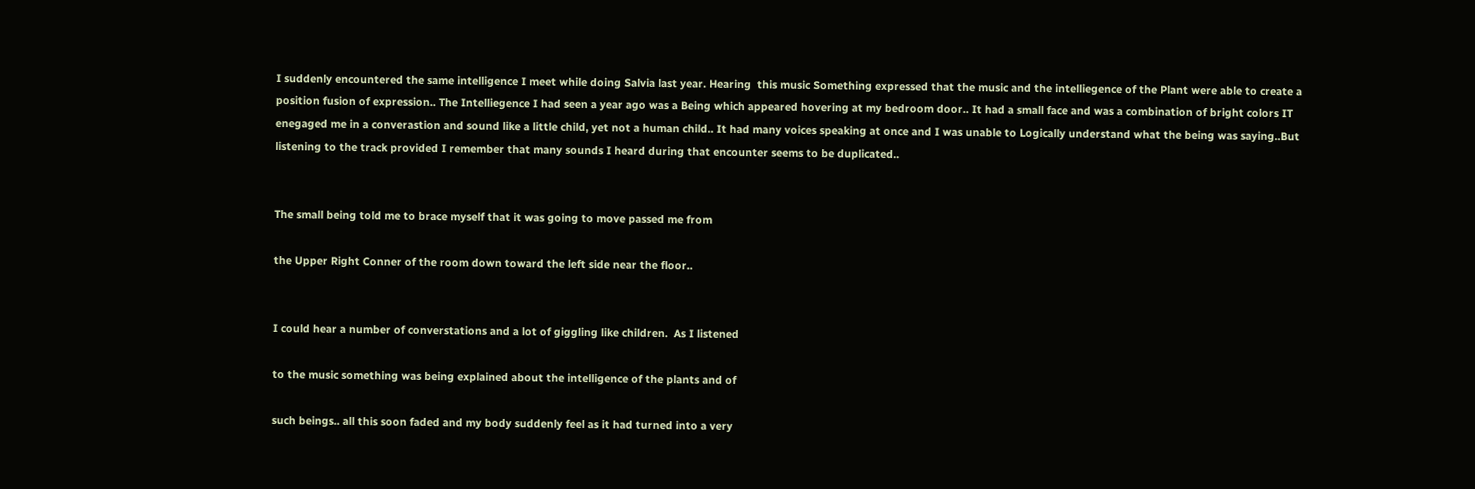I suddenly encountered the same intelligence I meet while doing Salvia last year. Hearing  this music Something expressed that the music and the intelliegence of the Plant were able to create a position fusion of expression.. The Intelliegence I had seen a year ago was a Being which appeared hovering at my bedroom door.. It had a small face and was a combination of bright colors IT enegaged me in a converastion and sound like a little child, yet not a human child.. It had many voices speaking at once and I was unable to Logically understand what the being was saying..But listening to the track provided I remember that many sounds I heard during that encounter seems to be duplicated..


The small being told me to brace myself that it was going to move passed me from

the Upper Right Conner of the room down toward the left side near the floor..


I could hear a number of converstations and a lot of giggling like children.  As I listened

to the music something was being explained about the intelligence of the plants and of

such beings.. all this soon faded and my body suddenly feel as it had turned into a very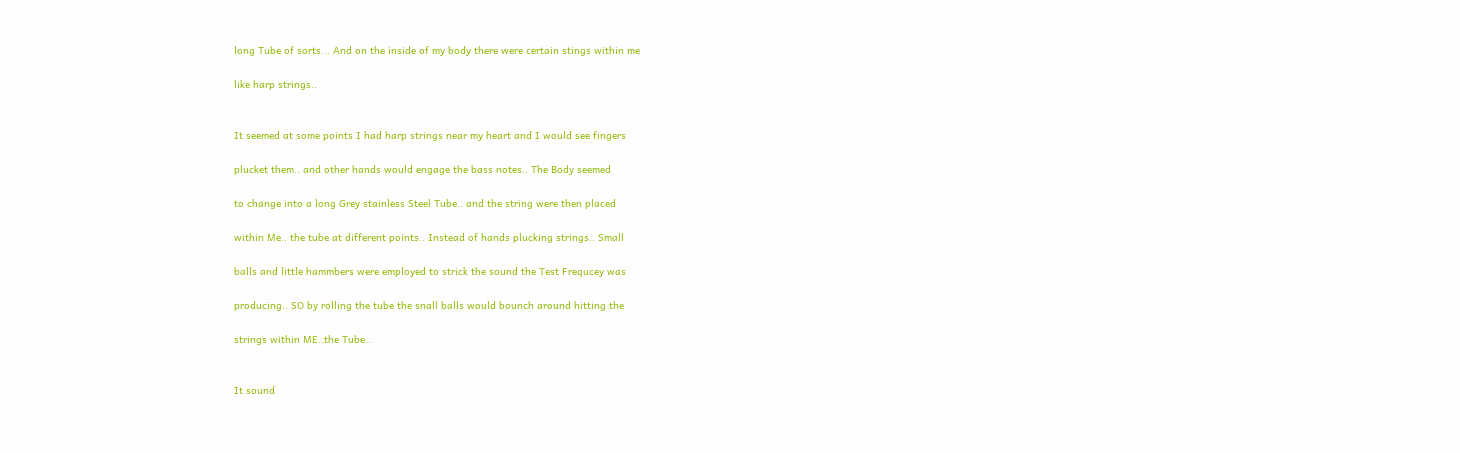long Tube of sorts... And on the inside of my body there were certain stings within me

like harp strings..


It seemed at some points I had harp strings near my heart and I would see fingers

plucket them.. and other hands would engage the bass notes.. The Body seemed

to change into a long Grey stainless Steel Tube.. and the string were then placed

within Me.. the tube at different points.. Instead of hands plucking strings.. Small

balls and little hammbers were employed to strick the sound the Test Frequcey was

producing.. SO by rolling the tube the snall balls would bounch around hitting the

strings within ME..the Tube..


It sound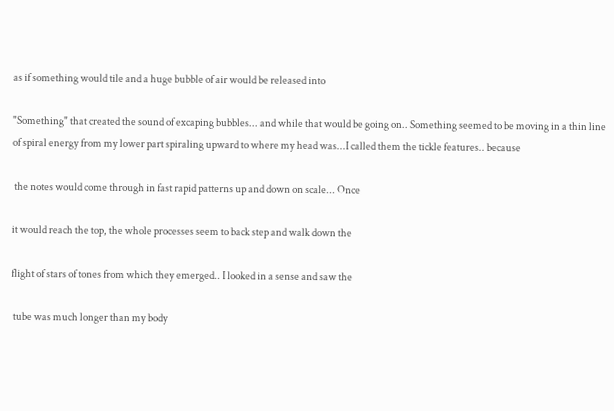as if something would tile and a huge bubble of air would be released into

"Something" that created the sound of excaping bubbles... and while that would be going on.. Something seemed to be moving in a thin line of spiral energy from my lower part spiraling upward to where my head was...I called them the tickle features.. because

 the notes would come through in fast rapid patterns up and down on scale... Once

it would reach the top, the whole processes seem to back step and walk down the

flight of stars of tones from which they emerged.. I looked in a sense and saw the

 tube was much longer than my body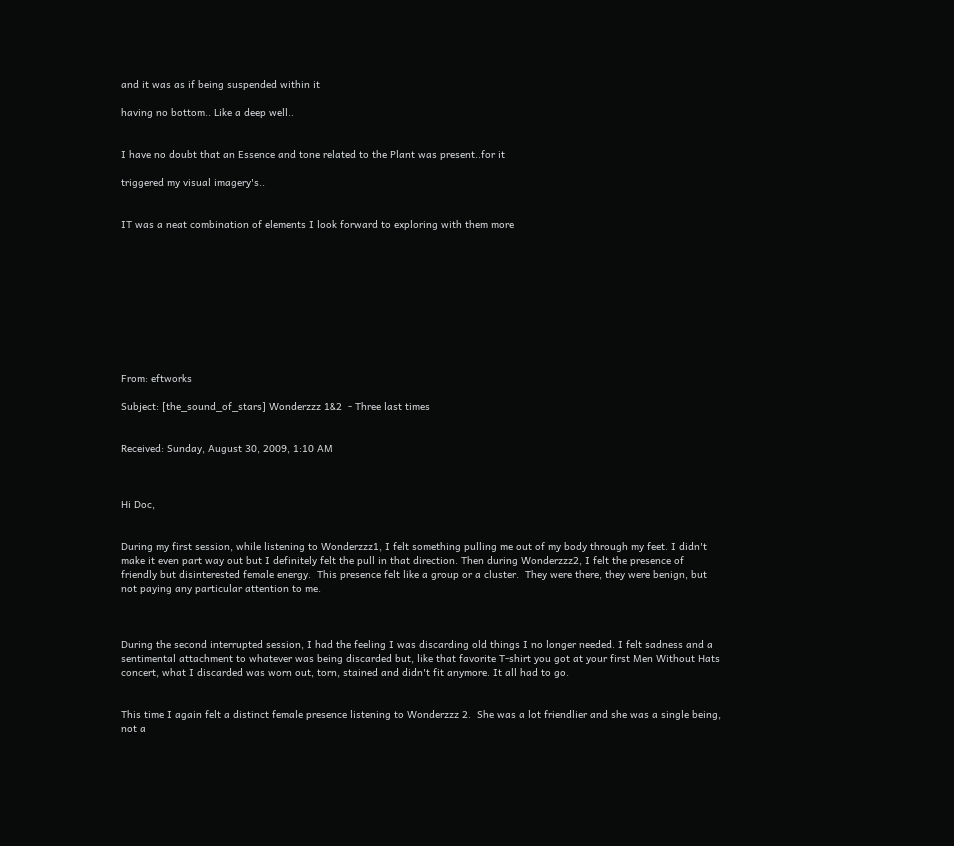and it was as if being suspended within it

having no bottom.. Like a deep well..


I have no doubt that an Essence and tone related to the Plant was present..for it

triggered my visual imagery's..


IT was a neat combination of elements I look forward to exploring with them more










From: eftworks

Subject: [the_sound_of_stars] Wonderzzz 1&2  - Three last times


Received: Sunday, August 30, 2009, 1:10 AM



Hi Doc,


During my first session, while listening to Wonderzzz1, I felt something pulling me out of my body through my feet. I didn't make it even part way out but I definitely felt the pull in that direction. Then during Wonderzzz2, I felt the presence of friendly but disinterested female energy.  This presence felt like a group or a cluster.  They were there, they were benign, but not paying any particular attention to me.



During the second interrupted session, I had the feeling I was discarding old things I no longer needed. I felt sadness and a sentimental attachment to whatever was being discarded but, like that favorite T-shirt you got at your first Men Without Hats concert, what I discarded was worn out, torn, stained and didn't fit anymore. It all had to go.


This time I again felt a distinct female presence listening to Wonderzzz 2.  She was a lot friendlier and she was a single being, not a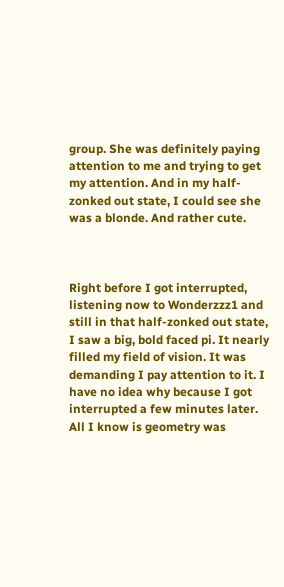group. She was definitely paying attention to me and trying to get my attention. And in my half-zonked out state, I could see she was a blonde. And rather cute.



Right before I got interrupted, listening now to Wonderzzz1 and still in that half-zonked out state, I saw a big, bold faced pi. It nearly filled my field of vision. It was demanding I pay attention to it. I have no idea why because I got interrupted a few minutes later. All I know is geometry was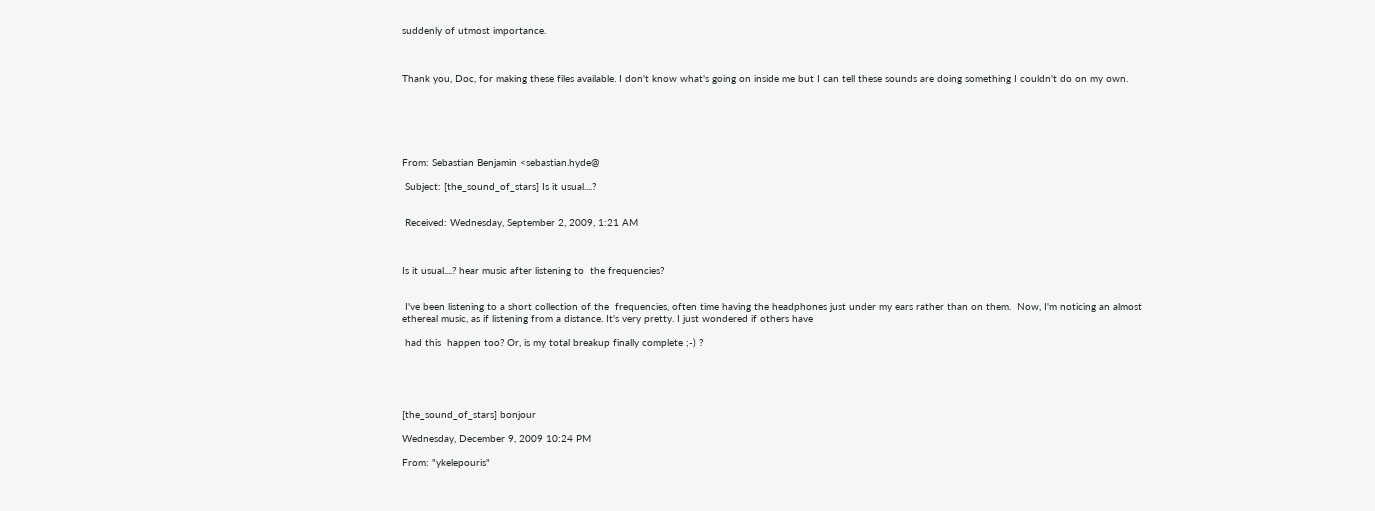suddenly of utmost importance.



Thank you, Doc, for making these files available. I don't know what's going on inside me but I can tell these sounds are doing something I couldn't do on my own.






From: Sebastian Benjamin <sebastian.hyde@

 Subject: [the_sound_of_stars] Is it usual....?


 Received: Wednesday, September 2, 2009, 1:21 AM



Is it usual....? hear music after listening to  the frequencies?


 I've been listening to a short collection of the  frequencies, often time having the headphones just under my ears rather than on them.  Now, I'm noticing an almost ethereal music, as if listening from a distance. It's very pretty. I just wondered if others have

 had this  happen too? Or, is my total breakup finally complete ;-) ?





[the_sound_of_stars] bonjour

Wednesday, December 9, 2009 10:24 PM

From: "ykelepouris"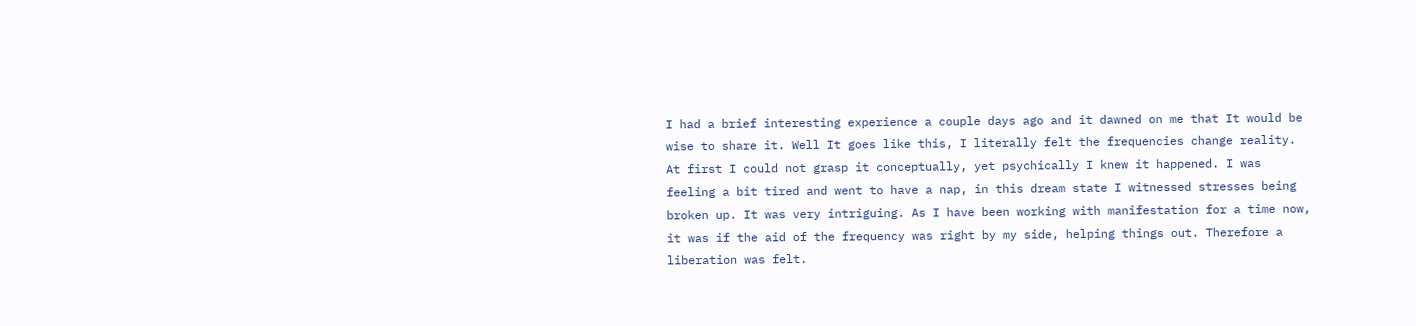I had a brief interesting experience a couple days ago and it dawned on me that It would be wise to share it. Well It goes like this, I literally felt the frequencies change reality. At first I could not grasp it conceptually, yet psychically I knew it happened. I was feeling a bit tired and went to have a nap, in this dream state I witnessed stresses being broken up. It was very intriguing. As I have been working with manifestation for a time now, it was if the aid of the frequency was right by my side, helping things out. Therefore a liberation was felt.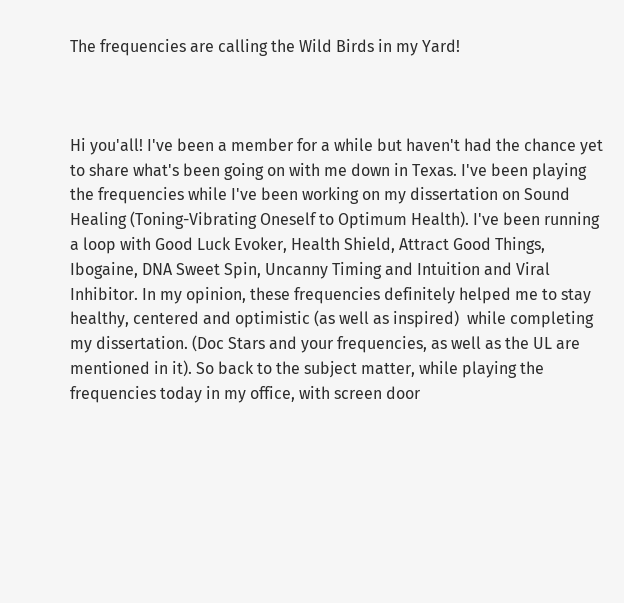The frequencies are calling the Wild Birds in my Yard!



Hi you'all! I've been a member for a while but haven't had the chance yet to share what's been going on with me down in Texas. I've been playing the frequencies while I've been working on my dissertation on Sound Healing (Toning-Vibrating Oneself to Optimum Health). I've been running a loop with Good Luck Evoker, Health Shield, Attract Good Things, Ibogaine, DNA Sweet Spin, Uncanny Timing and Intuition and Viral Inhibitor. In my opinion, these frequencies definitely helped me to stay healthy, centered and optimistic (as well as inspired)  while completing my dissertation. (Doc Stars and your frequencies, as well as the UL are mentioned in it). So back to the subject matter, while playing the frequencies today in my office, with screen door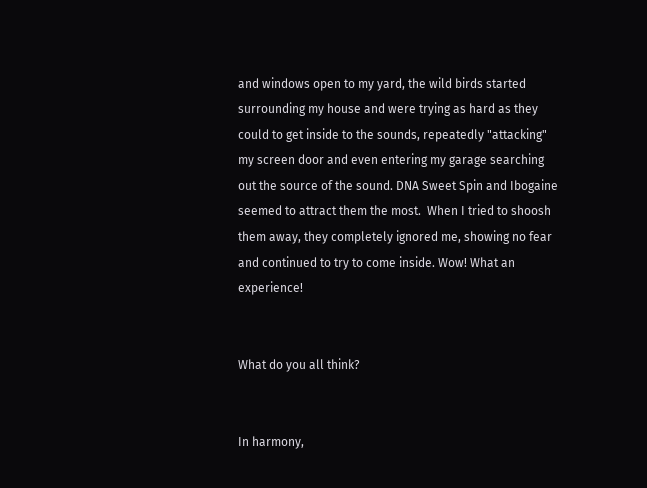and windows open to my yard, the wild birds started surrounding my house and were trying as hard as they could to get inside to the sounds, repeatedly "attacking" my screen door and even entering my garage searching out the source of the sound. DNA Sweet Spin and Ibogaine seemed to attract them the most.  When I tried to shoosh them away, they completely ignored me, showing no fear and continued to try to come inside. Wow! What an experience!


What do you all think?


In harmony,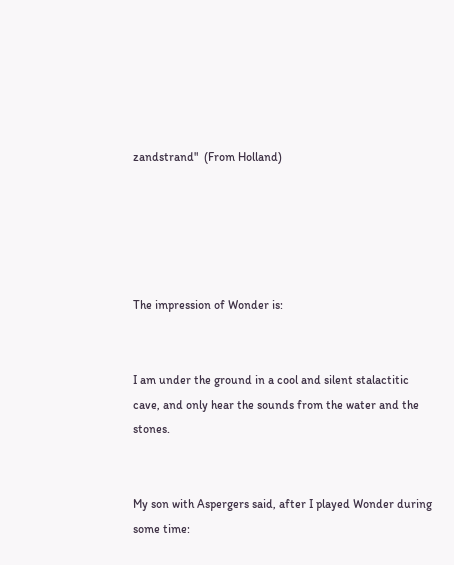zandstrand"  (From Holland)





The impression of Wonder is:


I am under the ground in a cool and silent stalactitic cave, and only hear the sounds from the water and the stones.


My son with Aspergers said, after I played Wonder during some time: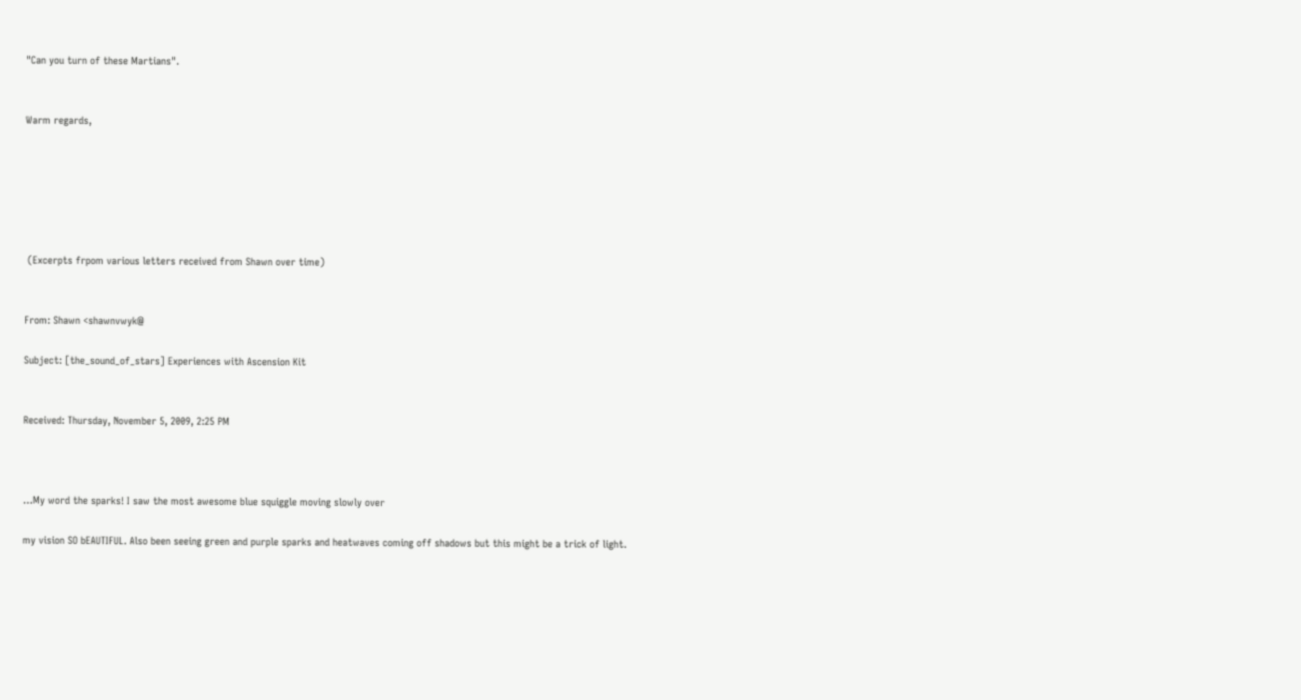"Can you turn of these Martians".


Warm regards,






 (Excerpts frpom various letters received from Shawn over time)


From: Shawn <shawnvwyk@

Subject: [the_sound_of_stars] Experiences with Ascension Kit


Received: Thursday, November 5, 2009, 2:25 PM



…My word the sparks! I saw the most awesome blue squiggle moving slowly over

my vision SO bEAUTIFUL. Also been seeing green and purple sparks and heatwaves coming off shadows but this might be a trick of light.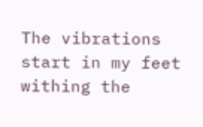The vibrations start in my feet withing the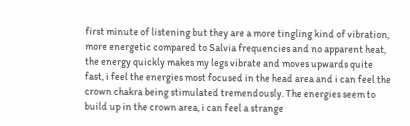first minute of listening but they are a more tingling kind of vibration, more energetic compared to Salvia frequencies and no apparent heat, the energy quickly makes my legs vibrate and moves upwards quite fast, i feel the energies most focused in the head area and i can feel the crown chakra being stimulated tremendously. The energies seem to build up in the crown area, i can feel a strange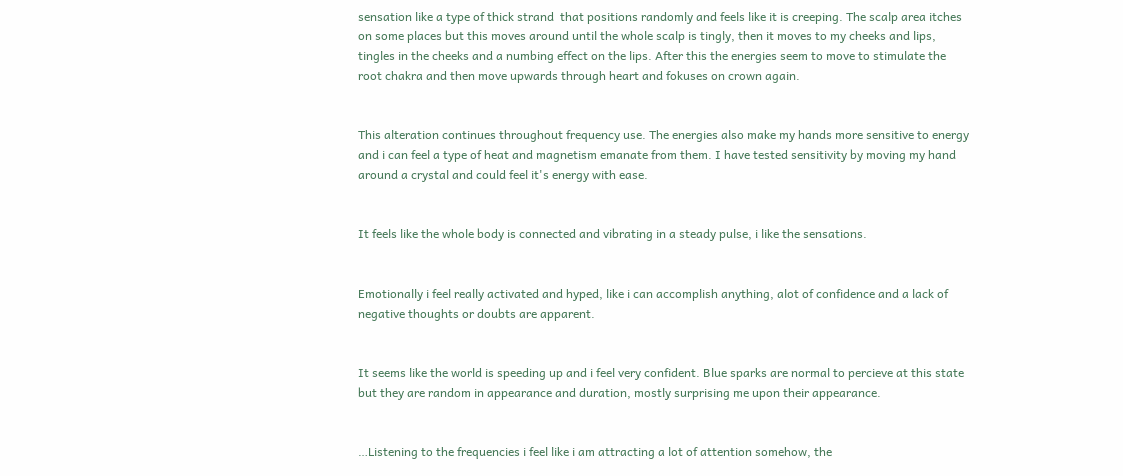sensation like a type of thick strand  that positions randomly and feels like it is creeping. The scalp area itches on some places but this moves around until the whole scalp is tingly, then it moves to my cheeks and lips, tingles in the cheeks and a numbing effect on the lips. After this the energies seem to move to stimulate the root chakra and then move upwards through heart and fokuses on crown again.


This alteration continues throughout frequency use. The energies also make my hands more sensitive to energy and i can feel a type of heat and magnetism emanate from them. I have tested sensitivity by moving my hand around a crystal and could feel it's energy with ease.


It feels like the whole body is connected and vibrating in a steady pulse, i like the sensations.


Emotionally i feel really activated and hyped, like i can accomplish anything, alot of confidence and a lack of negative thoughts or doubts are apparent.


It seems like the world is speeding up and i feel very confident. Blue sparks are normal to percieve at this state but they are random in appearance and duration, mostly surprising me upon their appearance.


…Listening to the frequencies i feel like i am attracting a lot of attention somehow, the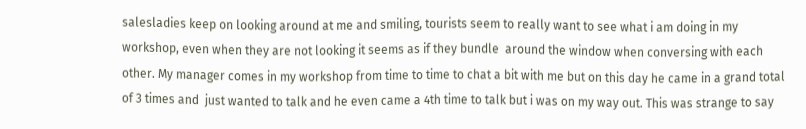salesladies keep on looking around at me and smiling, tourists seem to really want to see what i am doing in my workshop, even when they are not looking it seems as if they bundle  around the window when conversing with each other. My manager comes in my workshop from time to time to chat a bit with me but on this day he came in a grand total of 3 times and  just wanted to talk and he even came a 4th time to talk but i was on my way out. This was strange to say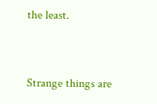the least.


Strange things are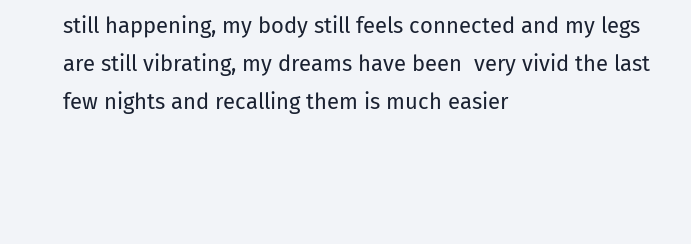still happening, my body still feels connected and my legs are still vibrating, my dreams have been  very vivid the last few nights and recalling them is much easier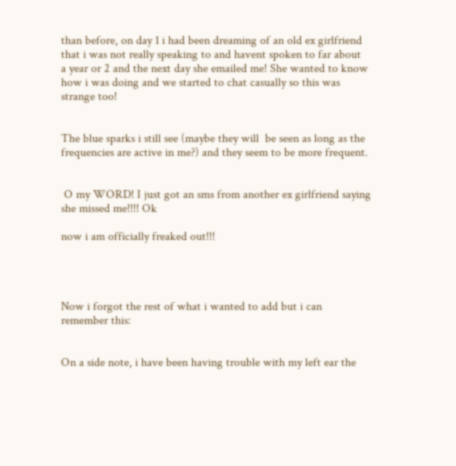than before, on day 1 i had been dreaming of an old ex girlfriend that i was not really speaking to and havent spoken to far about  a year or 2 and the next day she emailed me! She wanted to know how i was doing and we started to chat casually so this was strange too!


The blue sparks i still see (maybe they will  be seen as long as the frequencies are active in me?) and they seem to be more frequent.


 O my WORD! I just got an sms from another ex girlfriend saying she missed me!!!! Ok

now i am officially freaked out!!!




Now i forgot the rest of what i wanted to add but i can remember this:


On a side note, i have been having trouble with my left ear the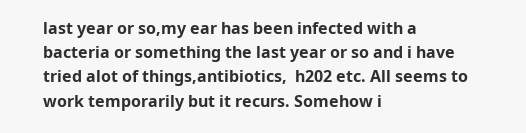last year or so,my ear has been infected with a bacteria or something the last year or so and i have tried alot of things,antibiotics,  h202 etc. All seems to work temporarily but it recurs. Somehow i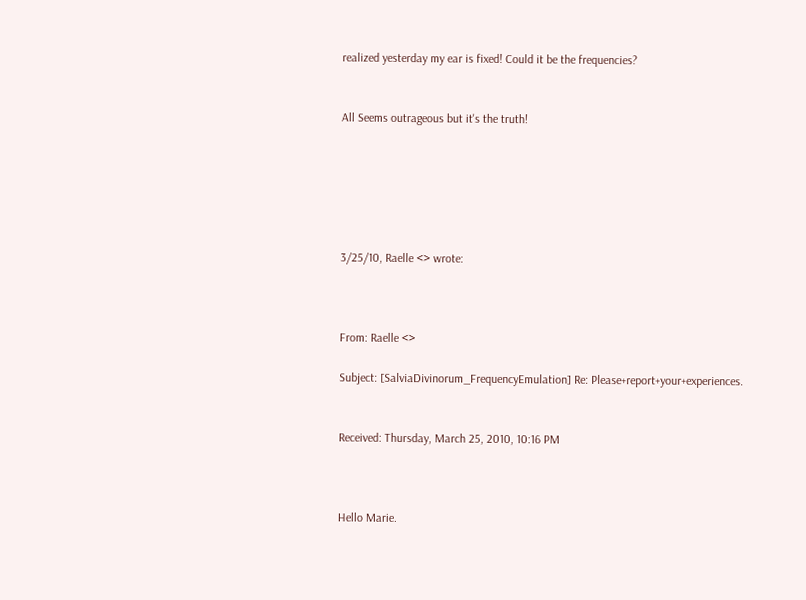realized yesterday my ear is fixed! Could it be the frequencies?


All Seems outrageous but it's the truth!






3/25/10, Raelle <> wrote:



From: Raelle <>

Subject: [SalviaDivinorum_FrequencyEmulation] Re: Please+report+your+experiences.


Received: Thursday, March 25, 2010, 10:16 PM



Hello Marie.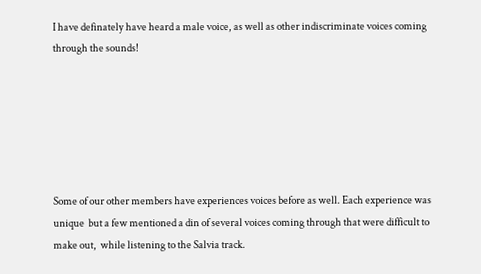I have definately have heard a male voice, as well as other indiscriminate voices coming through the sounds!






Some of our other members have experiences voices before as well. Each experience was unique  but a few mentioned a din of several voices coming through that were difficult to make out,  while listening to the Salvia track.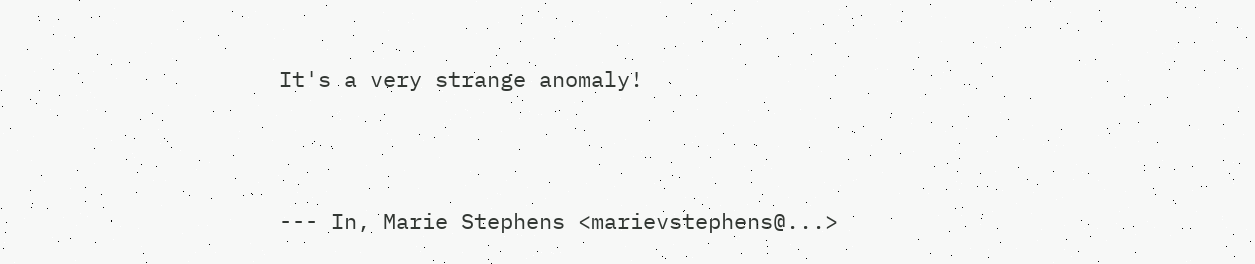It's a very strange anomaly!




--- In, Marie Stephens <marievstephens@...>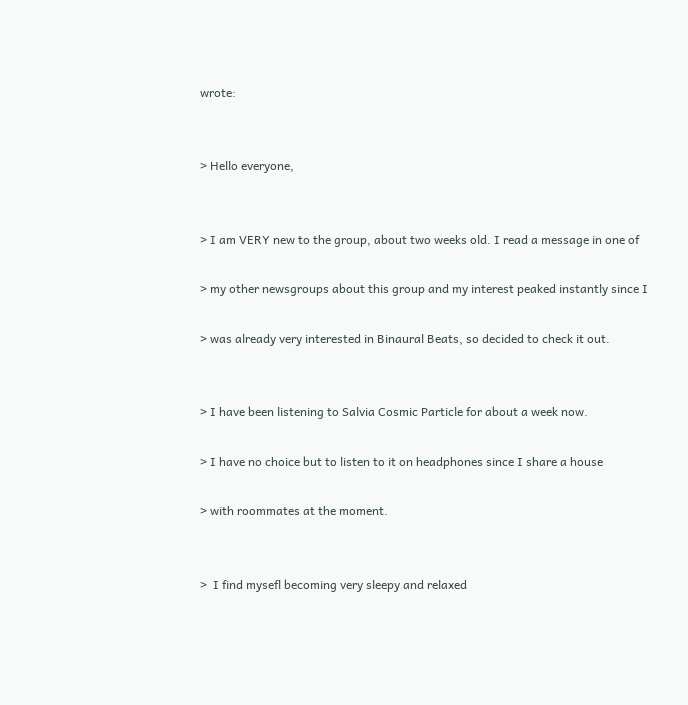wrote:


> Hello everyone,


> I am VERY new to the group, about two weeks old. I read a message in one of

> my other newsgroups about this group and my interest peaked instantly since I

> was already very interested in Binaural Beats, so decided to check it out.


> I have been listening to Salvia Cosmic Particle for about a week now.

> I have no choice but to listen to it on headphones since I share a house

> with roommates at the moment.


>  I find mysefl becoming very sleepy and relaxed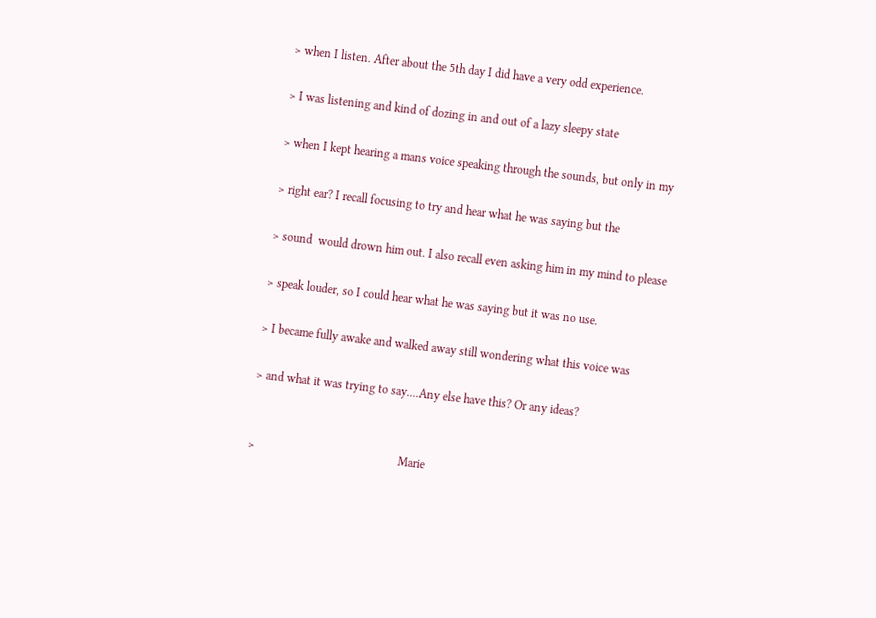> when I listen. After about the 5th day I did have a very odd experience.

> I was listening and kind of dozing in and out of a lazy sleepy state

> when I kept hearing a mans voice speaking through the sounds, but only in my

> right ear? I recall focusing to try and hear what he was saying but the

> sound  would drown him out. I also recall even asking him in my mind to please

> speak louder, so I could hear what he was saying but it was no use.

> I became fully awake and walked away still wondering what this voice was

> and what it was trying to say....Any else have this? Or any ideas?


>                                                Marie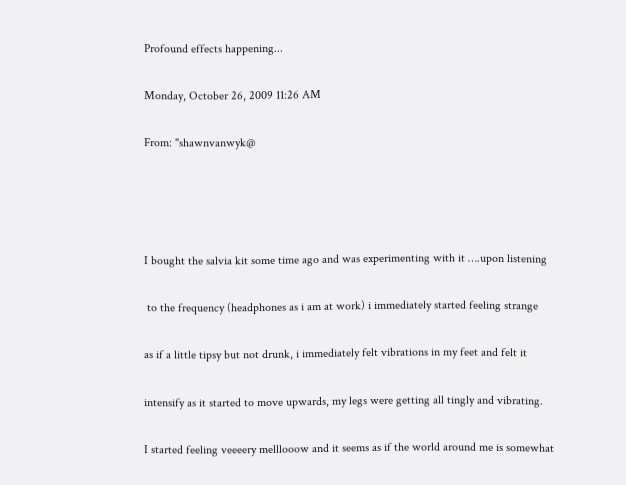Profound effects happening...

Monday, October 26, 2009 11:26 AM

From: "shawnvanwyk@




I bought the salvia kit some time ago and was experimenting with it ….upon listening

 to the frequency (headphones as i am at work) i immediately started feeling strange

as if a little tipsy but not drunk, i immediately felt vibrations in my feet and felt it

intensify as it started to move upwards, my legs were getting all tingly and vibrating.

I started feeling veeeery melllooow and it seems as if the world around me is somewhat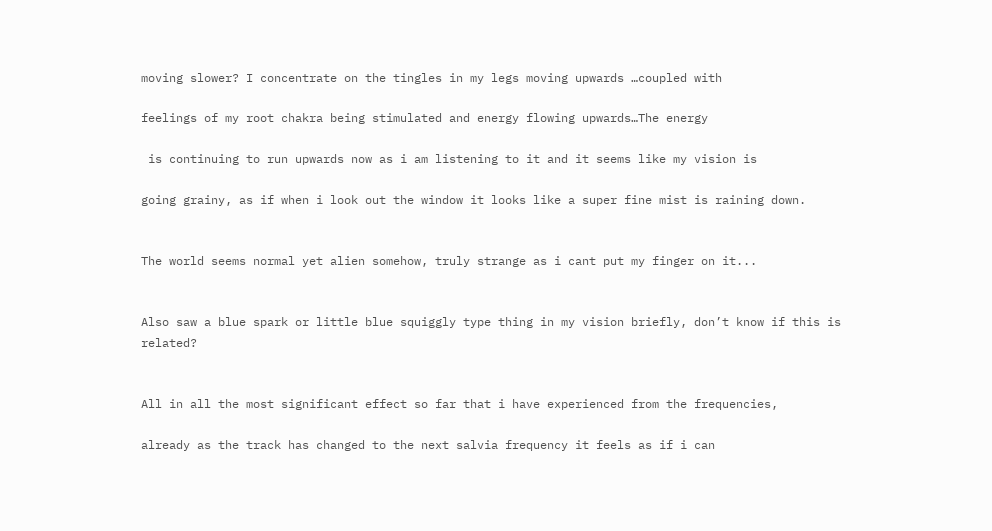moving slower? I concentrate on the tingles in my legs moving upwards …coupled with

feelings of my root chakra being stimulated and energy flowing upwards…The energy

 is continuing to run upwards now as i am listening to it and it seems like my vision is

going grainy, as if when i look out the window it looks like a super fine mist is raining down.


The world seems normal yet alien somehow, truly strange as i cant put my finger on it...


Also saw a blue spark or little blue squiggly type thing in my vision briefly, don’t know if this is related?


All in all the most significant effect so far that i have experienced from the frequencies,

already as the track has changed to the next salvia frequency it feels as if i can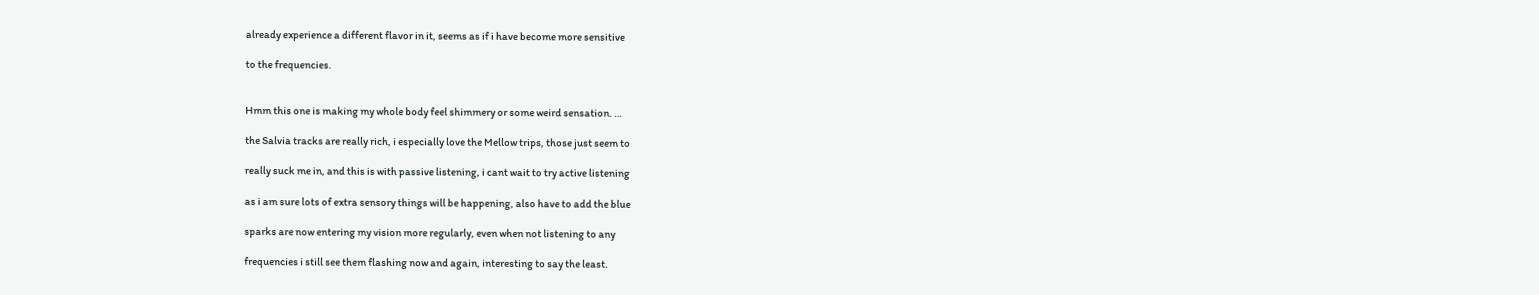already experience a different flavor in it, seems as if i have become more sensitive

to the frequencies.


Hmm this one is making my whole body feel shimmery or some weird sensation. …

the Salvia tracks are really rich, i especially love the Mellow trips, those just seem to

really suck me in, and this is with passive listening, i cant wait to try active listening

as i am sure lots of extra sensory things will be happening, also have to add the blue

sparks are now entering my vision more regularly, even when not listening to any

frequencies i still see them flashing now and again, interesting to say the least.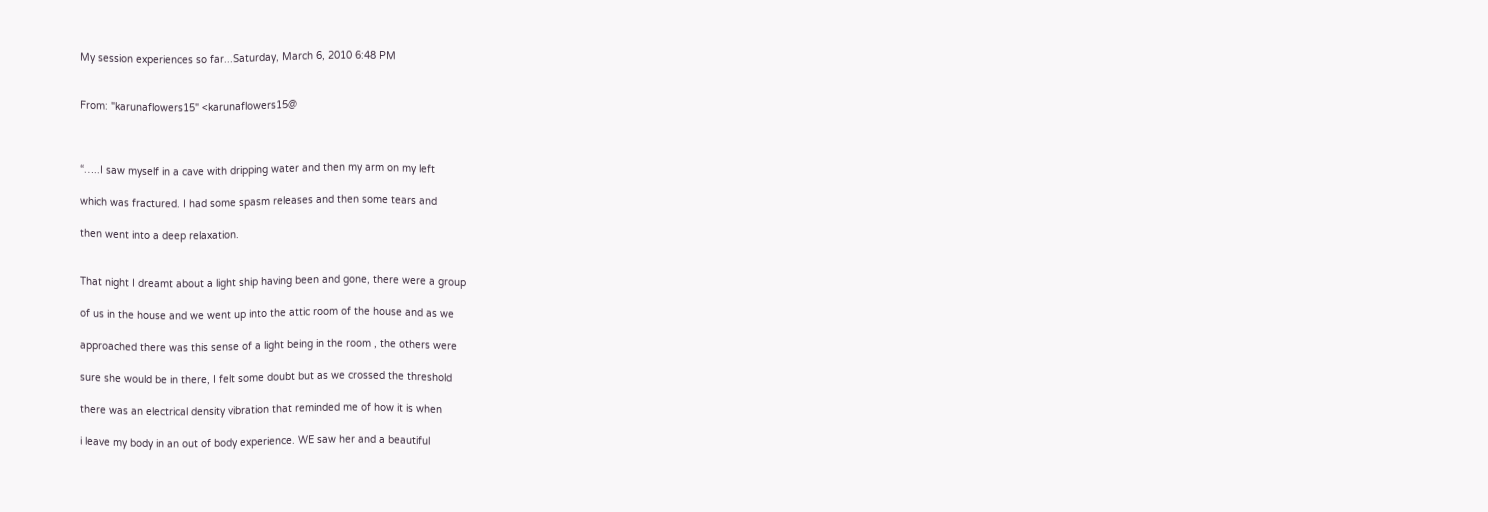My session experiences so far...Saturday, March 6, 2010 6:48 PM


From: "karunaflowers15" <karunaflowers15@



“…..I saw myself in a cave with dripping water and then my arm on my left

which was fractured. I had some spasm releases and then some tears and

then went into a deep relaxation.


That night I dreamt about a light ship having been and gone, there were a group

of us in the house and we went up into the attic room of the house and as we

approached there was this sense of a light being in the room , the others were

sure she would be in there, I felt some doubt but as we crossed the threshold

there was an electrical density vibration that reminded me of how it is when

i leave my body in an out of body experience. WE saw her and a beautiful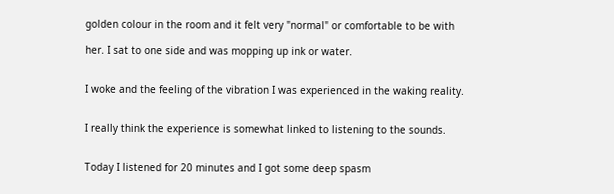golden colour in the room and it felt very "normal" or comfortable to be with

her. I sat to one side and was mopping up ink or water.


I woke and the feeling of the vibration I was experienced in the waking reality.


I really think the experience is somewhat linked to listening to the sounds.


Today I listened for 20 minutes and I got some deep spasm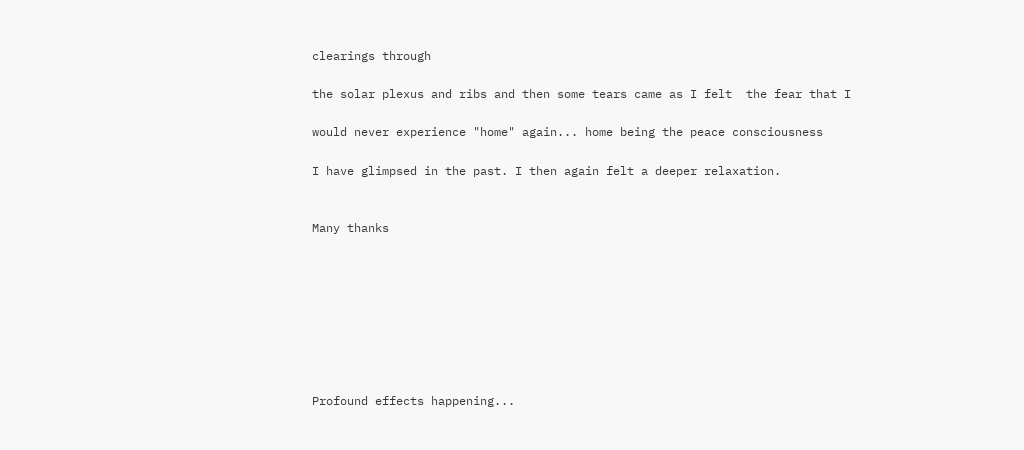clearings through

the solar plexus and ribs and then some tears came as I felt  the fear that I

would never experience "home" again... home being the peace consciousness

I have glimpsed in the past. I then again felt a deeper relaxation.


Many thanks








Profound effects happening...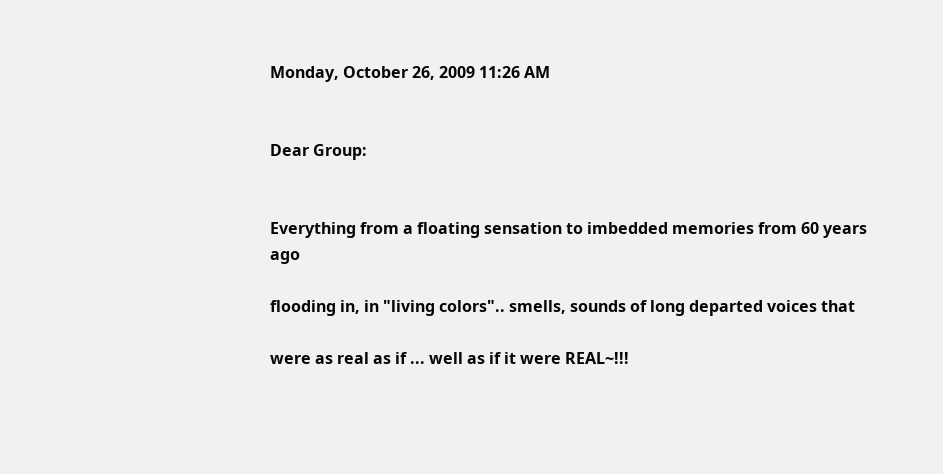Monday, October 26, 2009 11:26 AM


Dear Group:


Everything from a floating sensation to imbedded memories from 60 years ago

flooding in, in "living colors".. smells, sounds of long departed voices that

were as real as if ... well as if it were REAL~!!!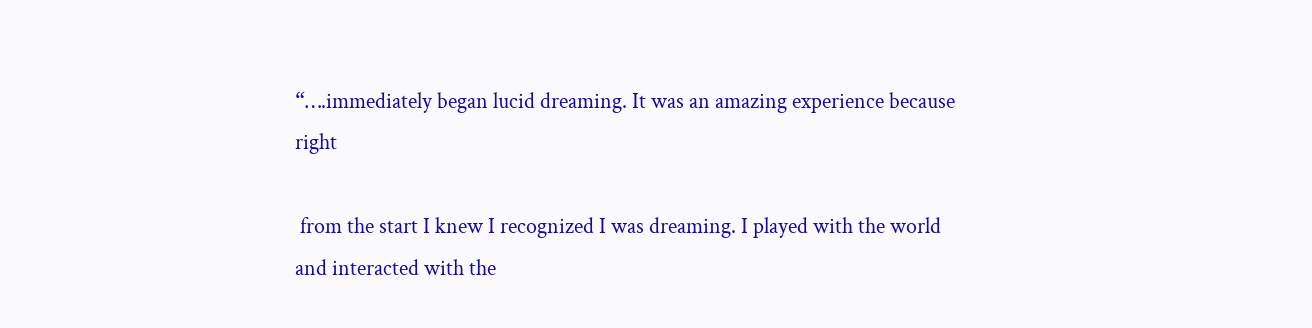“….immediately began lucid dreaming. It was an amazing experience because right

 from the start I knew I recognized I was dreaming. I played with the world and interacted with the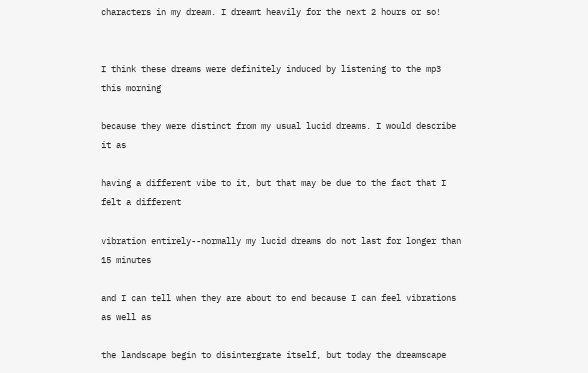characters in my dream. I dreamt heavily for the next 2 hours or so!


I think these dreams were definitely induced by listening to the mp3 this morning

because they were distinct from my usual lucid dreams. I would describe it as

having a different vibe to it, but that may be due to the fact that I felt a different

vibration entirely--normally my lucid dreams do not last for longer than 15 minutes

and I can tell when they are about to end because I can feel vibrations as well as

the landscape begin to disintergrate itself, but today the dreamscape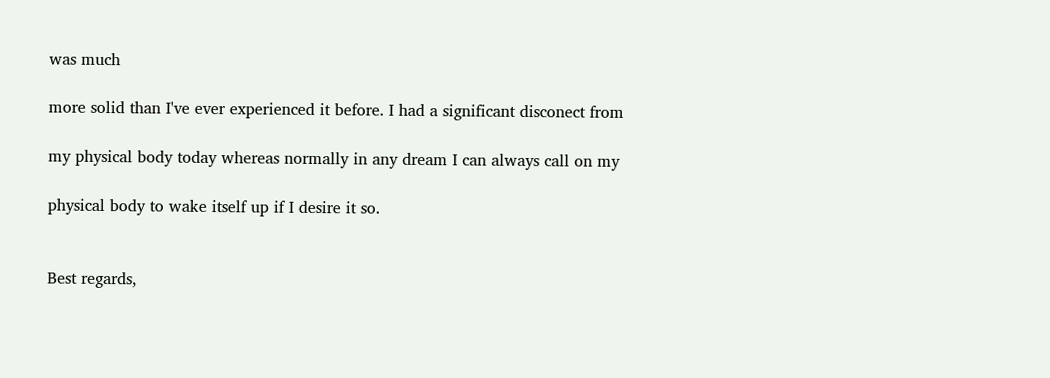was much

more solid than I've ever experienced it before. I had a significant disconect from

my physical body today whereas normally in any dream I can always call on my

physical body to wake itself up if I desire it so.


Best regards,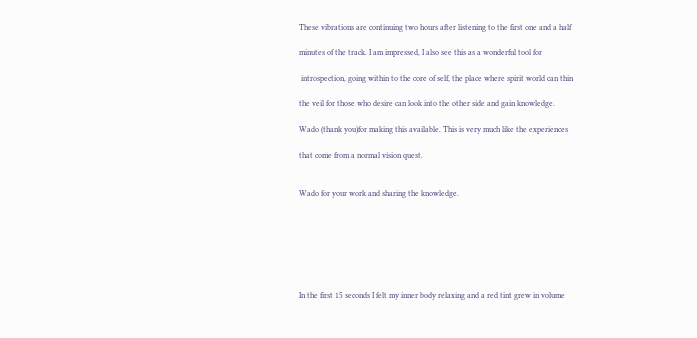These vibrations are continuing two hours after listening to the first one and a half

minutes of the track. I am impressed, I also see this as a wonderful tool for

 introspection, going within to the core of self, the place where spirit world can thin

the veil for those who desire can look into the other side and gain knowledge.

Wado (thank you)for making this available. This is very much like the experiences

that come from a normal vision quest.


Wado for your work and sharing the knowledge.







In the first 15 seconds I felt my inner body relaxing and a red tint grew in volume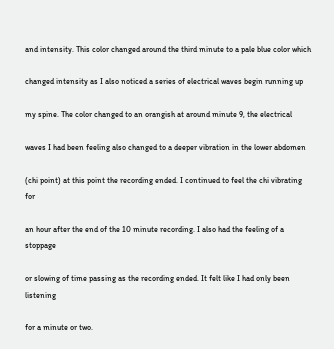and intensity. This color changed around the third minute to a pale blue color which

changed intensity as I also noticed a series of electrical waves begin running up

my spine. The color changed to an orangish at around minute 9, the electrical

waves I had been feeling also changed to a deeper vibration in the lower abdomen

(chi point) at this point the recording ended. I continued to feel the chi vibrating for

an hour after the end of the 10 minute recording. I also had the feeling of a stoppage

or slowing of time passing as the recording ended. It felt like I had only been listening

for a minute or two.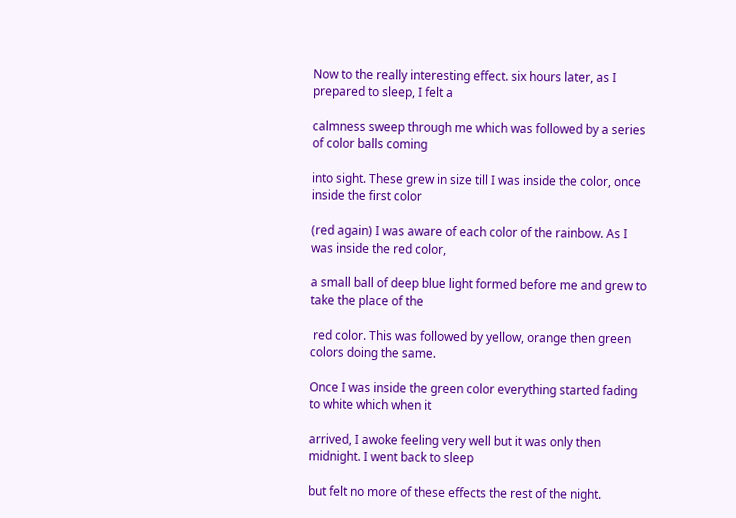Now to the really interesting effect. six hours later, as I prepared to sleep, I felt a

calmness sweep through me which was followed by a series of color balls coming

into sight. These grew in size till I was inside the color, once inside the first color

(red again) I was aware of each color of the rainbow. As I was inside the red color,

a small ball of deep blue light formed before me and grew to take the place of the

 red color. This was followed by yellow, orange then green colors doing the same.

Once I was inside the green color everything started fading to white which when it

arrived, I awoke feeling very well but it was only then midnight. I went back to sleep

but felt no more of these effects the rest of the night.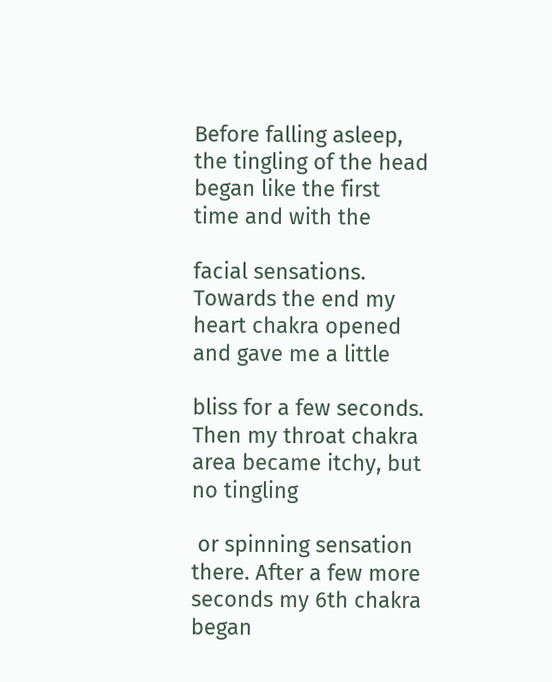Before falling asleep, the tingling of the head began like the first time and with the

facial sensations. Towards the end my heart chakra opened and gave me a little

bliss for a few seconds. Then my throat chakra area became itchy, but no tingling

 or spinning sensation there. After a few more seconds my 6th chakra began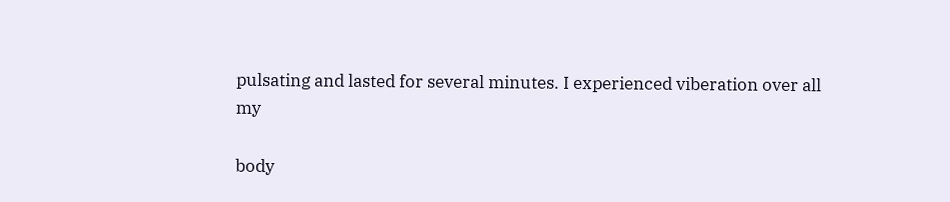pulsating and lasted for several minutes. I experienced viberation over all my

body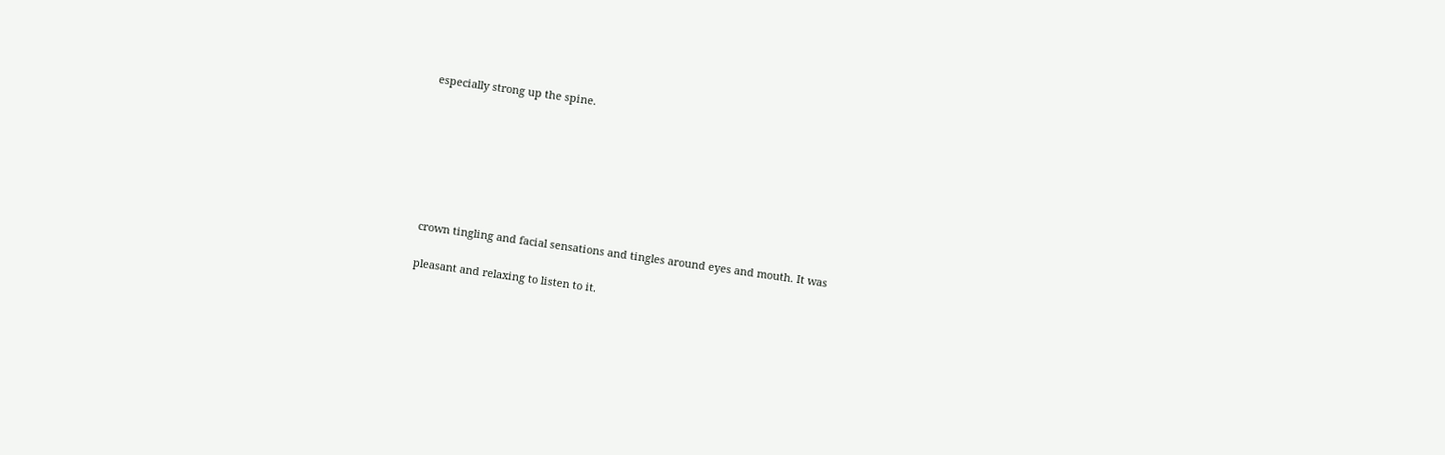especially strong up the spine.







crown tingling and facial sensations and tingles around eyes and mouth. It was

pleasant and relaxing to listen to it.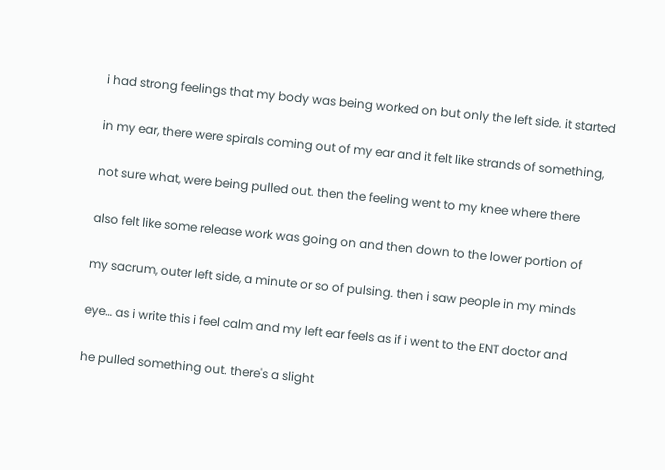i had strong feelings that my body was being worked on but only the left side. it started

in my ear, there were spirals coming out of my ear and it felt like strands of something,

not sure what, were being pulled out. then the feeling went to my knee where there

also felt like some release work was going on and then down to the lower portion of

my sacrum, outer left side, a minute or so of pulsing. then i saw people in my minds

eye… as i write this i feel calm and my left ear feels as if i went to the ENT doctor and

he pulled something out. there's a slight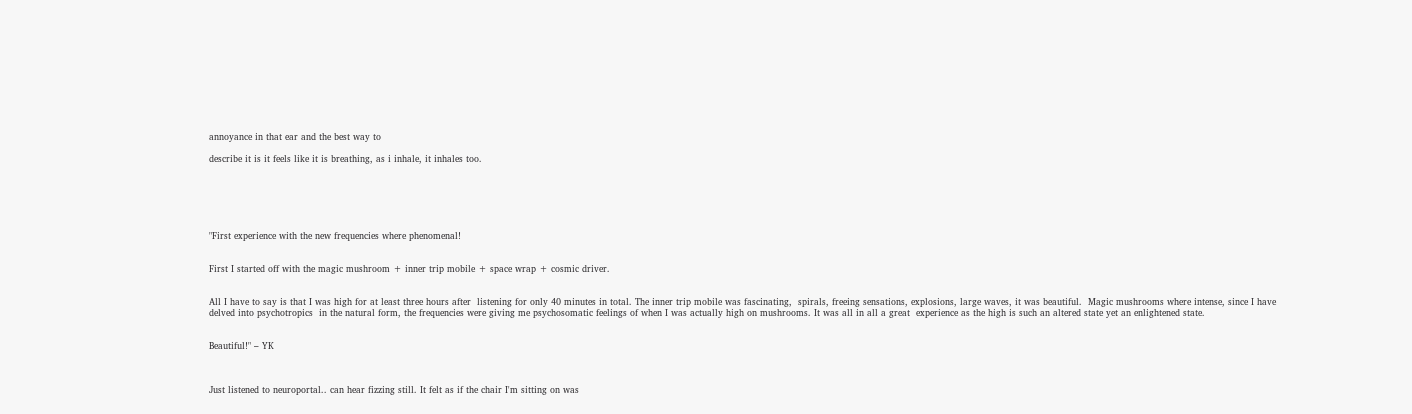annoyance in that ear and the best way to

describe it is it feels like it is breathing, as i inhale, it inhales too.






"First experience with the new frequencies where phenomenal!


First I started off with the magic mushroom + inner trip mobile + space wrap + cosmic driver.


All I have to say is that I was high for at least three hours after  listening for only 40 minutes in total. The inner trip mobile was fascinating,  spirals, freeing sensations, explosions, large waves, it was beautiful.  Magic mushrooms where intense, since I have delved into psychotropics  in the natural form, the frequencies were giving me psychosomatic feelings of when I was actually high on mushrooms. It was all in all a great  experience as the high is such an altered state yet an enlightened state.


Beautiful!" – YK



Just listened to neuroportal.. can hear fizzing still. It felt as if the chair I'm sitting on was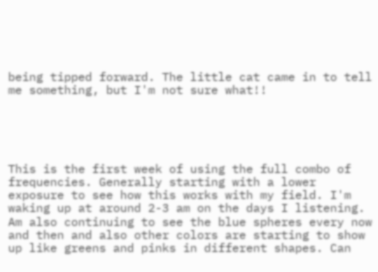being tipped forward. The little cat came in to tell me something, but I'm not sure what!!





This is the first week of using the full combo of frequencies. Generally starting with a lower exposure to see how this works with my field. I'm waking up at around 2-3 am on the days I listening. Am also continuing to see the blue spheres every now and then and also other colors are starting to show up like greens and pinks in different shapes. Can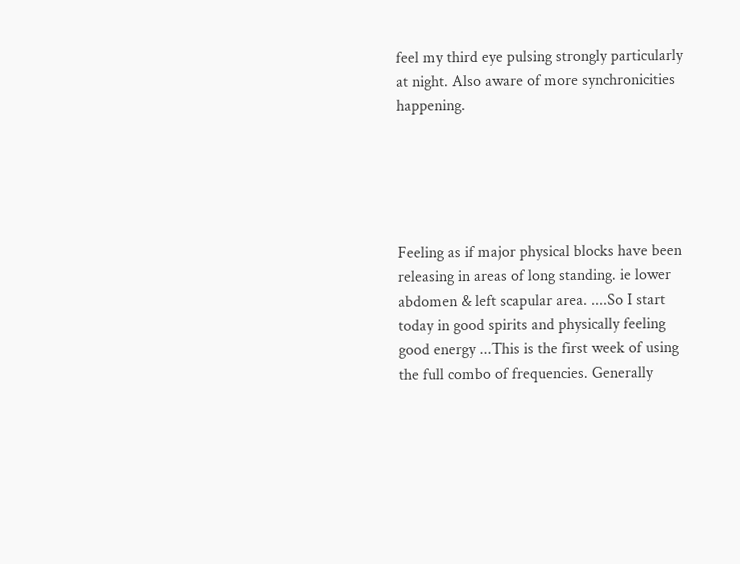feel my third eye pulsing strongly particularly at night. Also aware of more synchronicities happening.





Feeling as if major physical blocks have been releasing in areas of long standing. ie lower abdomen & left scapular area. ....So I start today in good spirits and physically feeling good energy ...This is the first week of using the full combo of frequencies. Generally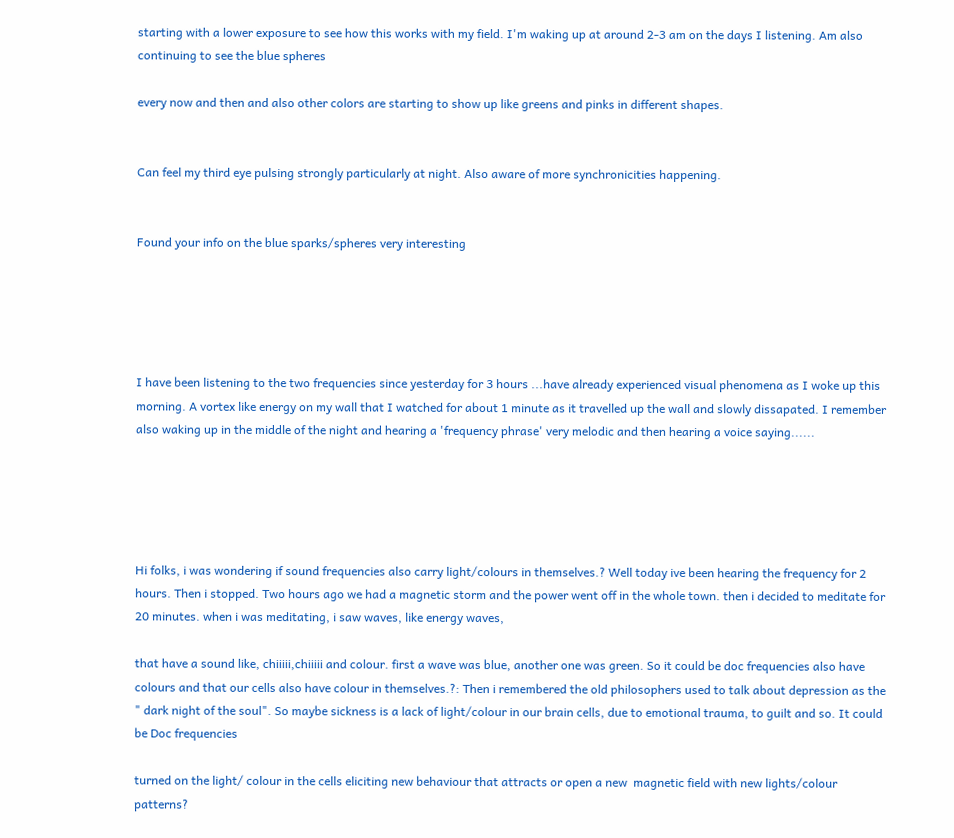starting with a lower exposure to see how this works with my field. I'm waking up at around 2-3 am on the days I listening. Am also continuing to see the blue spheres

every now and then and also other colors are starting to show up like greens and pinks in different shapes.


Can feel my third eye pulsing strongly particularly at night. Also aware of more synchronicities happening.


Found your info on the blue sparks/spheres very interesting





I have been listening to the two frequencies since yesterday for 3 hours ...have already experienced visual phenomena as I woke up this morning. A vortex like energy on my wall that I watched for about 1 minute as it travelled up the wall and slowly dissapated. I remember also waking up in the middle of the night and hearing a 'frequency phrase' very melodic and then hearing a voice saying......





Hi folks, i was wondering if sound frequencies also carry light/colours in themselves.? Well today ive been hearing the frequency for 2 hours. Then i stopped. Two hours ago we had a magnetic storm and the power went off in the whole town. then i decided to meditate for 20 minutes. when i was meditating, i saw waves, like energy waves,

that have a sound like, chiiiii,chiiiii and colour. first a wave was blue, another one was green. So it could be doc frequencies also have colours and that our cells also have colour in themselves.?: Then i remembered the old philosophers used to talk about depression as the " dark night of the soul". So maybe sickness is a lack of light/colour in our brain cells, due to emotional trauma, to guilt and so. It could be Doc frequencies

turned on the light/ colour in the cells eliciting new behaviour that attracts or open a new  magnetic field with new lights/colour patterns?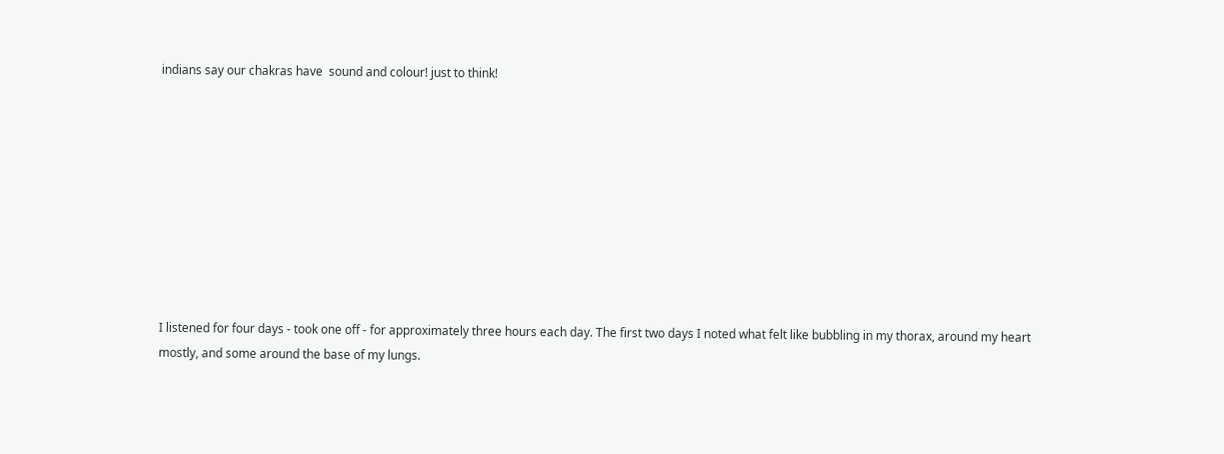indians say our chakras have  sound and colour! just to think!









I listened for four days - took one off - for approximately three hours each day. The first two days I noted what felt like bubbling in my thorax, around my heart mostly, and some around the base of my lungs.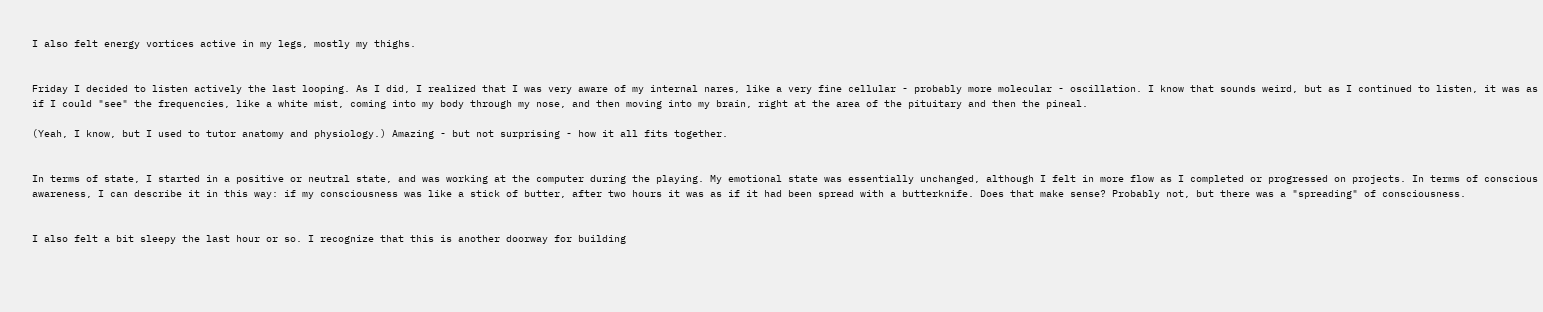I also felt energy vortices active in my legs, mostly my thighs.


Friday I decided to listen actively the last looping. As I did, I realized that I was very aware of my internal nares, like a very fine cellular - probably more molecular - oscillation. I know that sounds weird, but as I continued to listen, it was as if I could "see" the frequencies, like a white mist, coming into my body through my nose, and then moving into my brain, right at the area of the pituitary and then the pineal.

(Yeah, I know, but I used to tutor anatomy and physiology.) Amazing - but not surprising - how it all fits together.


In terms of state, I started in a positive or neutral state, and was working at the computer during the playing. My emotional state was essentially unchanged, although I felt in more flow as I completed or progressed on projects. In terms of conscious awareness, I can describe it in this way: if my consciousness was like a stick of butter, after two hours it was as if it had been spread with a butterknife. Does that make sense? Probably not, but there was a "spreading" of consciousness.


I also felt a bit sleepy the last hour or so. I recognize that this is another doorway for building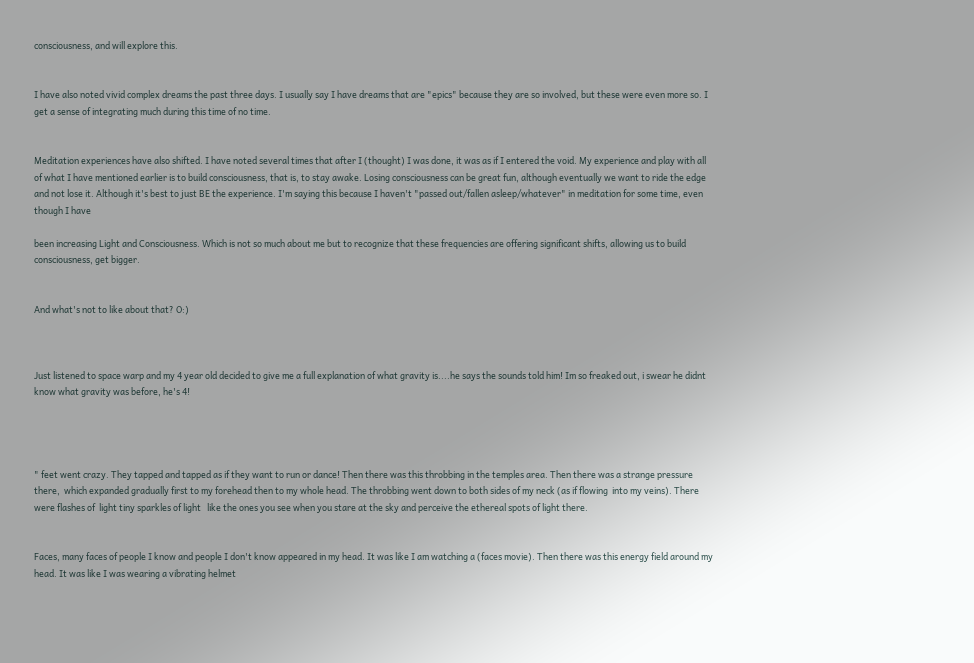consciousness, and will explore this.


I have also noted vivid complex dreams the past three days. I usually say I have dreams that are "epics" because they are so involved, but these were even more so. I get a sense of integrating much during this time of no time.


Meditation experiences have also shifted. I have noted several times that after I (thought) I was done, it was as if I entered the void. My experience and play with all of what I have mentioned earlier is to build consciousness, that is, to stay awake. Losing consciousness can be great fun, although eventually we want to ride the edge and not lose it. Although it's best to just BE the experience. I'm saying this because I haven't "passed out/fallen asleep/whatever" in meditation for some time, even though I have

been increasing Light and Consciousness. Which is not so much about me but to recognize that these frequencies are offering significant shifts, allowing us to build consciousness, get bigger.


And what's not to like about that? O:)



Just listened to space warp and my 4 year old decided to give me a full explanation of what gravity is....he says the sounds told him! Im so freaked out, i swear he didnt know what gravity was before, he's 4!




" feet went crazy. They tapped and tapped as if they want to run or dance! Then there was this throbbing in the temples area. Then there was a strange pressure there,  which expanded gradually first to my forehead then to my whole head. The throbbing went down to both sides of my neck (as if flowing  into my veins). There were flashes of  light tiny sparkles of light   like the ones you see when you stare at the sky and perceive the ethereal spots of light there.


Faces, many faces of people I know and people I don't know appeared in my head. It was like I am watching a (faces movie). Then there was this energy field around my head. It was like I was wearing a vibrating helmet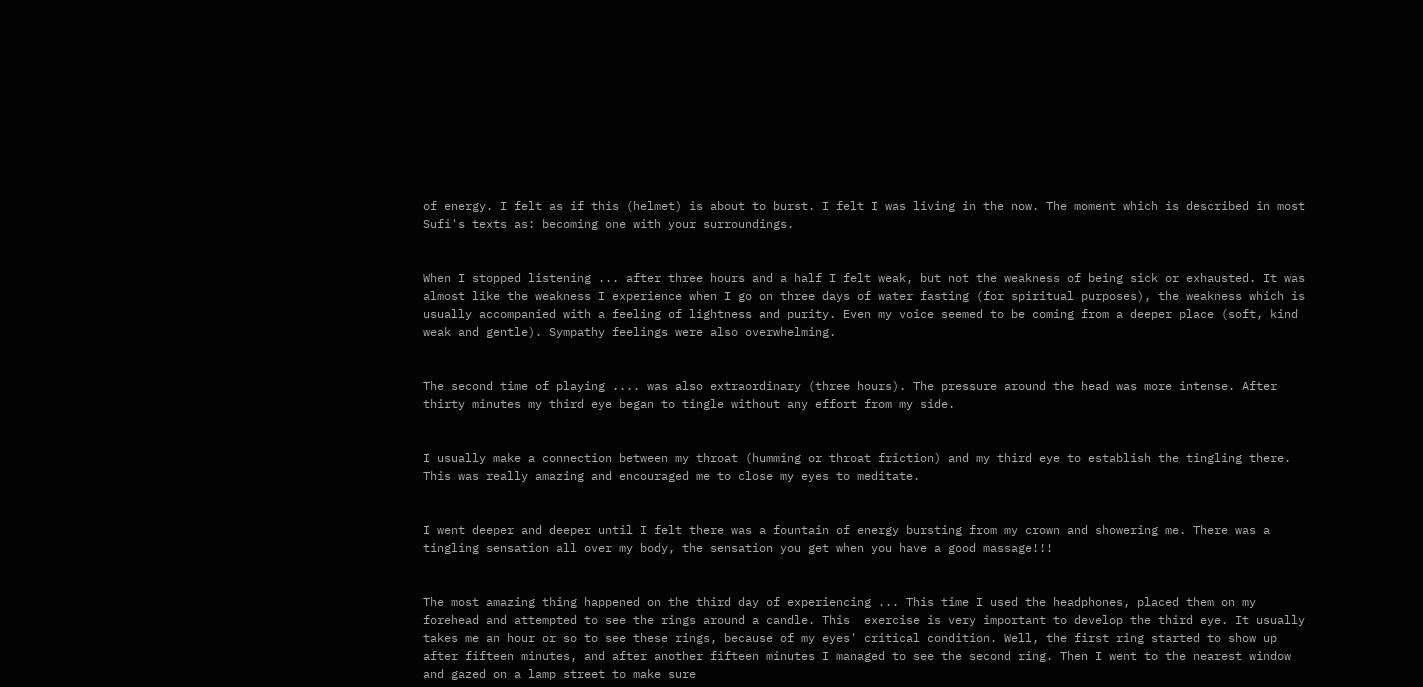of energy. I felt as if this (helmet) is about to burst. I felt I was living in the now. The moment which is described in most Sufi's texts as: becoming one with your surroundings.


When I stopped listening ... after three hours and a half I felt weak, but not the weakness of being sick or exhausted. It was almost like the weakness I experience when I go on three days of water fasting (for spiritual purposes), the weakness which is usually accompanied with a feeling of lightness and purity. Even my voice seemed to be coming from a deeper place (soft, kind weak and gentle). Sympathy feelings were also overwhelming.


The second time of playing .... was also extraordinary (three hours). The pressure around the head was more intense. After thirty minutes my third eye began to tingle without any effort from my side.


I usually make a connection between my throat (humming or throat friction) and my third eye to establish the tingling there. This was really amazing and encouraged me to close my eyes to meditate.


I went deeper and deeper until I felt there was a fountain of energy bursting from my crown and showering me. There was a tingling sensation all over my body, the sensation you get when you have a good massage!!!


The most amazing thing happened on the third day of experiencing ... This time I used the headphones, placed them on my forehead and attempted to see the rings around a candle. This  exercise is very important to develop the third eye. It usually takes me an hour or so to see these rings, because of my eyes' critical condition. Well, the first ring started to show up after fifteen minutes, and after another fifteen minutes I managed to see the second ring. Then I went to the nearest window and gazed on a lamp street to make sure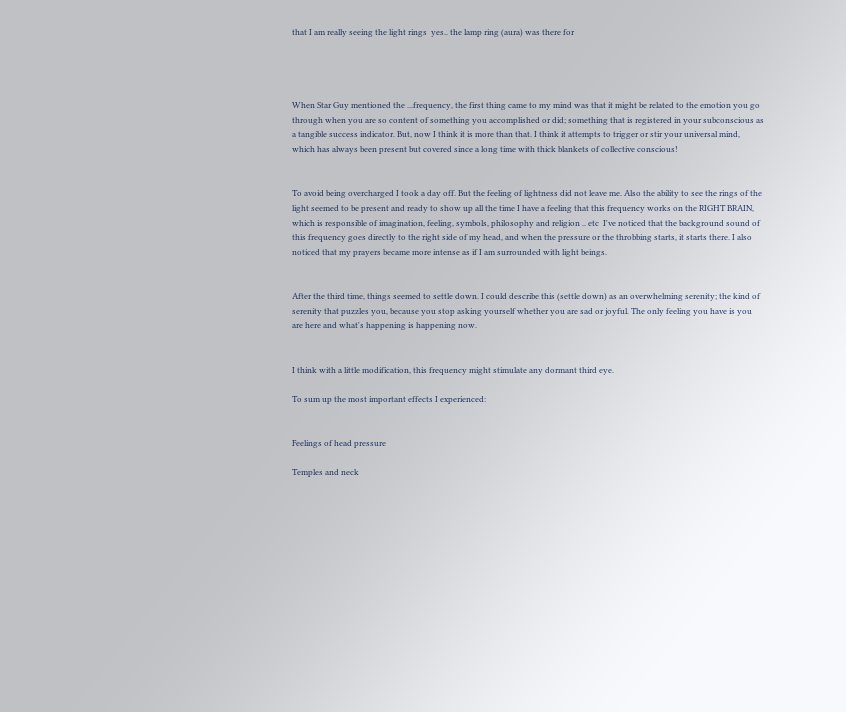that I am really seeing the light rings  yes.. the lamp ring (aura) was there for




When Star Guy mentioned the ...frequency, the first thing came to my mind was that it might be related to the emotion you go through when you are so content of something you accomplished or did; something that is registered in your subconscious as a tangible success indicator. But, now I think it is more than that. I think it attempts to trigger or stir your universal mind, which has always been present but covered since a long time with thick blankets of collective conscious!


To avoid being overcharged I took a day off. But the feeling of lightness did not leave me. Also the ability to see the rings of the light seemed to be present and ready to show up all the time I have a feeling that this frequency works on the RIGHT BRAIN, which is responsible of imagination, feeling, symbols, philosophy and religion .. etc  I've noticed that the background sound of this frequency goes directly to the right side of my head, and when the pressure or the throbbing starts, it starts there. I also noticed that my prayers became more intense as if I am surrounded with light beings.


After the third time, things seemed to settle down. I could describe this (settle down) as an overwhelming serenity; the kind of serenity that puzzles you, because you stop asking yourself whether you are sad or joyful. The only feeling you have is you are here and what's happening is happening now.


I think with a little modification, this frequency might stimulate any dormant third eye.

To sum up the most important effects I experienced:


Feelings of head pressure

Temples and neck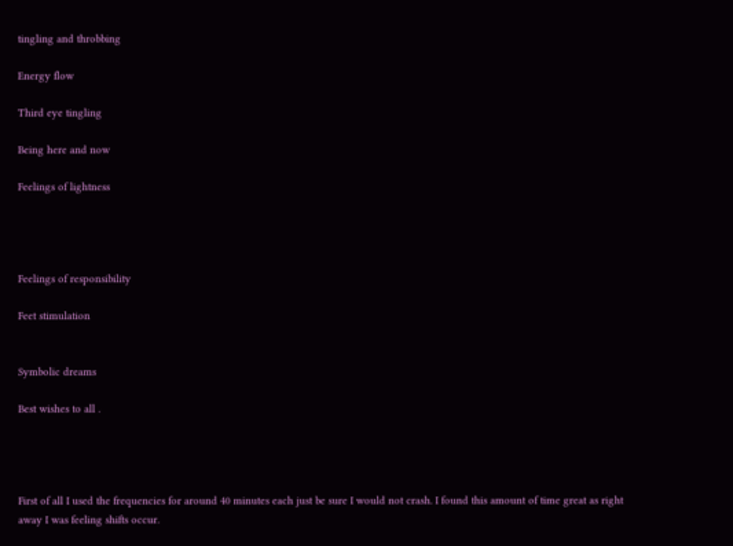tingling and throbbing

Energy flow

Third eye tingling

Being here and now

Feelings of lightness




Feelings of responsibility

Feet stimulation


Symbolic dreams

Best wishes to all .




First of all I used the frequencies for around 40 minutes each just be sure I would not crash. I found this amount of time great as right away I was feeling shifts occur.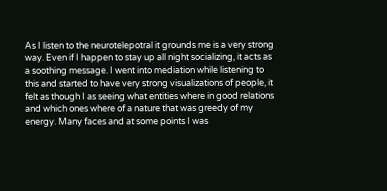As I listen to the neurotelepotral it grounds me is a very strong way. Even if I happen to stay up all night socializing, it acts as a soothing message. I went into mediation while listening to this and started to have very strong visualizations of people, it felt as though I as seeing what entities where in good relations and which ones where of a nature that was greedy of my energy. Many faces and at some points I was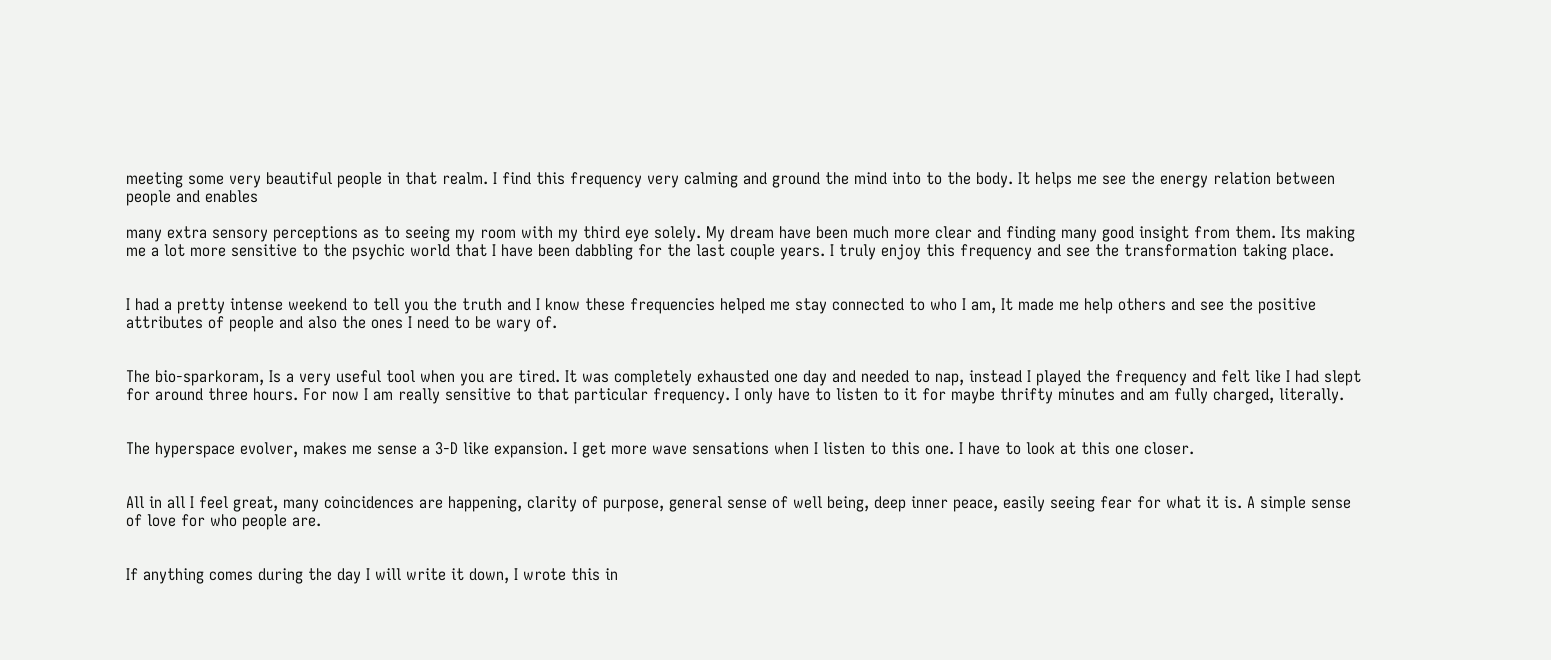meeting some very beautiful people in that realm. I find this frequency very calming and ground the mind into to the body. It helps me see the energy relation between people and enables

many extra sensory perceptions as to seeing my room with my third eye solely. My dream have been much more clear and finding many good insight from them. Its making me a lot more sensitive to the psychic world that I have been dabbling for the last couple years. I truly enjoy this frequency and see the transformation taking place.


I had a pretty intense weekend to tell you the truth and I know these frequencies helped me stay connected to who I am, It made me help others and see the positive attributes of people and also the ones I need to be wary of.


The bio-sparkoram, Is a very useful tool when you are tired. It was completely exhausted one day and needed to nap, instead I played the frequency and felt like I had slept for around three hours. For now I am really sensitive to that particular frequency. I only have to listen to it for maybe thrifty minutes and am fully charged, literally.


The hyperspace evolver, makes me sense a 3-D like expansion. I get more wave sensations when I listen to this one. I have to look at this one closer.


All in all I feel great, many coincidences are happening, clarity of purpose, general sense of well being, deep inner peace, easily seeing fear for what it is. A simple sense of love for who people are.


If anything comes during the day I will write it down, I wrote this in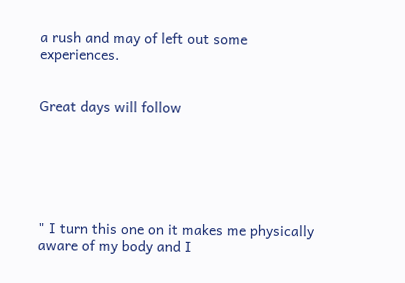a rush and may of left out some experiences.


Great days will follow






" I turn this one on it makes me physically aware of my body and I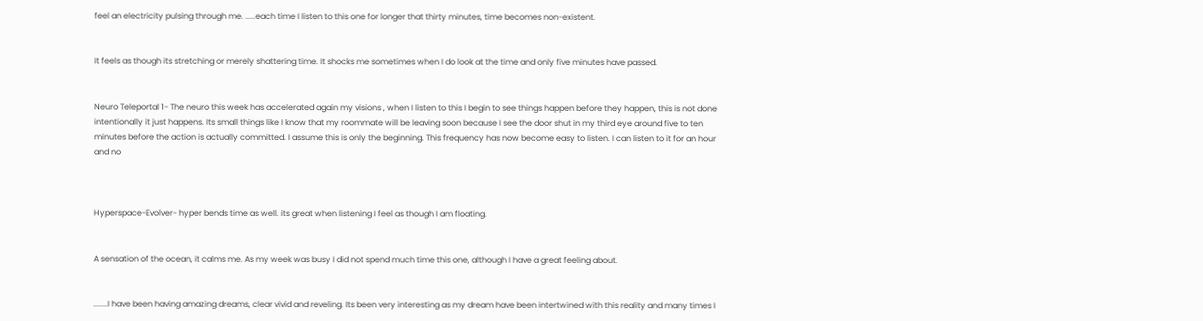feel an electricity pulsing through me. .....each time I listen to this one for longer that thirty minutes, time becomes non-existent.


It feels as though its stretching or merely shattering time. It shocks me sometimes when I do look at the time and only five minutes have passed.


Neuro Teleportal 1- The neuro this week has accelerated again my visions , when I listen to this I begin to see things happen before they happen, this is not done intentionally it just happens. Its small things like I know that my roommate will be leaving soon because I see the door shut in my third eye around five to ten minutes before the action is actually committed. I assume this is only the beginning. This frequency has now become easy to listen. I can listen to it for an hour and no



Hyperspace-Evolver- hyper bends time as well. its great when listening I feel as though I am floating.


A sensation of the ocean, it calms me. As my week was busy I did not spend much time this one, although I have a great feeling about.


.......I have been having amazing dreams, clear vivid and reveling. Its been very interesting as my dream have been intertwined with this reality and many times I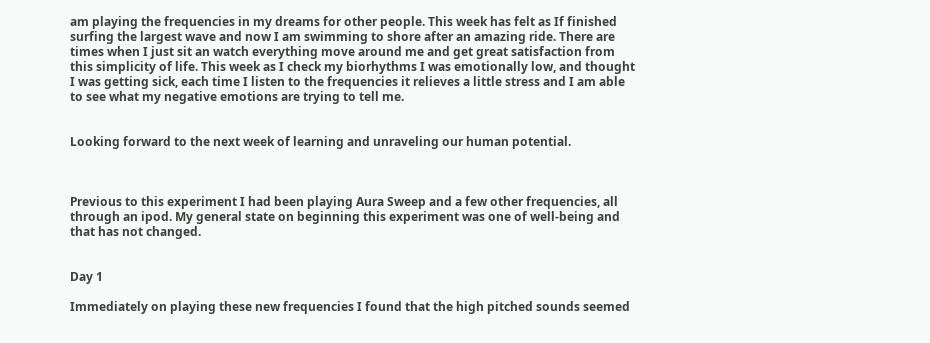am playing the frequencies in my dreams for other people. This week has felt as If finished surfing the largest wave and now I am swimming to shore after an amazing ride. There are times when I just sit an watch everything move around me and get great satisfaction from this simplicity of life. This week as I check my biorhythms I was emotionally low, and thought I was getting sick, each time I listen to the frequencies it relieves a little stress and I am able to see what my negative emotions are trying to tell me.


Looking forward to the next week of learning and unraveling our human potential.



Previous to this experiment I had been playing Aura Sweep and a few other frequencies, all through an ipod. My general state on beginning this experiment was one of well-being and that has not changed.


Day 1

Immediately on playing these new frequencies I found that the high pitched sounds seemed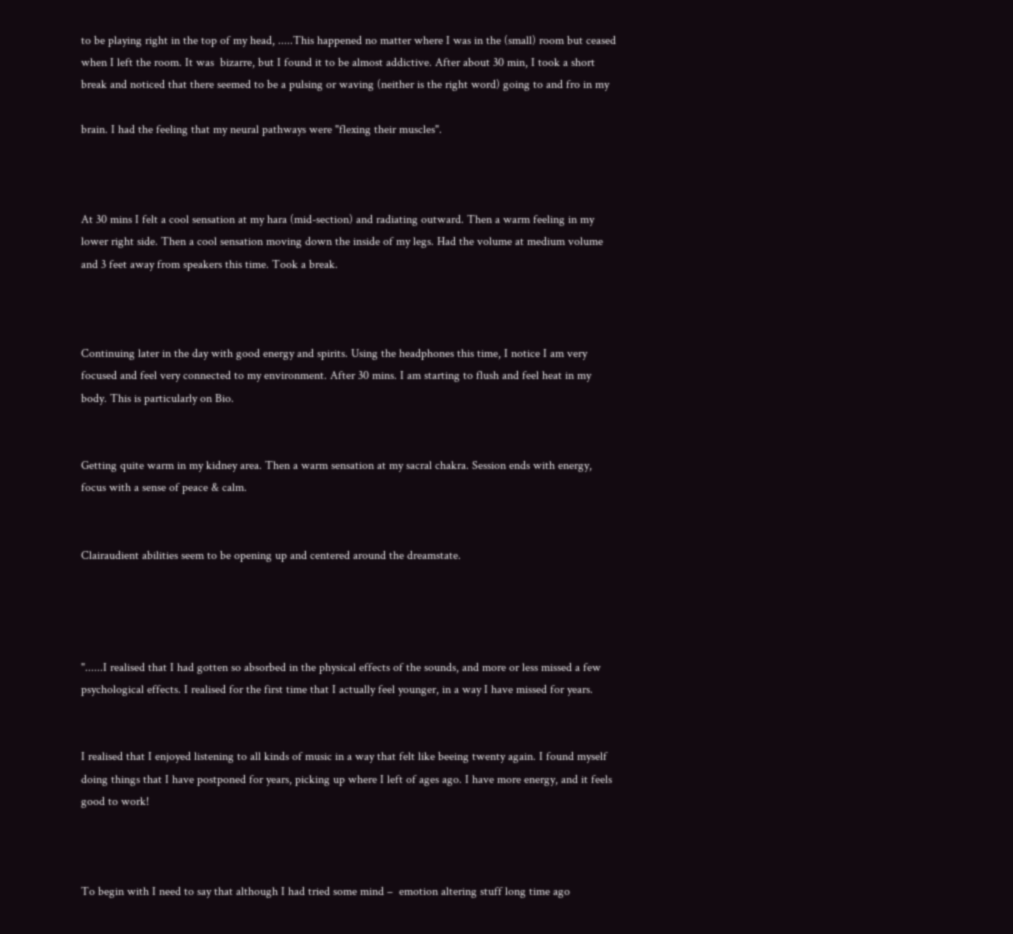to be playing right in the top of my head, .....This happened no matter where I was in the (small) room but ceased when I left the room. It was  bizarre, but I found it to be almost addictive. After about 30 min, I took a short break and noticed that there seemed to be a pulsing or waving (neither is the right word) going to and fro in my

brain. I had the feeling that my neural pathways were "flexing their muscles".



At 30 mins I felt a cool sensation at my hara (mid-section) and radiating outward. Then a warm feeling in my lower right side. Then a cool sensation moving down the inside of my legs. Had the volume at medium volume and 3 feet away from speakers this time. Took a break.



Continuing later in the day with good energy and spirits. Using the headphones this time, I notice I am very focused and feel very connected to my environment. After 30 mins. I am starting to flush and feel heat in my body. This is particularly on Bio.


Getting quite warm in my kidney area. Then a warm sensation at my sacral chakra. Session ends with energy, focus with a sense of peace & calm.


Clairaudient abilities seem to be opening up and centered around the dreamstate.




"......I realised that I had gotten so absorbed in the physical effects of the sounds, and more or less missed a few psychological effects. I realised for the first time that I actually feel younger, in a way I have missed for years.


I realised that I enjoyed listening to all kinds of music in a way that felt like beeing twenty again. I found myself doing things that I have postponed for years, picking up where I left of ages ago. I have more energy, and it feels good to work!



To begin with I need to say that although I had tried some mind –  emotion altering stuff long time ago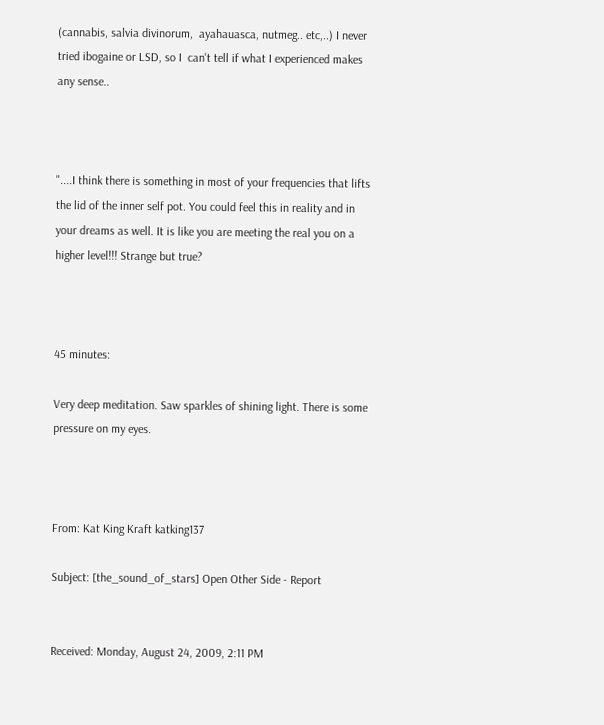(cannabis, salvia divinorum,  ayahauasca, nutmeg.. etc,..) I never tried ibogaine or LSD, so I  can't tell if what I experienced makes any sense..



"....I think there is something in most of your frequencies that lifts the lid of the inner self pot. You could feel this in reality and in your dreams as well. It is like you are meeting the real you on a higher level!!! Strange but true?



45 minutes:

Very deep meditation. Saw sparkles of shining light. There is some pressure on my eyes.



From: Kat King Kraft katking137

Subject: [the_sound_of_stars] Open Other Side - Report


Received: Monday, August 24, 2009, 2:11 PM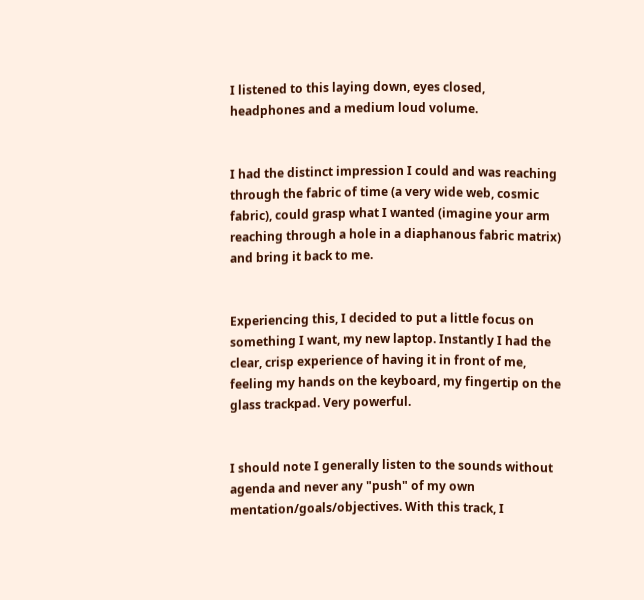I listened to this laying down, eyes closed, headphones and a medium loud volume.


I had the distinct impression I could and was reaching through the fabric of time (a very wide web, cosmic fabric), could grasp what I wanted (imagine your arm reaching through a hole in a diaphanous fabric matrix) and bring it back to me.


Experiencing this, I decided to put a little focus on something I want, my new laptop. Instantly I had the clear, crisp experience of having it in front of me, feeling my hands on the keyboard, my fingertip on the glass trackpad. Very powerful.


I should note I generally listen to the sounds without agenda and never any "push" of my own mentation/goals/objectives. With this track, I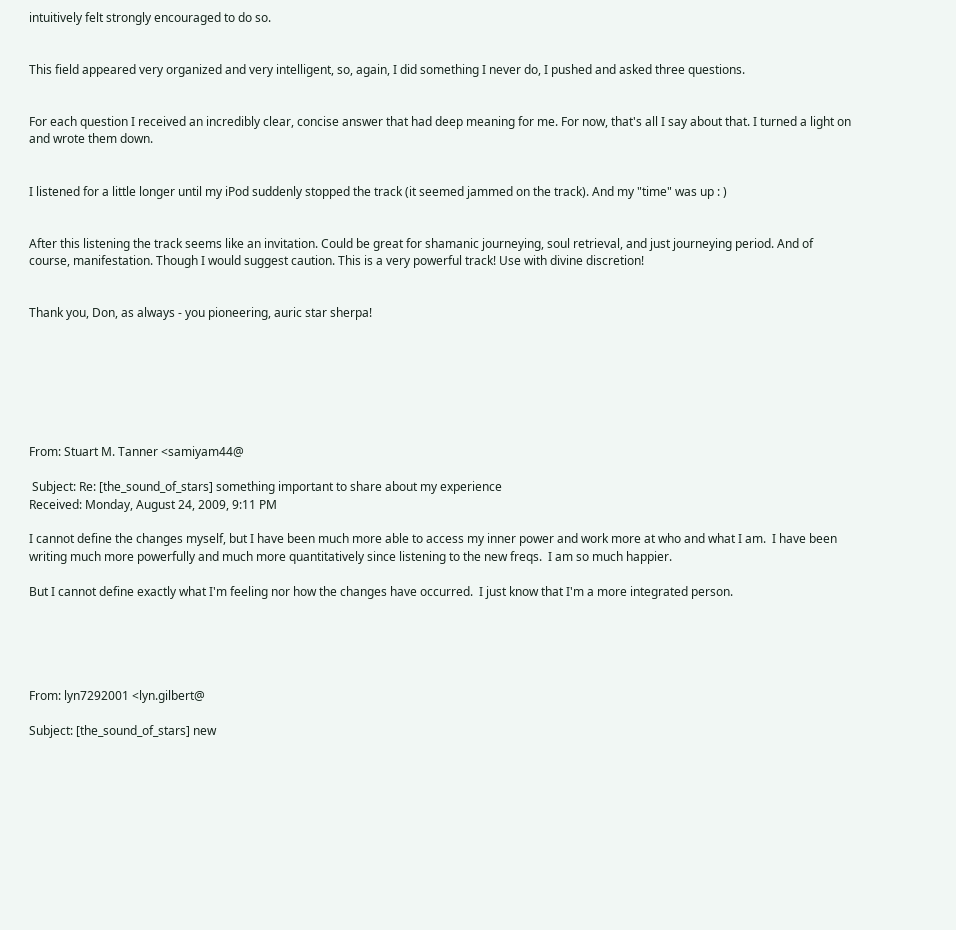intuitively felt strongly encouraged to do so.


This field appeared very organized and very intelligent, so, again, I did something I never do, I pushed and asked three questions.


For each question I received an incredibly clear, concise answer that had deep meaning for me. For now, that's all I say about that. I turned a light on and wrote them down.


I listened for a little longer until my iPod suddenly stopped the track (it seemed jammed on the track). And my "time" was up : )


After this listening the track seems like an invitation. Could be great for shamanic journeying, soul retrieval, and just journeying period. And of course, manifestation. Though I would suggest caution. This is a very powerful track! Use with divine discretion!


Thank you, Don, as always - you pioneering, auric star sherpa!







From: Stuart M. Tanner <samiyam44@

 Subject: Re: [the_sound_of_stars] something important to share about my experience
Received: Monday, August 24, 2009, 9:11 PM

I cannot define the changes myself, but I have been much more able to access my inner power and work more at who and what I am.  I have been writing much more powerfully and much more quantitatively since listening to the new freqs.  I am so much happier.

But I cannot define exactly what I'm feeling nor how the changes have occurred.  I just know that I'm a more integrated person.





From: lyn7292001 <lyn.gilbert@

Subject: [the_sound_of_stars] new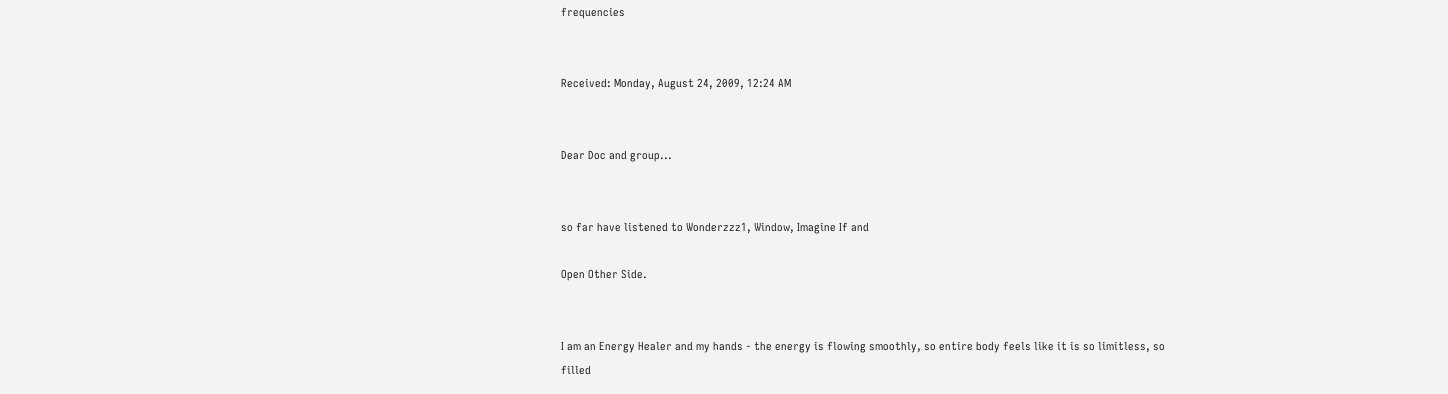frequencies


Received: Monday, August 24, 2009, 12:24 AM


Dear Doc and group...


so far have listened to Wonderzzz1, Window, Imagine If and

Open Other Side.


I am an Energy Healer and my hands - the energy is flowing smoothly, so entire body feels like it is so limitless, so filled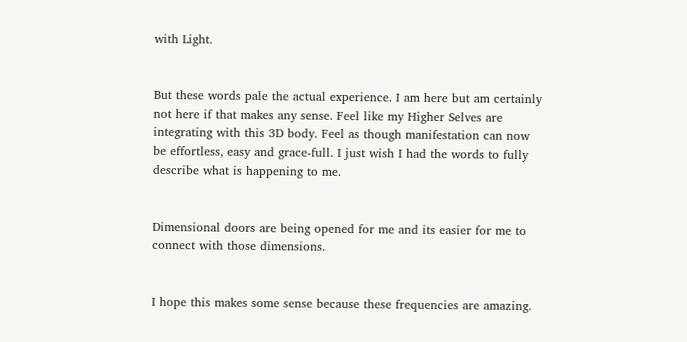with Light.


But these words pale the actual experience. I am here but am certainly not here if that makes any sense. Feel like my Higher Selves are integrating with this 3D body. Feel as though manifestation can now be effortless, easy and grace-full. I just wish I had the words to fully describe what is happening to me.


Dimensional doors are being opened for me and its easier for me to connect with those dimensions.


I hope this makes some sense because these frequencies are amazing.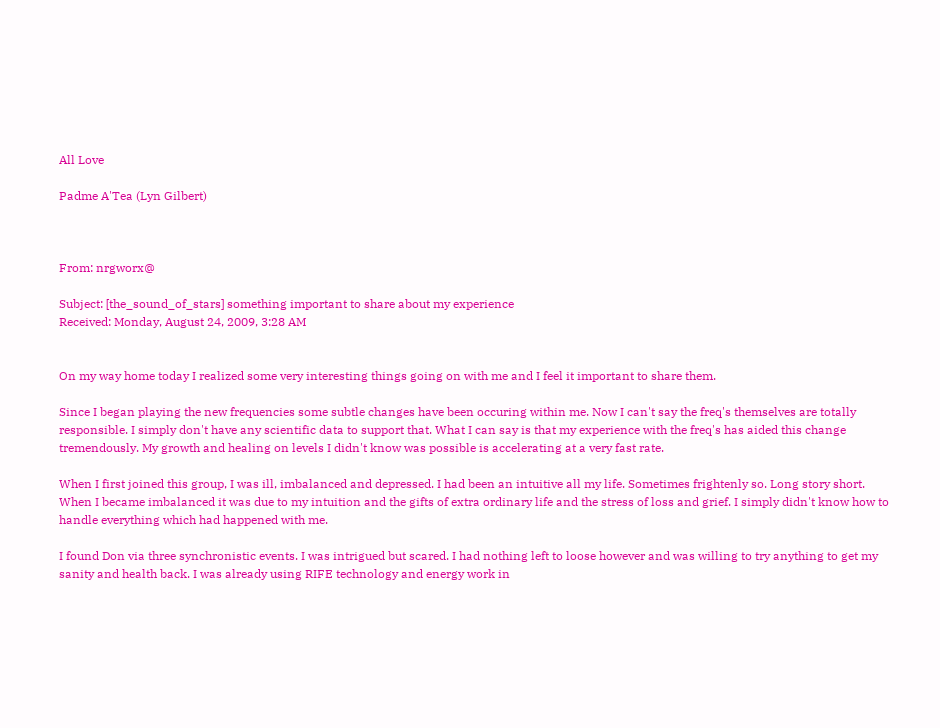All Love

Padme A'Tea (Lyn Gilbert)



From: nrgworx@

Subject: [the_sound_of_stars] something important to share about my experience
Received: Monday, August 24, 2009, 3:28 AM


On my way home today I realized some very interesting things going on with me and I feel it important to share them.

Since I began playing the new frequencies some subtle changes have been occuring within me. Now I can't say the freq's themselves are totally responsible. I simply don't have any scientific data to support that. What I can say is that my experience with the freq's has aided this change tremendously. My growth and healing on levels I didn't know was possible is accelerating at a very fast rate.

When I first joined this group, I was ill, imbalanced and depressed. I had been an intuitive all my life. Sometimes frightenly so. Long story short. When I became imbalanced it was due to my intuition and the gifts of extra ordinary life and the stress of loss and grief. I simply didn't know how to handle everything which had happened with me.

I found Don via three synchronistic events. I was intrigued but scared. I had nothing left to loose however and was willing to try anything to get my sanity and health back. I was already using RIFE technology and energy work in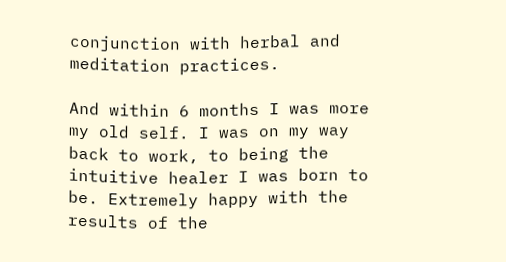conjunction with herbal and meditation practices.

And within 6 months I was more my old self. I was on my way back to work, to being the intuitive healer I was born to be. Extremely happy with the results of the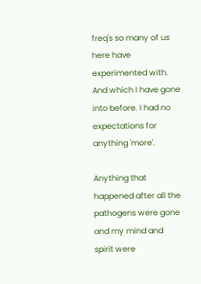freq's so many of us here have experimented with. And which I have gone into before. I had no expectations for anything 'more'.

Anything that happened after all the pathogens were gone and my mind and spirit were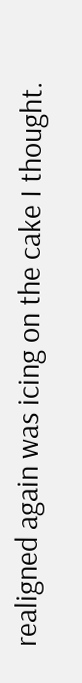realigned again was icing on the cake I thought.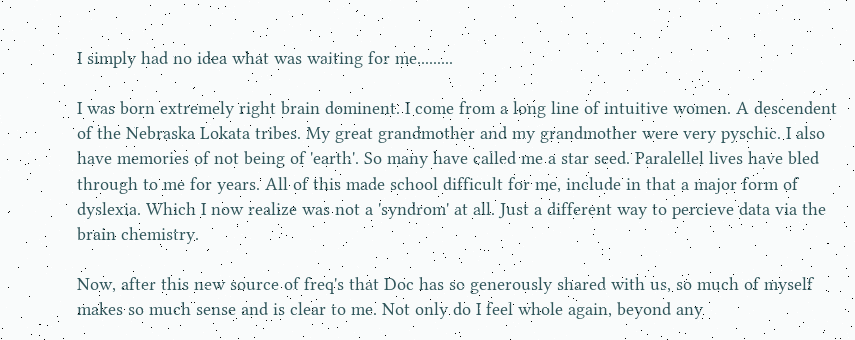I simply had no idea what was waiting for me.........

I was born extremely right brain dominent. I come from a long line of intuitive women. A descendent of the Nebraska Lokata tribes. My great grandmother and my grandmother were very pyschic. I also have memories of not being of 'earth'. So many have called me a star seed. Paralellel lives have bled through to me for years. All of this made school difficult for me, include in that a major form of dyslexia. Which I now realize was not a 'syndrom' at all. Just a different way to percieve data via the brain chemistry.

Now, after this new source of freq's that Doc has so generously shared with us, so much of myself makes so much sense and is clear to me. Not only do I feel whole again, beyond any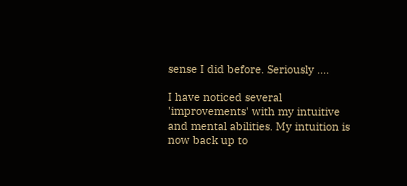sense I did before. Seriously ....

I have noticed several 'improvements' with my intuitive and mental abilities. My intuition is now back up to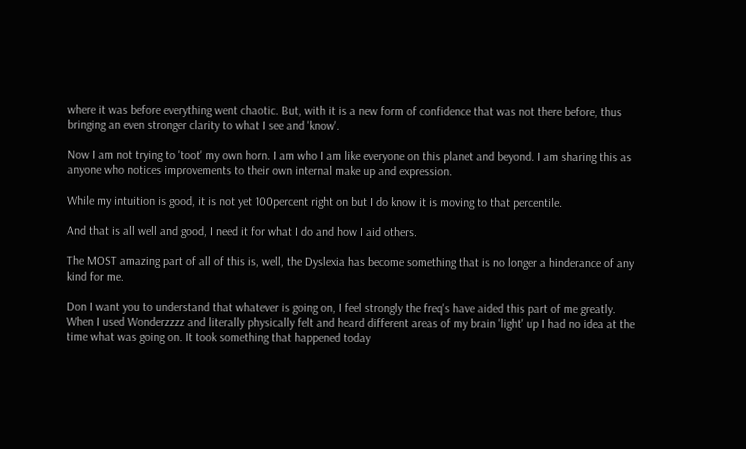where it was before everything went chaotic. But, with it is a new form of confidence that was not there before, thus bringing an even stronger clarity to what I see and 'know'.

Now I am not trying to 'toot' my own horn. I am who I am like everyone on this planet and beyond. I am sharing this as anyone who notices improvements to their own internal make up and expression.

While my intuition is good, it is not yet 100percent right on but I do know it is moving to that percentile.

And that is all well and good, I need it for what I do and how I aid others.

The MOST amazing part of all of this is, well, the Dyslexia has become something that is no longer a hinderance of any kind for me.

Don I want you to understand that whatever is going on, I feel strongly the freq's have aided this part of me greatly. When I used Wonderzzzz and literally physically felt and heard different areas of my brain 'light' up I had no idea at the time what was going on. It took something that happened today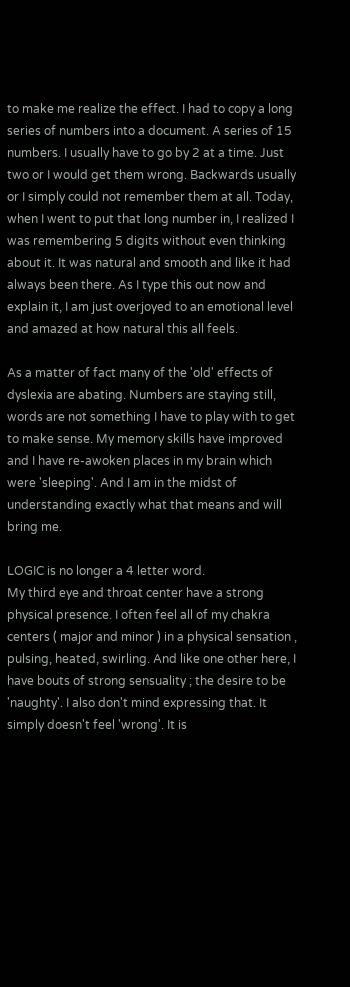to make me realize the effect. I had to copy a long series of numbers into a document. A series of 15 numbers. I usually have to go by 2 at a time. Just two or I would get them wrong. Backwards usually or I simply could not remember them at all. Today, when I went to put that long number in, I realized I was remembering 5 digits without even thinking about it. It was natural and smooth and like it had always been there. As I type this out now and explain it, I am just overjoyed to an emotional level and amazed at how natural this all feels.

As a matter of fact many of the 'old' effects of dyslexia are abating. Numbers are staying still, words are not something I have to play with to get to make sense. My memory skills have improved and I have re-awoken places in my brain which were 'sleeping'. And I am in the midst of understanding exactly what that means and will bring me.

LOGIC is no longer a 4 letter word.
My third eye and throat center have a strong physical presence. I often feel all of my chakra centers ( major and minor ) in a physical sensation , pulsing, heated, swirling. And like one other here, I have bouts of strong sensuality ; the desire to be 'naughty'. I also don't mind expressing that. It simply doesn't feel 'wrong'. It is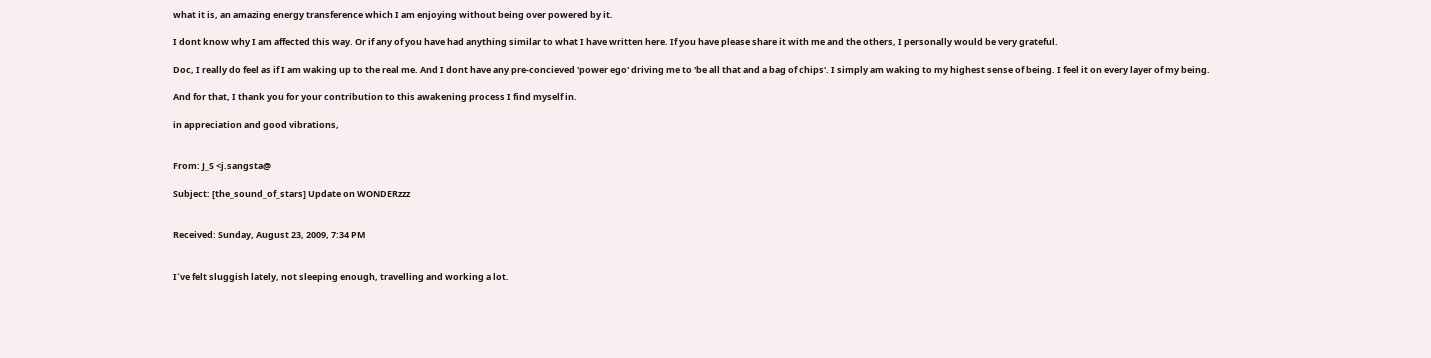what it is, an amazing energy transference which I am enjoying without being over powered by it.

I dont know why I am affected this way. Or if any of you have had anything similar to what I have written here. If you have please share it with me and the others, I personally would be very grateful.

Doc, I really do feel as if I am waking up to the real me. And I dont have any pre-concieved 'power ego' driving me to 'be all that and a bag of chips'. I simply am waking to my highest sense of being. I feel it on every layer of my being.

And for that, I thank you for your contribution to this awakening process I find myself in.

in appreciation and good vibrations,


From: J_S <j.sangsta@

Subject: [the_sound_of_stars] Update on WONDERzzz


Received: Sunday, August 23, 2009, 7:34 PM


I´ve felt sluggish lately, not sleeping enough, travelling and working a lot.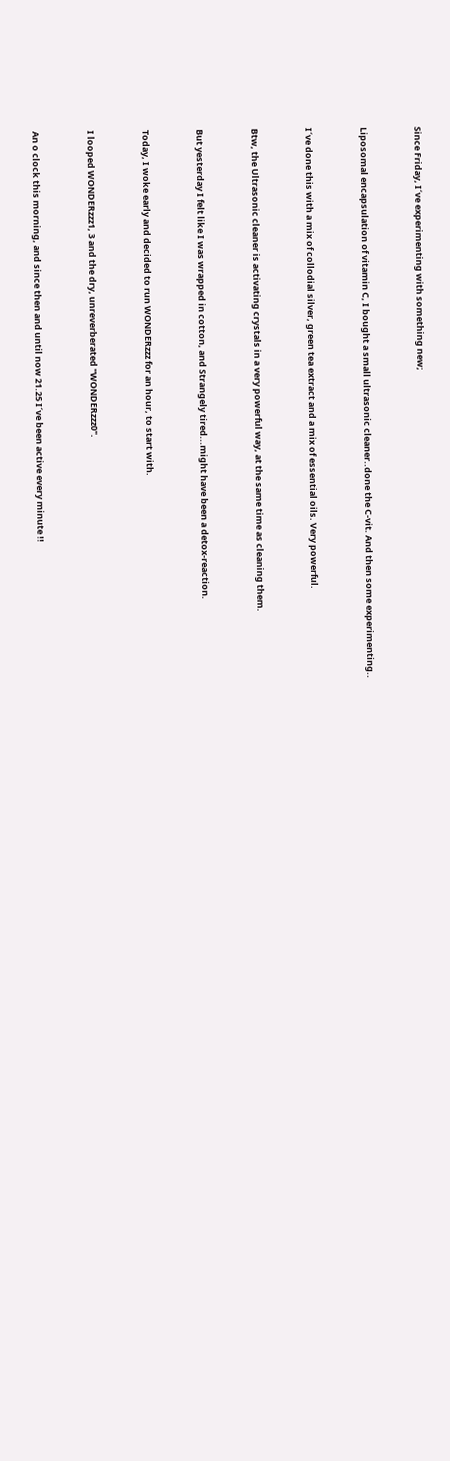Since Friday, I´ve experimenting with something new;


Liposomal encapsulation of vitamin C, I bought a small ultrasonic cleaner..done the C-vit. And then some experimenting..


I´ve done this with a mix of collodial silver, green tea extract and a mix of essential oils. Very powerful.


Btw, the Ultrasonic cleaner is activating crystals in a very powerful way, at the same time as cleaning them.


But yesterday I felt like I was wrapped in cotton, and Strangely tired...might have been a detox-reaction.


Today, I woke early and decided to run WONDERzzz for an hour, to start with.


I looped WONDERzzz1, 3 and the dry, unreverberated "WONDERzzz0".


An o clock this morning, and since then and until now 21.25 I´ve been active every minute !!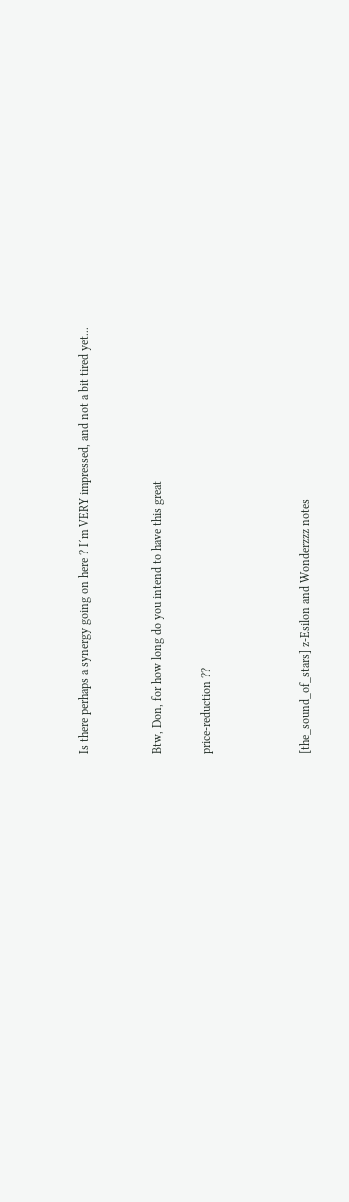Is there perhaps a synergy going on here ? I´m VERY impressed, and not a bit tired yet...


Btw, Don, for how long do you intend to have this great

price-reduction ??



[the_sound_of_stars] z-Esilon and Wonderzzz notes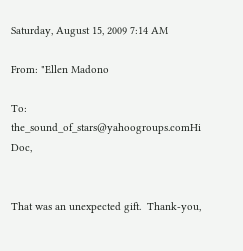Saturday, August 15, 2009 7:14 AM

From: "Ellen Madono

To: the_sound_of_stars@yahoogroups.comHi Doc,


That was an unexpected gift.  Thank-you,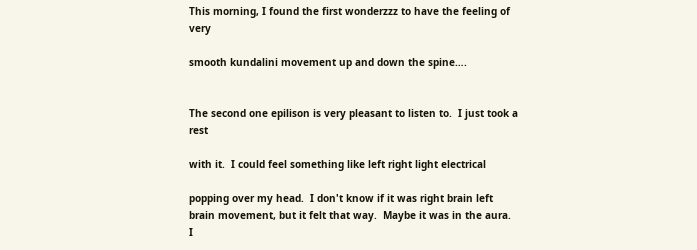This morning, I found the first wonderzzz to have the feeling of very

smooth kundalini movement up and down the spine….


The second one epilison is very pleasant to listen to.  I just took a rest

with it.  I could feel something like left right light electrical

popping over my head.  I don't know if it was right brain left brain movement, but it felt that way.  Maybe it was in the aura.   I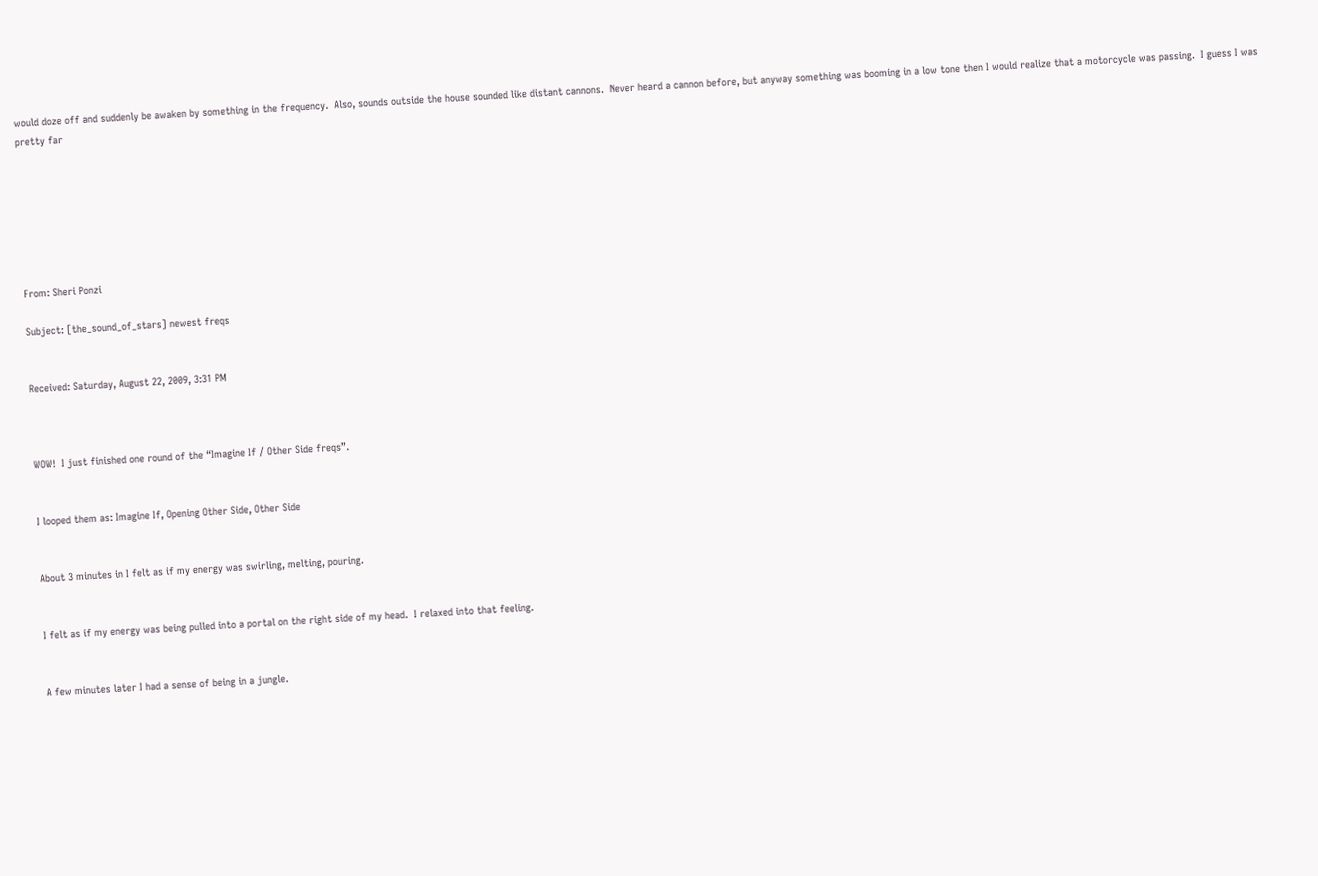would doze off and suddenly be awaken by something in the frequency.  Also, sounds outside the house sounded like distant cannons.  Never heard a cannon before, but anyway something was booming in a low tone then I would realize that a motorcycle was passing.  I guess I was pretty far







From: Sheri Ponzi

Subject: [the_sound_of_stars] newest freqs


Received: Saturday, August 22, 2009, 3:31 PM



WOW!  I just finished one round of the “Imagine If / Other Side freqs”.


I looped them as: Imagine If, Opening Other Side, Other Side


About 3 minutes in I felt as if my energy was swirling, melting, pouring.


I felt as if my energy was being pulled into a portal on the right side of my head.  I relaxed into that feeling.


A few minutes later I had a sense of being in a jungle.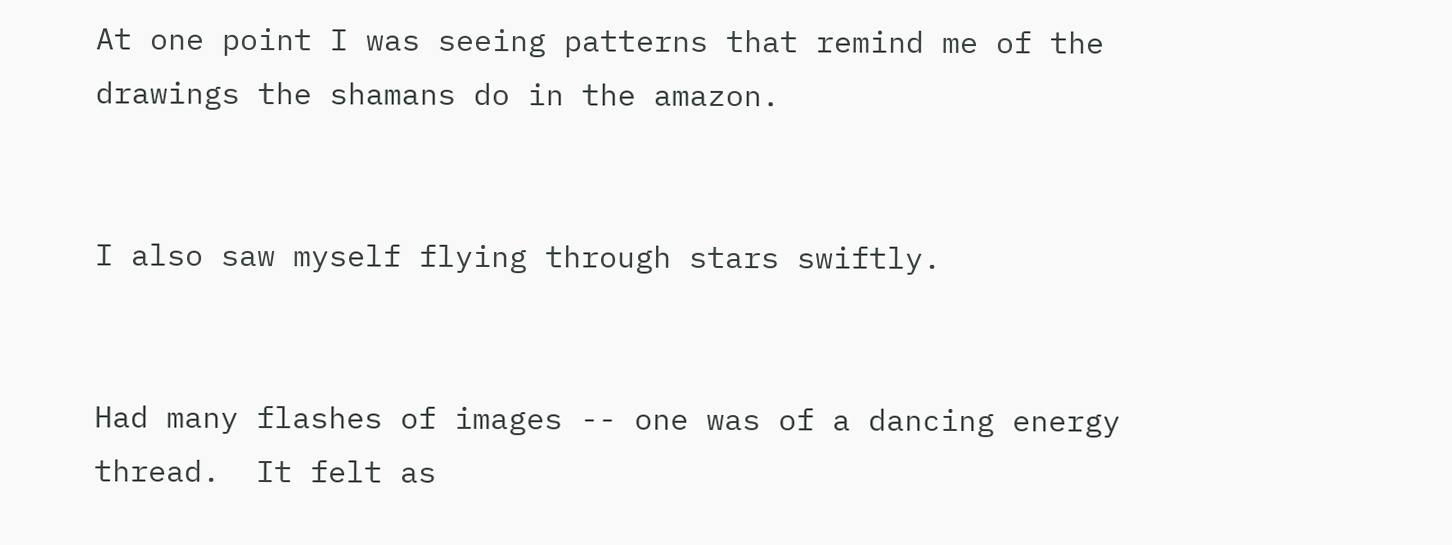At one point I was seeing patterns that remind me of the drawings the shamans do in the amazon.


I also saw myself flying through stars swiftly.


Had many flashes of images -- one was of a dancing energy thread.  It felt as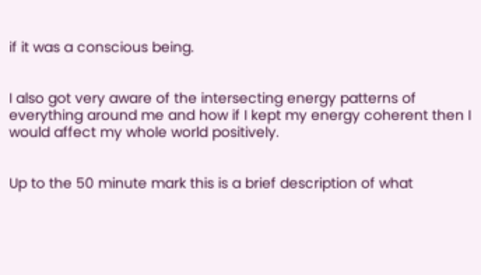if it was a conscious being.


I also got very aware of the intersecting energy patterns of everything around me and how if I kept my energy coherent then I would affect my whole world positively.


Up to the 50 minute mark this is a brief description of what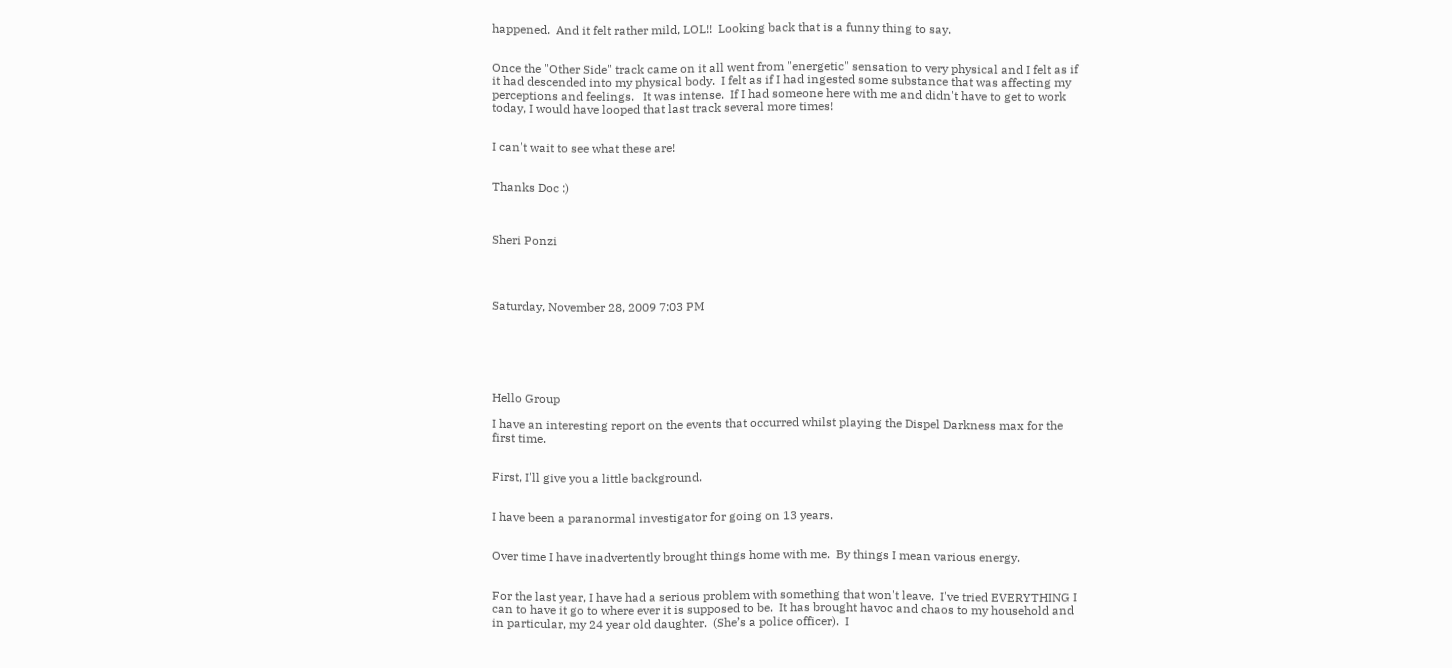happened.  And it felt rather mild, LOL!!  Looking back that is a funny thing to say.


Once the "Other Side" track came on it all went from "energetic" sensation to very physical and I felt as if it had descended into my physical body.  I felt as if I had ingested some substance that was affecting my perceptions and feelings.   It was intense.  If I had someone here with me and didn't have to get to work today, I would have looped that last track several more times!


I can't wait to see what these are!


Thanks Doc :)



Sheri Ponzi




Saturday, November 28, 2009 7:03 PM






Hello Group

I have an interesting report on the events that occurred whilst playing the Dispel Darkness max for the first time.


First, I'll give you a little background.


I have been a paranormal investigator for going on 13 years.


Over time I have inadvertently brought things home with me.  By things I mean various energy.


For the last year, I have had a serious problem with something that won't leave.  I've tried EVERYTHING I can to have it go to where ever it is supposed to be.  It has brought havoc and chaos to my household and in particular, my 24 year old daughter.  (She’s a police officer).  I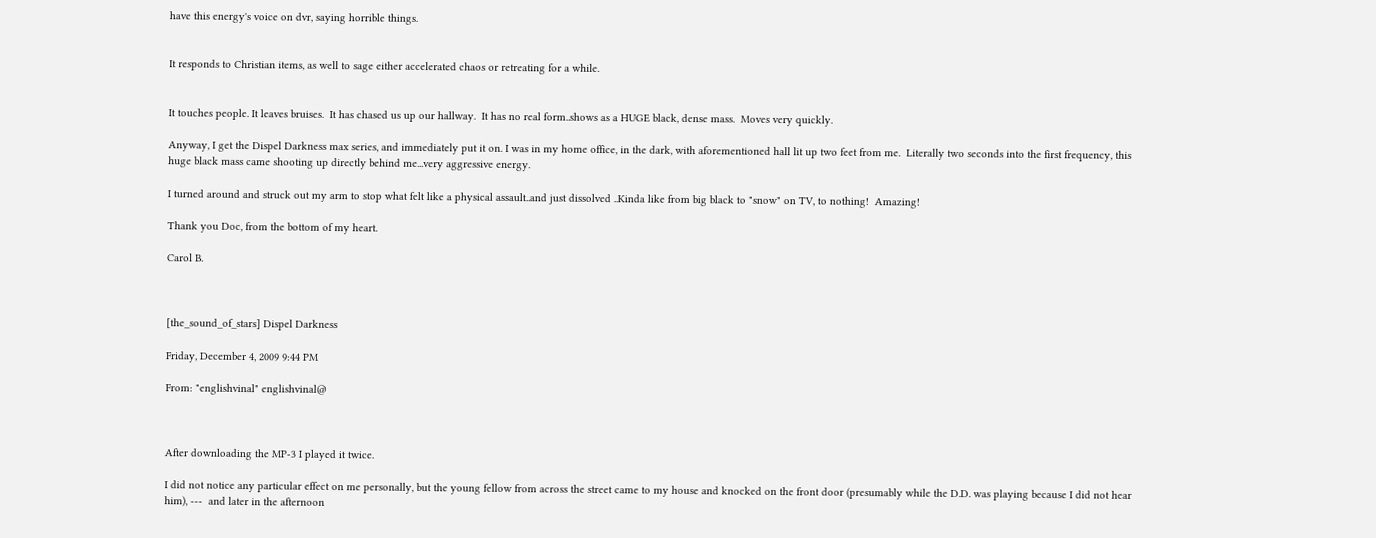have this energy's voice on dvr, saying horrible things.


It responds to Christian items, as well to sage either accelerated chaos or retreating for a while.


It touches people. It leaves bruises.  It has chased us up our hallway.  It has no real form..shows as a HUGE black, dense mass.  Moves very quickly.

Anyway, I get the Dispel Darkness max series, and immediately put it on. I was in my home office, in the dark, with aforementioned hall lit up two feet from me.  Literally two seconds into the first frequency, this huge black mass came shooting up directly behind me...very aggressive energy.

I turned around and struck out my arm to stop what felt like a physical assault..and just dissolved ..Kinda like from big black to "snow" on TV, to nothing!  Amazing!

Thank you Doc, from the bottom of my heart.

Carol B.



[the_sound_of_stars] Dispel Darkness

Friday, December 4, 2009 9:44 PM

From: "englishvinal" englishvinal@



After downloading the MP-3 I played it twice.

I did not notice any particular effect on me personally, but the young fellow from across the street came to my house and knocked on the front door (presumably while the D.D. was playing because I did not hear him), ---  and later in the afternoon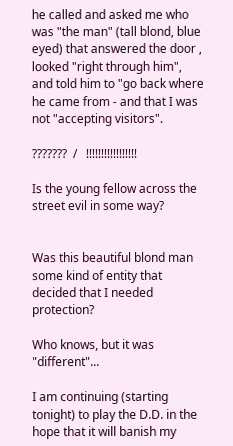he called and asked me who was "the man" (tall blond, blue eyed) that answered the door , looked "right through him",  and told him to "go back where he came from - and that I was not "accepting visitors".

???????  /   !!!!!!!!!!!!!!!!!

Is the young fellow across the street evil in some way?


Was this beautiful blond man some kind of entity that decided that I needed protection?

Who knows, but it was "different"...

I am continuing (starting tonight) to play the D.D. in the hope that it will banish my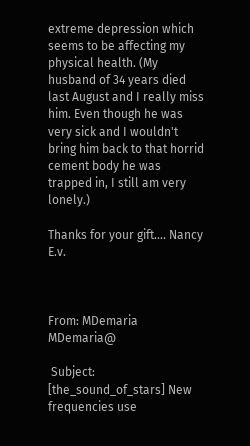extreme depression which seems to be affecting my physical health. (My husband of 34 years died last August and I really miss him. Even though he was very sick and I wouldn't bring him back to that horrid cement body he was trapped in, I still am very lonely.)

Thanks for your gift.... Nancy E.v.



From: MDemaria MDemaria@

 Subject: [the_sound_of_stars] New frequencies use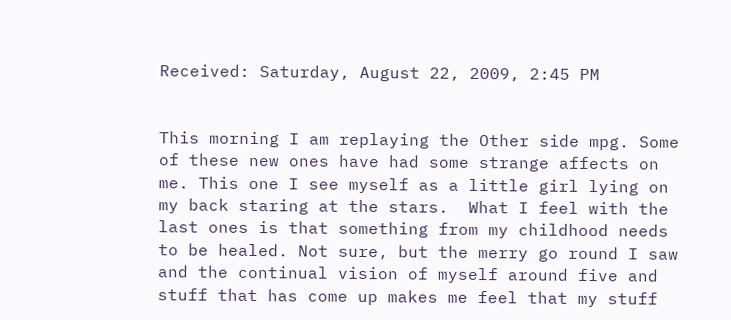Received: Saturday, August 22, 2009, 2:45 PM


This morning I am replaying the Other side mpg. Some of these new ones have had some strange affects on me. This one I see myself as a little girl lying on  my back staring at the stars.  What I feel with the last ones is that something from my childhood needs to be healed. Not sure, but the merry go round I saw and the continual vision of myself around five and stuff that has come up makes me feel that my stuff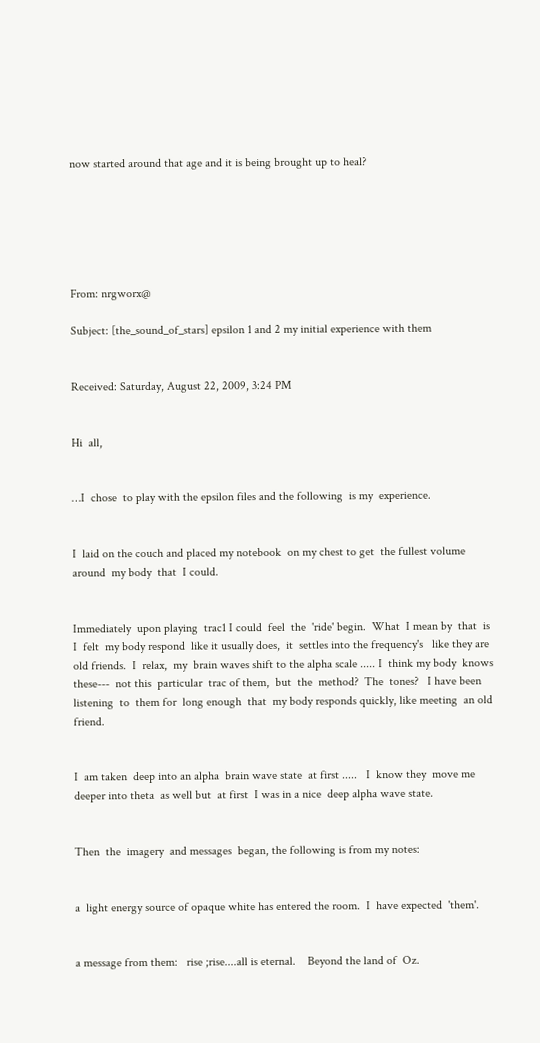now started around that age and it is being brought up to heal?






From: nrgworx@

Subject: [the_sound_of_stars] epsilon 1 and 2 my initial experience with them


Received: Saturday, August 22, 2009, 3:24 PM


Hi  all,


…I  chose  to play with the epsilon files and the following  is my  experience.


I  laid on the couch and placed my notebook  on my chest to get  the fullest volume  around  my body  that  I could.


Immediately  upon playing  trac1 I could  feel  the  'ride' begin.  What  I mean by  that  is  I  felt  my body respond  like it usually does,  it  settles into the frequency's   like they are old friends.  I  relax,  my  brain waves shift to the alpha scale ..... I  think my body  knows  these---  not this  particular  trac of them,  but  the  method?  The  tones?   I have been listening  to  them for  long enough  that  my body responds quickly, like meeting  an old friend.


I  am taken  deep into an alpha  brain wave state  at first .....   I  know they  move me deeper into theta  as well but  at first  I was in a nice  deep alpha wave state.


Then  the  imagery  and messages  began, the following is from my notes:


a  light energy source of opaque white has entered the room.  I  have expected  'them'.


a message from them:   rise ;rise....all is eternal.    Beyond the land of  Oz.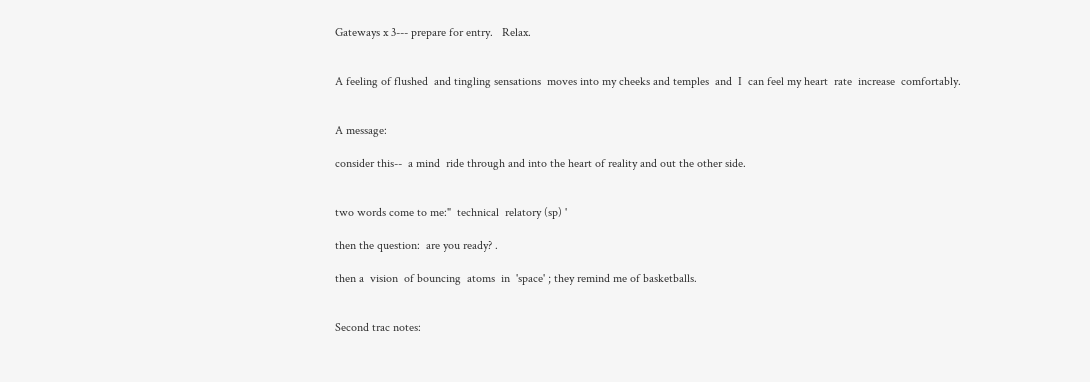Gateways x 3--- prepare for entry.   Relax.


A feeling of flushed  and tingling sensations  moves into my cheeks and temples  and  I  can feel my heart  rate  increase  comfortably.


A message:

consider this--  a mind  ride through and into the heart of reality and out the other side.


two words come to me:"  technical  relatory (sp) '

then the question:  are you ready? .

then a  vision  of bouncing  atoms  in  'space' ; they remind me of basketballs.


Second trac notes: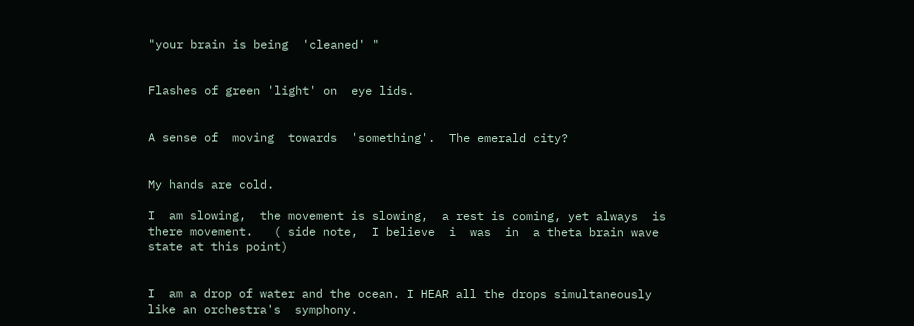"your brain is being  'cleaned' "


Flashes of green 'light' on  eye lids.


A sense of  moving  towards  'something'.  The emerald city?


My hands are cold.

I  am slowing,  the movement is slowing,  a rest is coming, yet always  is there movement.   ( side note,  I believe  i  was  in  a theta brain wave state at this point)


I  am a drop of water and the ocean. I HEAR all the drops simultaneously like an orchestra's  symphony.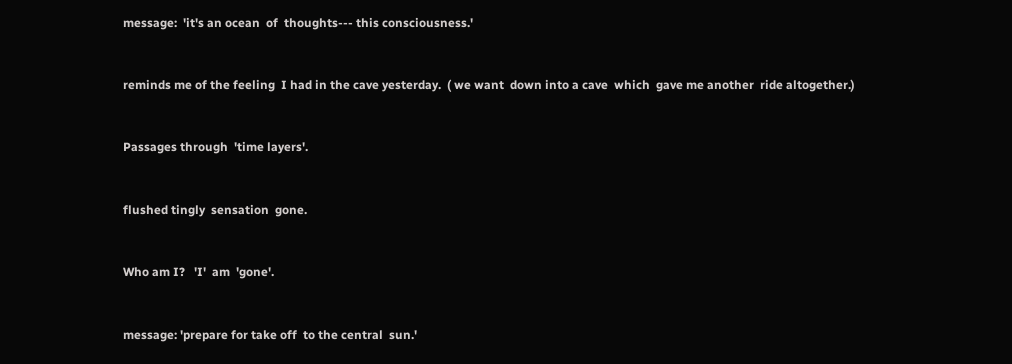message:  'it's an ocean  of  thoughts--- this consciousness.'


reminds me of the feeling  I had in the cave yesterday.  ( we want  down into a cave  which  gave me another  ride altogether.)


Passages through  'time layers'.


flushed tingly  sensation  gone.


Who am I?   'I'  am  'gone'.


message: 'prepare for take off  to the central  sun.'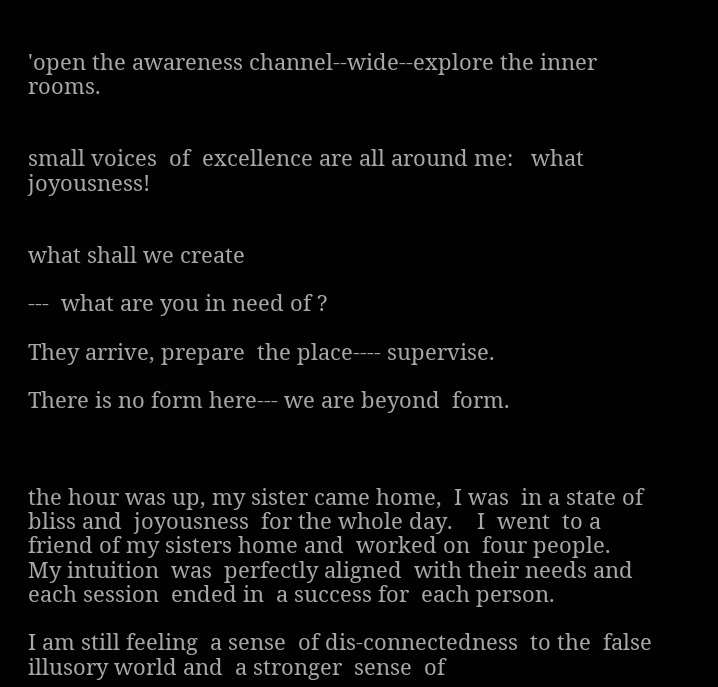'open the awareness channel--wide--explore the inner rooms.


small voices  of  excellence are all around me:   what joyousness!


what shall we create

---  what are you in need of ?

They arrive, prepare  the place---- supervise.

There is no form here--- we are beyond  form.



the hour was up, my sister came home,  I was  in a state of  bliss and  joyousness  for the whole day.    I  went  to a friend of my sisters home and  worked on  four people.   My intuition  was  perfectly aligned  with their needs and  each session  ended in  a success for  each person.

I am still feeling  a sense  of dis-connectedness  to the  false illusory world and  a stronger  sense  of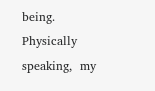being.    Physically speaking,  my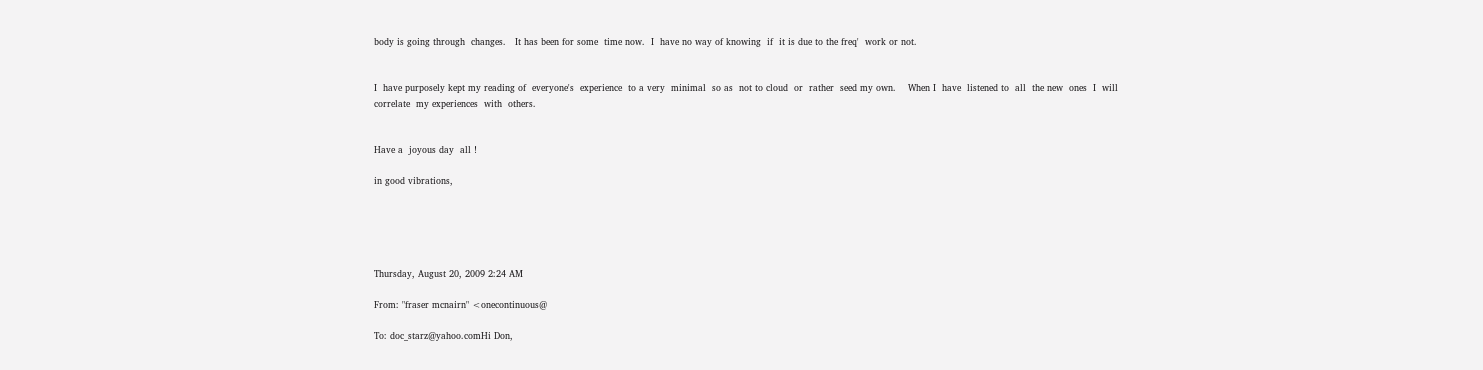body is going through  changes.   It has been for some  time now.  I  have no way of knowing  if  it is due to the freq'  work or not.


I  have purposely kept my reading of  everyone's  experience  to a very  minimal  so as  not to cloud  or  rather  seed my own.    When I  have  listened to  all  the new  ones  I  will  correlate  my experiences  with  others.


Have a  joyous day  all !

in good vibrations,





Thursday, August 20, 2009 2:24 AM

From: "fraser mcnairn" <onecontinuous@

To: doc_starz@yahoo.comHi Don,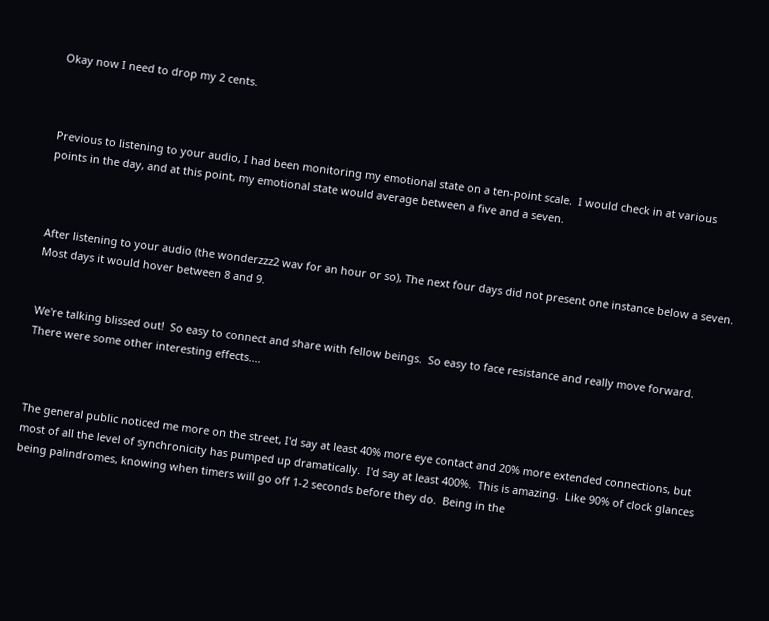Okay now I need to drop my 2 cents.



Previous to listening to your audio, I had been monitoring my emotional state on a ten-point scale.  I would check in at various points in the day, and at this point, my emotional state would average between a five and a seven.



After listening to your audio (the wonderzzz2 wav for an hour or so), The next four days did not present one instance below a seven.  Most days it would hover between 8 and 9.


We're talking blissed out!  So easy to connect and share with fellow beings.  So easy to face resistance and really move forward.  There were some other interesting effects....



The general public noticed me more on the street, I'd say at least 40% more eye contact and 20% more extended connections, but most of all the level of synchronicity has pumped up dramatically.  I'd say at least 400%.  This is amazing.  Like 90% of clock glances being palindromes, knowing when timers will go off 1-2 seconds before they do.  Being in the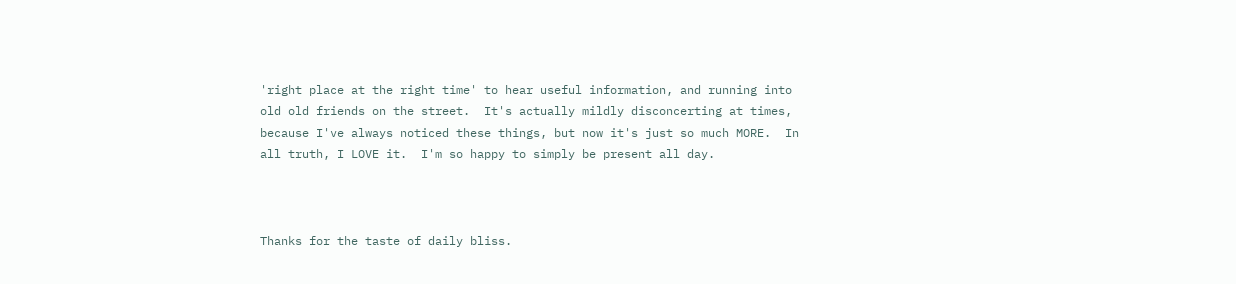'right place at the right time' to hear useful information, and running into old old friends on the street.  It's actually mildly disconcerting at times, because I've always noticed these things, but now it's just so much MORE.  In all truth, I LOVE it.  I'm so happy to simply be present all day.



Thanks for the taste of daily bliss.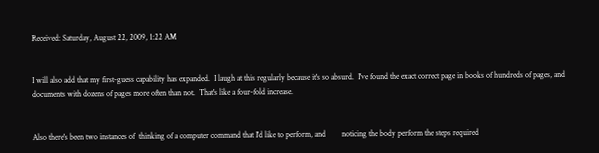Received: Saturday, August 22, 2009, 1:22 AM


I will also add that my first-guess capability has expanded.  I laugh at this regularly because it's so absurd.  I've found the exact correct page in books of hundreds of pages, and documents with dozens of pages more often than not.  That's like a four-fold increase.


Also there's been two instances of  thinking of a computer command that I'd like to perform, and        noticing the body perform the steps required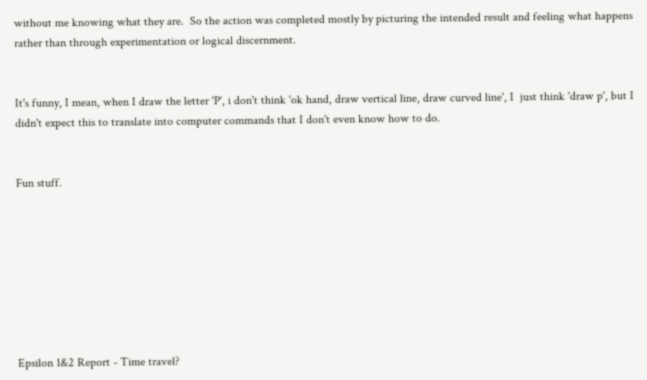without me knowing what they are.  So the action was completed mostly by picturing the intended result and feeling what happens rather than through experimentation or logical discernment.


It's funny, I mean, when I draw the letter 'P', i don't think 'ok hand, draw vertical line, draw curved line', I  just think 'draw p', but I didn't expect this to translate into computer commands that I don't even know how to do.


Fun stuff.








Epsilon 1&2 Report - Time travel?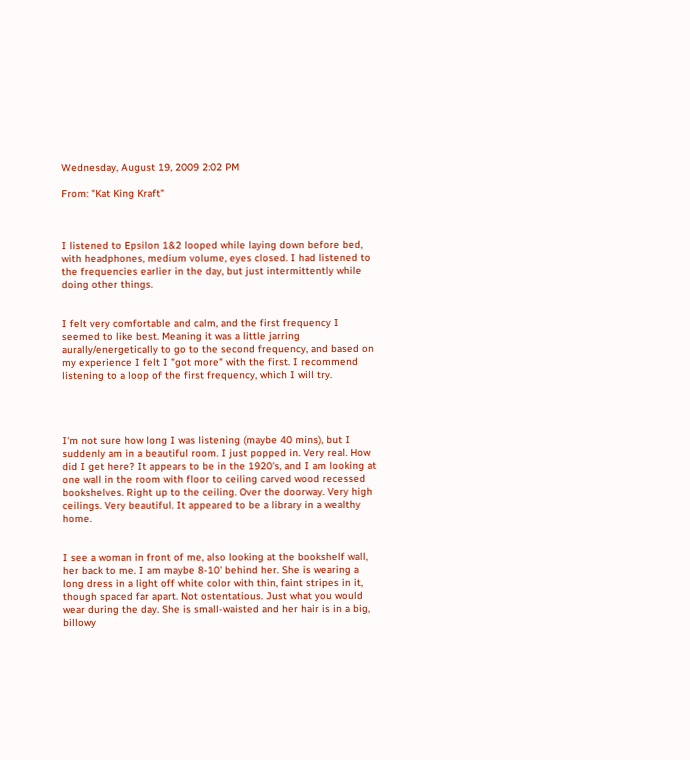Wednesday, August 19, 2009 2:02 PM

From: "Kat King Kraft"



I listened to Epsilon 1&2 looped while laying down before bed, with headphones, medium volume, eyes closed. I had listened to the frequencies earlier in the day, but just intermittently while doing other things.


I felt very comfortable and calm, and the first frequency I seemed to like best. Meaning it was a little jarring aurally/energetically to go to the second frequency, and based on my experience I felt I "got more" with the first. I recommend listening to a loop of the first frequency, which I will try.




I'm not sure how long I was listening (maybe 40 mins), but I suddenly am in a beautiful room. I just popped in. Very real. How did I get here? It appears to be in the 1920's, and I am looking at one wall in the room with floor to ceiling carved wood recessed bookshelves. Right up to the ceiling. Over the doorway. Very high ceilings. Very beautiful. It appeared to be a library in a wealthy home.


I see a woman in front of me, also looking at the bookshelf wall, her back to me. I am maybe 8-10' behind her. She is wearing a long dress in a light off white color with thin, faint stripes in it, though spaced far apart. Not ostentatious. Just what you would wear during the day. She is small-waisted and her hair is in a big, billowy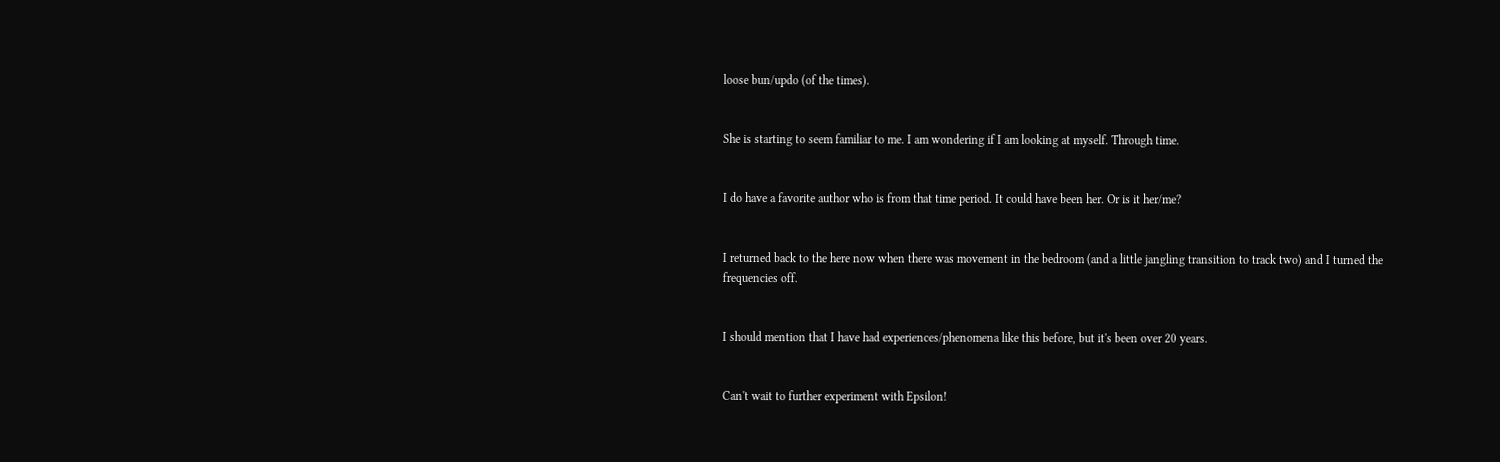loose bun/updo (of the times).


She is starting to seem familiar to me. I am wondering if I am looking at myself. Through time.


I do have a favorite author who is from that time period. It could have been her. Or is it her/me?


I returned back to the here now when there was movement in the bedroom (and a little jangling transition to track two) and I turned the frequencies off.


I should mention that I have had experiences/phenomena like this before, but it's been over 20 years.


Can't wait to further experiment with Epsilon!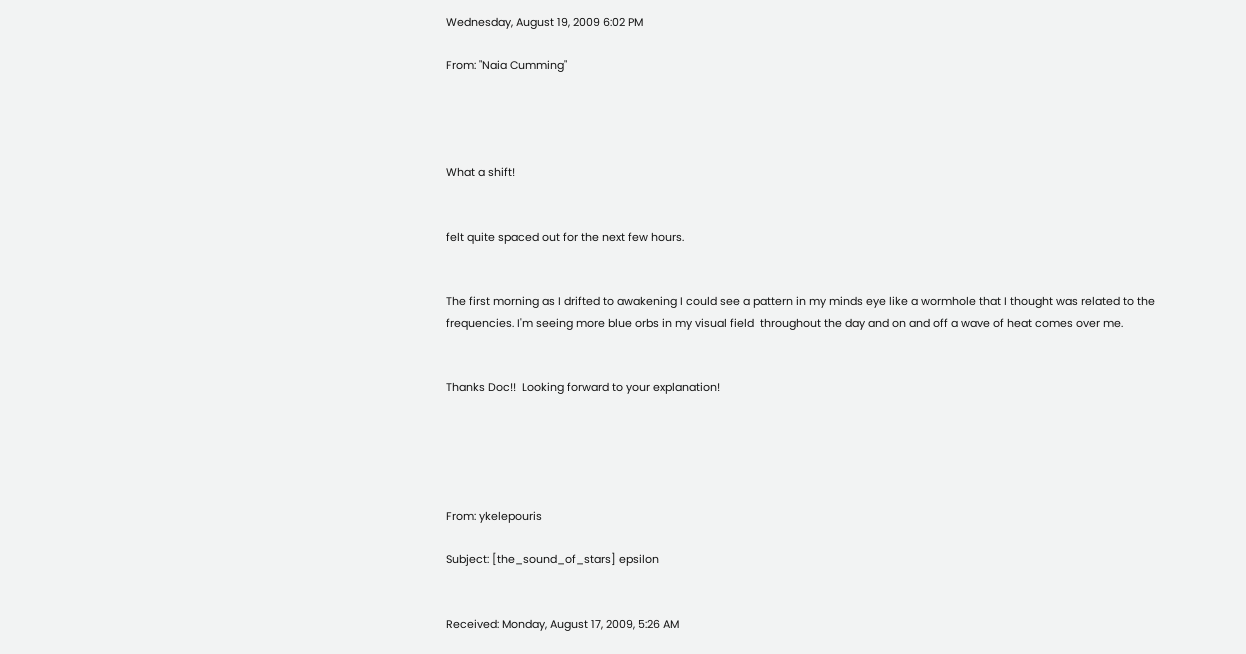Wednesday, August 19, 2009 6:02 PM

From: "Naia Cumming"




What a shift!


felt quite spaced out for the next few hours.


The first morning as I drifted to awakening I could see a pattern in my minds eye like a wormhole that I thought was related to the frequencies. I'm seeing more blue orbs in my visual field  throughout the day and on and off a wave of heat comes over me.


Thanks Doc!!  Looking forward to your explanation!





From: ykelepouris

Subject: [the_sound_of_stars] epsilon


Received: Monday, August 17, 2009, 5:26 AM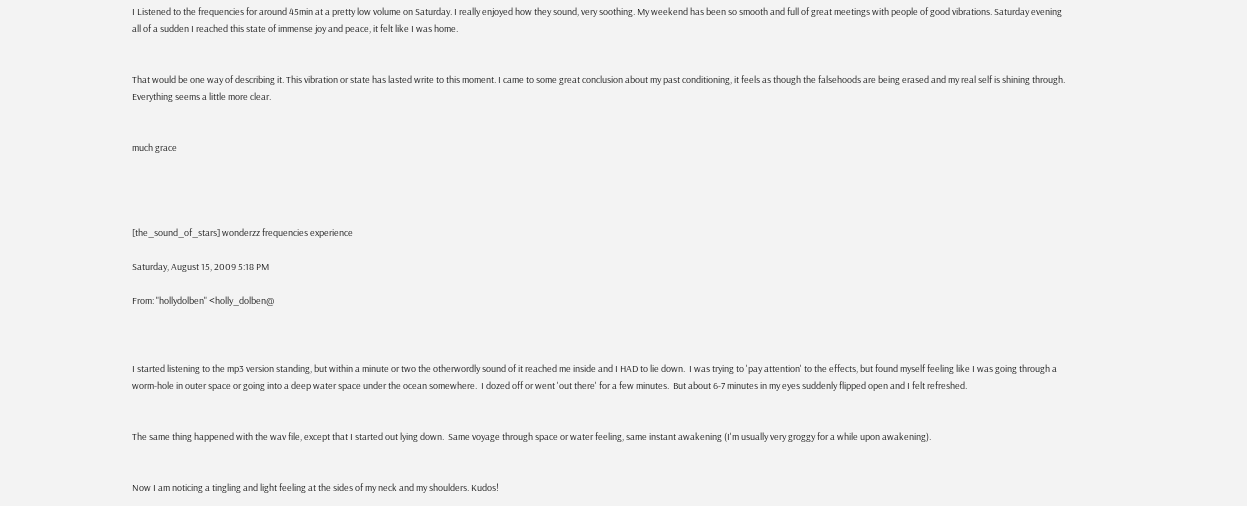I Listened to the frequencies for around 45min at a pretty low volume on Saturday. I really enjoyed how they sound, very soothing. My weekend has been so smooth and full of great meetings with people of good vibrations. Saturday evening all of a sudden I reached this state of immense joy and peace, it felt like I was home.


That would be one way of describing it. This vibration or state has lasted write to this moment. I came to some great conclusion about my past conditioning, it feels as though the falsehoods are being erased and my real self is shining through. Everything seems a little more clear.


much grace




[the_sound_of_stars] wonderzz frequencies experience

Saturday, August 15, 2009 5:18 PM

From: "hollydolben" <holly_dolben@



I started listening to the mp3 version standing, but within a minute or two the otherwordly sound of it reached me inside and I HAD to lie down.  I was trying to 'pay attention' to the effects, but found myself feeling like I was going through a worm-hole in outer space or going into a deep water space under the ocean somewhere.  I dozed off or went 'out there' for a few minutes.  But about 6-7 minutes in my eyes suddenly flipped open and I felt refreshed.


The same thing happened with the wav file, except that I started out lying down.  Same voyage through space or water feeling, same instant awakening (I'm usually very groggy for a while upon awakening).


Now I am noticing a tingling and light feeling at the sides of my neck and my shoulders. Kudos!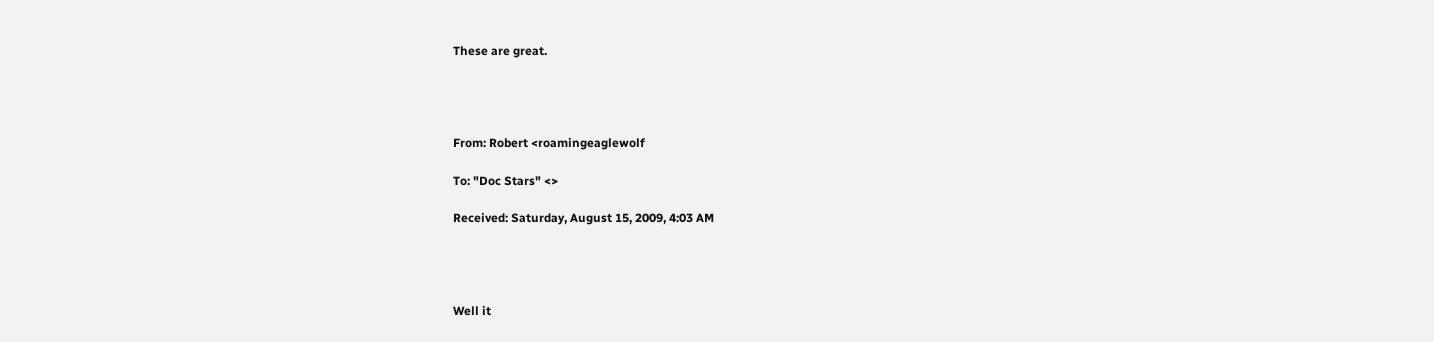These are great.




From: Robert <roamingeaglewolf

To: "Doc Stars" <>

Received: Saturday, August 15, 2009, 4:03 AM




Well it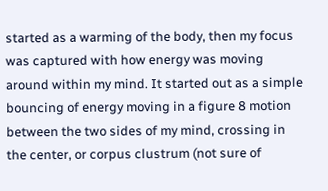started as a warming of the body, then my focus was captured with how energy was moving around within my mind. It started out as a simple bouncing of energy moving in a figure 8 motion between the two sides of my mind, crossing in the center, or corpus clustrum (not sure of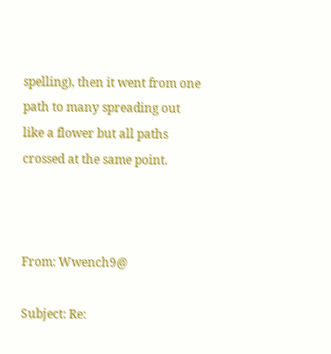spelling), then it went from one path to many spreading out like a flower but all paths crossed at the same point.



From: Wwench9@

Subject: Re: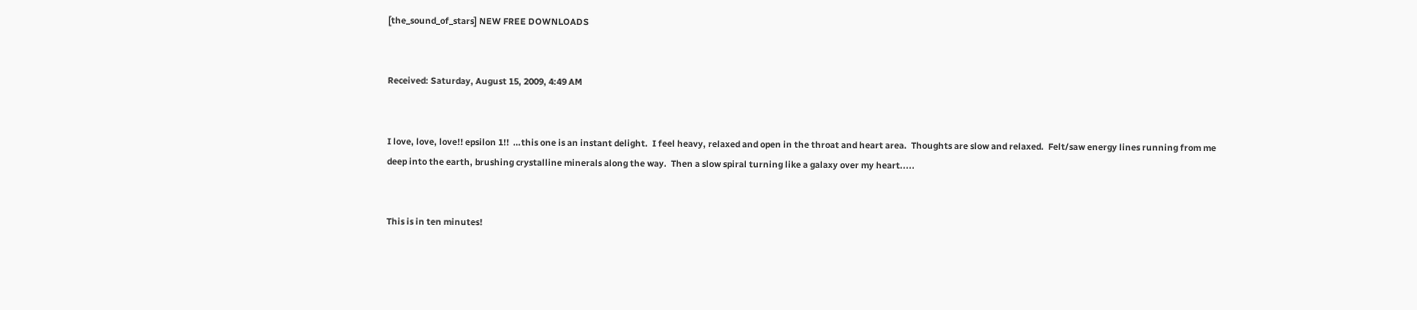[the_sound_of_stars] NEW FREE DOWNLOADS


Received: Saturday, August 15, 2009, 4:49 AM


I love, love, love!! epsilon 1!!  …this one is an instant delight.  I feel heavy, relaxed and open in the throat and heart area.  Thoughts are slow and relaxed.  Felt/saw energy lines running from me deep into the earth, brushing crystalline minerals along the way.  Then a slow spiral turning like a galaxy over my heart.....


This is in ten minutes!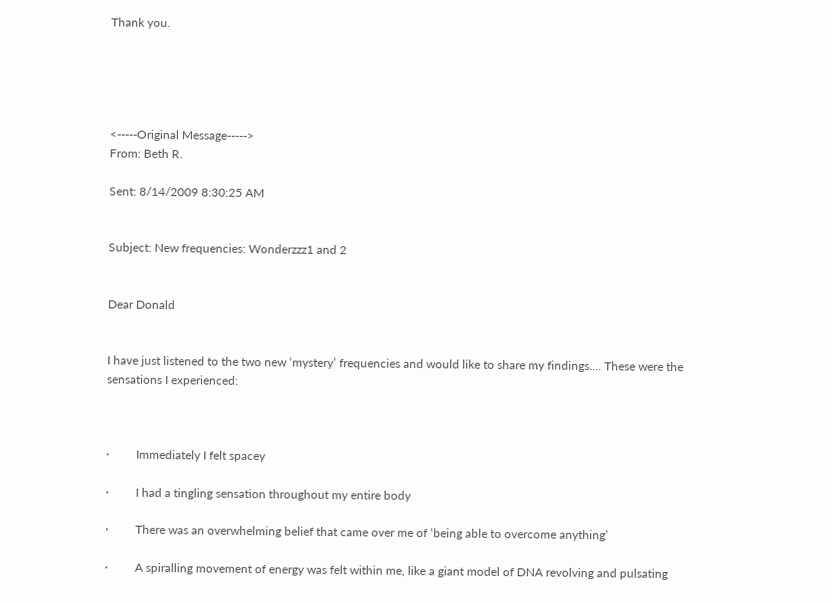Thank you.





<-----Original Message----->
From: Beth R.

Sent: 8/14/2009 8:30:25 AM


Subject: New frequencies: Wonderzzz1 and 2


Dear Donald


I have just listened to the two new ‘mystery’ frequencies and would like to share my findings.... These were the sensations I experienced:



·         Immediately I felt spacey

·         I had a tingling sensation throughout my entire body

·         There was an overwhelming belief that came over me of ‘being able to overcome anything’

·         A spiralling movement of energy was felt within me, like a giant model of DNA revolving and pulsating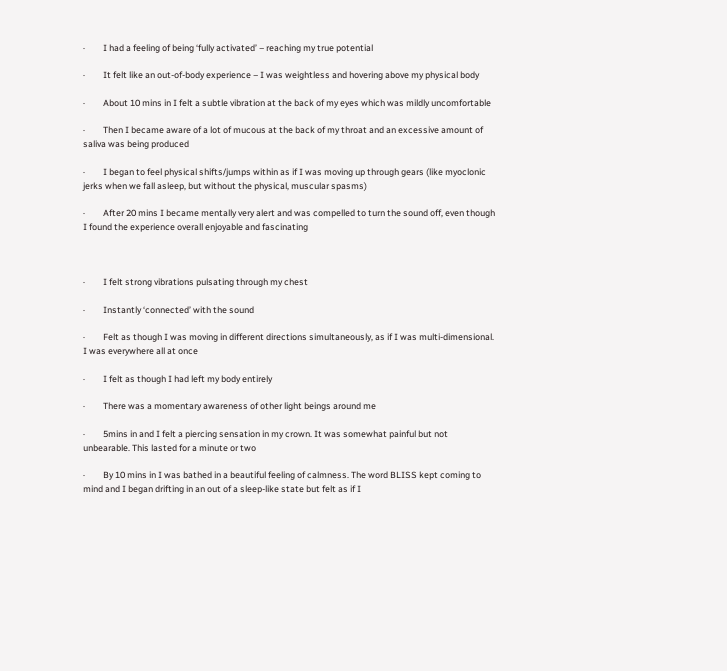·         I had a feeling of being ‘fully activated’ – reaching my true potential

·         It felt like an out-of-body experience – I was weightless and hovering above my physical body

·         About 10 mins in I felt a subtle vibration at the back of my eyes which was mildly uncomfortable

·         Then I became aware of a lot of mucous at the back of my throat and an excessive amount of saliva was being produced

·         I began to feel physical shifts/jumps within as if I was moving up through gears (like myoclonic jerks when we fall asleep, but without the physical, muscular spasms)

·         After 20 mins I became mentally very alert and was compelled to turn the sound off, even though I found the experience overall enjoyable and fascinating



·         I felt strong vibrations pulsating through my chest

·         Instantly ‘connected’ with the sound

·         Felt as though I was moving in different directions simultaneously, as if I was multi-dimensional. I was everywhere all at once

·         I felt as though I had left my body entirely

·         There was a momentary awareness of other light beings around me

·         5mins in and I felt a piercing sensation in my crown. It was somewhat painful but not unbearable. This lasted for a minute or two

·         By 10 mins in I was bathed in a beautiful feeling of calmness. The word BLISS kept coming to mind and I began drifting in an out of a sleep-like state but felt as if I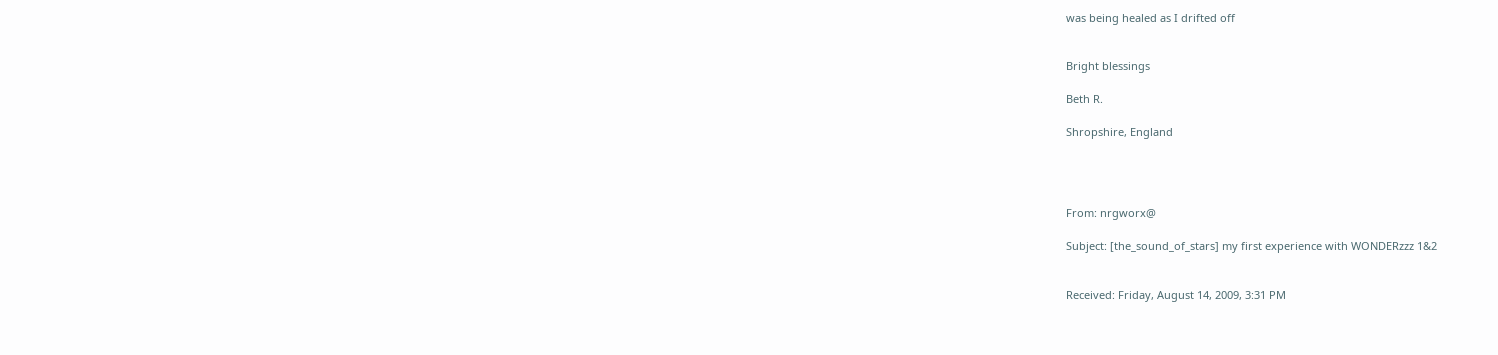was being healed as I drifted off


Bright blessings

Beth R.

Shropshire, England




From: nrgworx@

Subject: [the_sound_of_stars] my first experience with WONDERzzz 1&2


Received: Friday, August 14, 2009, 3:31 PM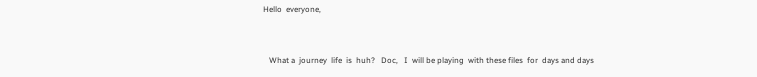Hello  everyone,


   What a  journey  life  is  huh?   Doc,   I  will be playing  with these files  for  days and days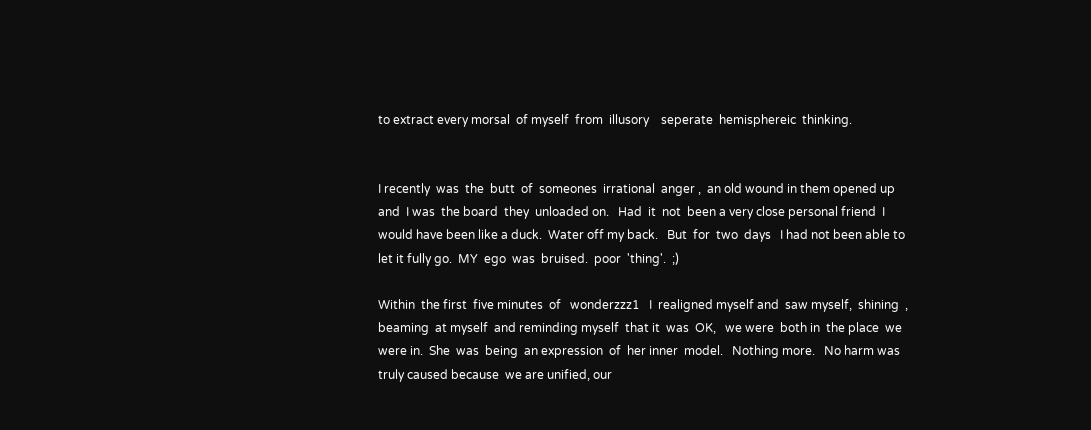to extract every morsal  of myself  from  illusory    seperate  hemisphereic  thinking.


I recently  was  the  butt  of  someones  irrational  anger ,  an old wound in them opened up and  I was  the board  they  unloaded on.   Had  it  not  been a very close personal friend  I  would have been like a duck.  Water off my back.   But  for  two  days   I had not been able to let it fully go.  MY  ego  was  bruised.  poor  'thing'.  ;)

Within  the first  five minutes  of   wonderzzz1   I  realigned myself and  saw myself,  shining  , beaming  at myself  and reminding myself  that it  was  OK,   we were  both in  the place  we were in.  She  was  being  an expression  of  her inner  model.   Nothing more.   No harm was truly caused because  we are unified, our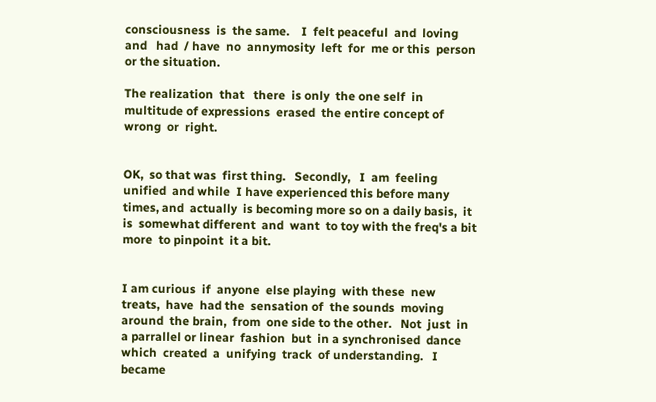consciousness  is  the same.    I  felt peaceful  and  loving  and   had  / have  no  annymosity  left  for  me or this  person or the situation.

The realization  that   there  is only  the one self  in multitude of expressions  erased  the entire concept of wrong  or  right.


OK,  so that was  first thing.   Secondly,   I  am  feeling  unified  and while  I have experienced this before many times, and  actually  is becoming more so on a daily basis,  it is  somewhat different  and  want  to toy with the freq's a bit more  to pinpoint  it a bit.


I am curious  if  anyone  else playing  with these  new  treats,  have  had the  sensation of  the sounds  moving around  the brain,  from  one side to the other.   Not  just  in  a parrallel or linear  fashion  but  in a synchronised  dance   which  created  a  unifying  track  of understanding.   I  became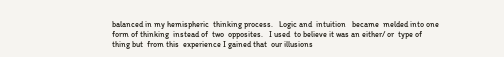balanced in my hemispheric  thinking process.   Logic and  intuition   became  melded into one  form of thinking  instead of  two  opposites.   I used  to believe it was an either/ or  type of thing but  from this  experience I gained that  our illusions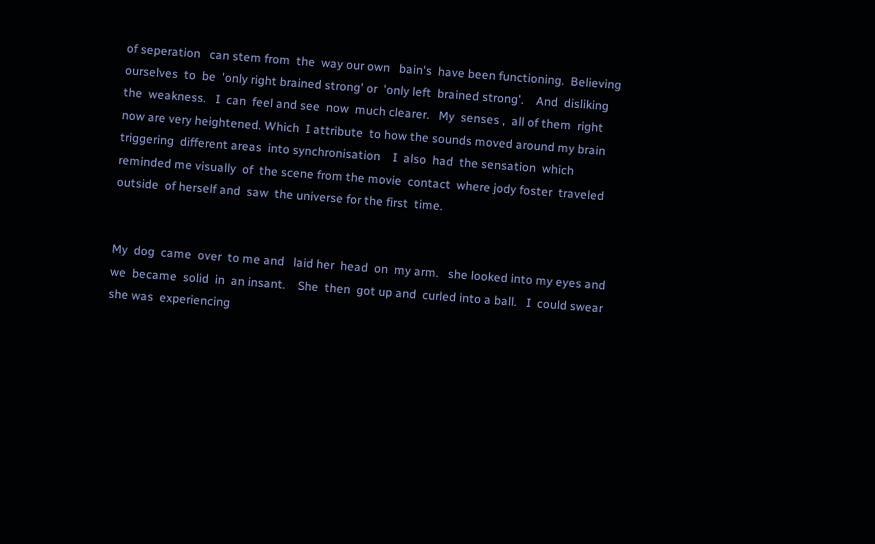of seperation   can stem from  the  way our own   bain's  have been functioning.  Believing ourselves  to  be  'only right brained strong' or  'only left  brained strong'.    And  disliking  the  weakness.   I  can  feel and see  now  much clearer.   My  senses ,  all of them  right now are very heightened. Which  I attribute  to how the sounds moved around my brain triggering  different areas  into synchronisation    I  also  had  the sensation  which  reminded me visually  of  the scene from the movie  contact  where jody foster  traveled outside  of herself and  saw  the universe for the first  time.


My  dog  came  over  to me and   laid her  head  on  my arm.   she looked into my eyes and  we  became  solid  in  an insant.    She  then  got up and  curled into a ball.   I  could swear  she was  experiencing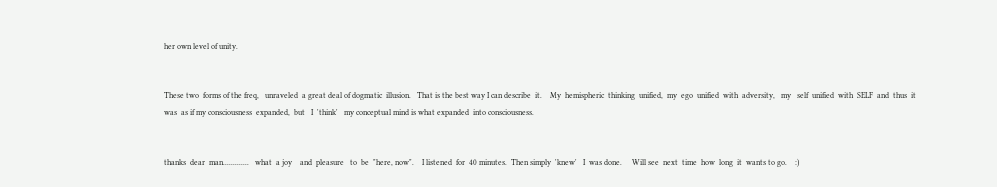her own level of unity.


These two  forms of the freq,   unraveled  a great deal of dogmatic  illusion.   That is the best way I can describe  it.    My  hemispheric  thinking  unified,  my  ego  unified  with  adversity,   my   self  unified  with  SELF  and  thus  it was  as if my consciousness  expanded,  but   I  'think'   my conceptual mind is what expanded  into consciousness.


thanks  dear  man.............   what  a joy    and  pleasure   to  be  "here, now".    I listened  for  40 minutes.  Then simply  'knew'   I  was done.     Will see  next  time  how  long  it  wants to go.    :)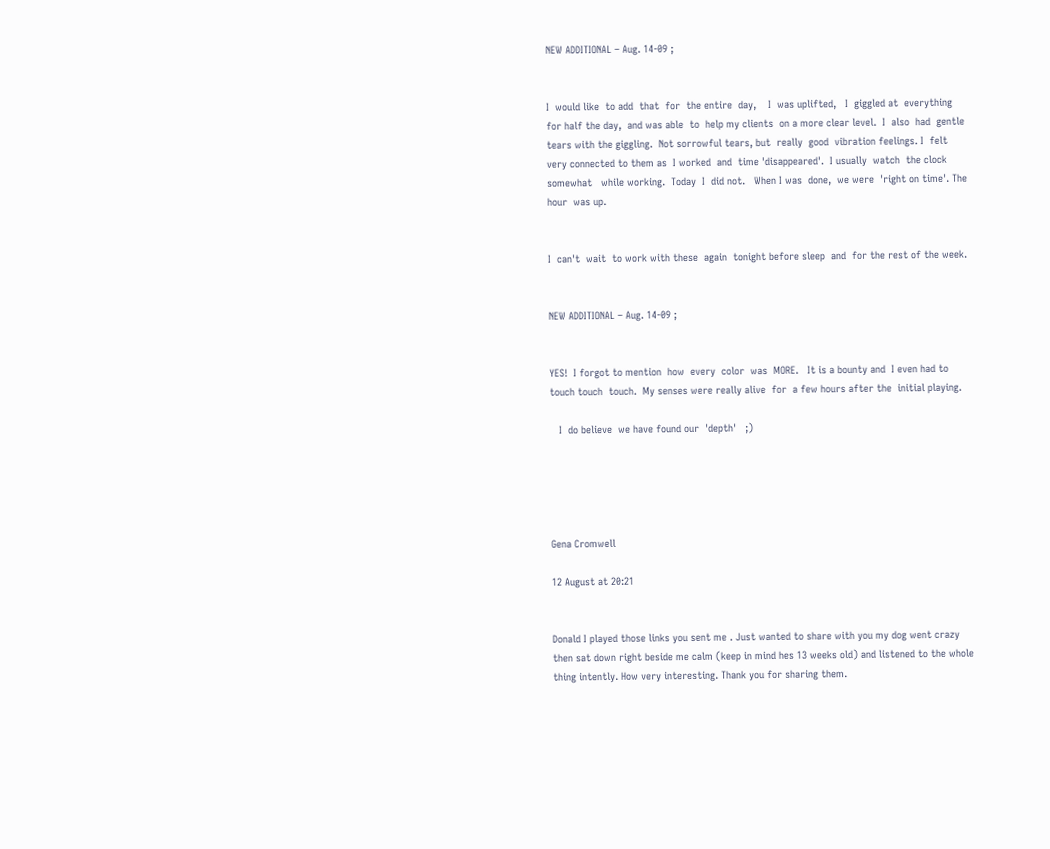NEW ADDITIONAL – Aug. 14-09 ;


I  would like  to add  that  for  the entire  day,    I  was uplifted,   I  giggled at  everything  for half the day,  and was able  to  help my clients  on a more clear level.  I  also  had  gentle tears with the giggling.  Not sorrowful tears, but  really  good  vibration feelings. I  felt  very connected to them as  I worked  and  time 'disappeared'.  I usually  watch  the clock somewhat   while working.  Today  I  did not.   When I was  done,  we were  'right on time'. The hour  was up.


I  can't  wait  to work with these  again  tonight before sleep  and  for the rest of the week.


NEW ADDITIONAL – Aug. 14-09 ;


YES!  I forgot to mention  how  every  color  was  MORE.   It is a bounty and  I even had to touch touch  touch.  My senses were really alive  for  a few hours after the  initial playing.

   I  do believe  we have found our  'depth'   ;)





Gena Cromwell

12 August at 20:21


Donald I played those links you sent me . Just wanted to share with you my dog went crazy then sat down right beside me calm (keep in mind hes 13 weeks old) and listened to the whole thing intently. How very interesting. Thank you for sharing them.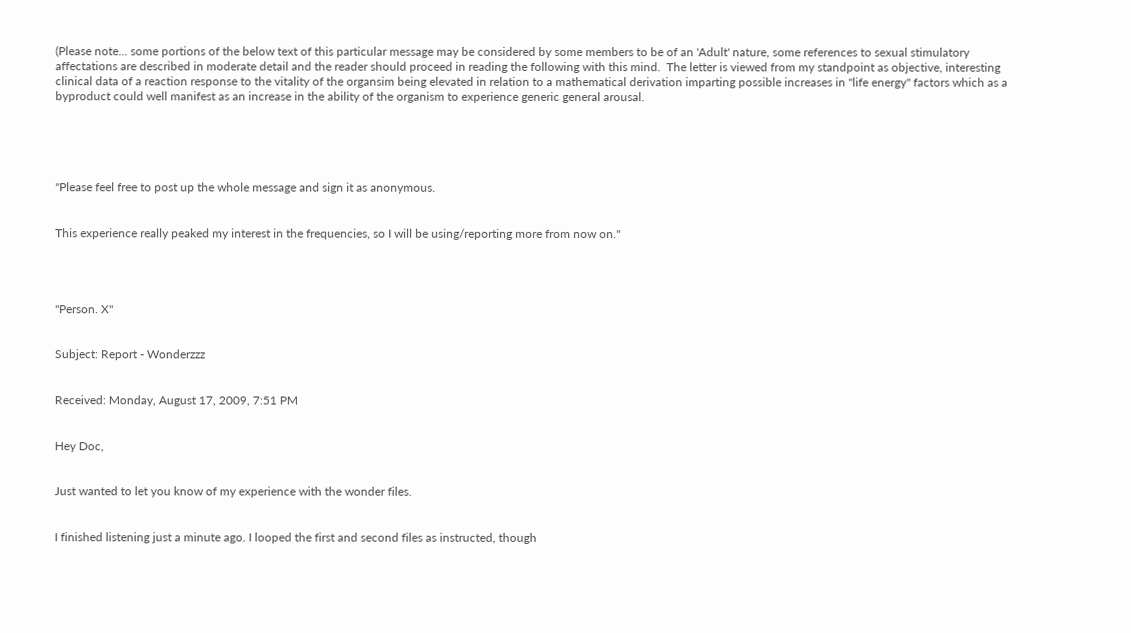(Please note... some portions of the below text of this particular message may be considered by some members to be of an 'Adult' nature, some references to sexual stimulatory affectations are described in moderate detail and the reader should proceed in reading the following with this mind.  The letter is viewed from my standpoint as objective, interesting clinical data of a reaction response to the vitality of the organsim being elevated in relation to a mathematical derivation imparting possible increases in "life energy" factors which as a byproduct could well manifest as an increase in the ability of the organism to experience generic general arousal.





"Please feel free to post up the whole message and sign it as anonymous.


This experience really peaked my interest in the frequencies, so I will be using/reporting more from now on."




"Person. X"


Subject: Report - Wonderzzz


Received: Monday, August 17, 2009, 7:51 PM


Hey Doc,


Just wanted to let you know of my experience with the wonder files.


I finished listening just a minute ago. I looped the first and second files as instructed, though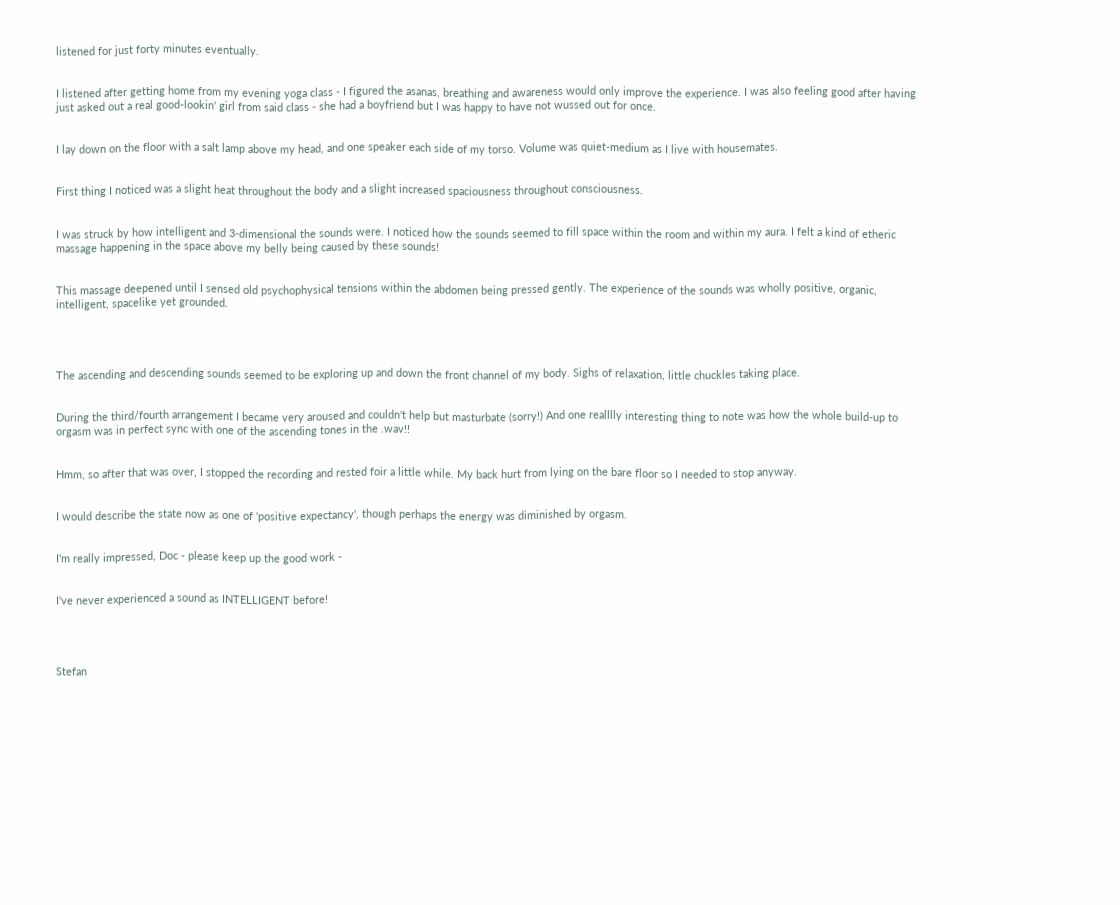listened for just forty minutes eventually.


I listened after getting home from my evening yoga class - I figured the asanas, breathing and awareness would only improve the experience. I was also feeling good after having just asked out a real good-lookin' girl from said class - she had a boyfriend but I was happy to have not wussed out for once.


I lay down on the floor with a salt lamp above my head, and one speaker each side of my torso. Volume was quiet-medium as I live with housemates.


First thing I noticed was a slight heat throughout the body and a slight increased spaciousness throughout consciousness.


I was struck by how intelligent and 3-dimensional the sounds were. I noticed how the sounds seemed to fill space within the room and within my aura. I felt a kind of etheric massage happening in the space above my belly being caused by these sounds!


This massage deepened until I sensed old psychophysical tensions within the abdomen being pressed gently. The experience of the sounds was wholly positive, organic, intelligent, spacelike yet grounded.




The ascending and descending sounds seemed to be exploring up and down the front channel of my body. Sighs of relaxation, little chuckles taking place.


During the third/fourth arrangement I became very aroused and couldn't help but masturbate (sorry!) And one realllly interesting thing to note was how the whole build-up to orgasm was in perfect sync with one of the ascending tones in the .wav!!


Hmm, so after that was over, I stopped the recording and rested foir a little while. My back hurt from lying on the bare floor so I needed to stop anyway.


I would describe the state now as one of 'positive expectancy', though perhaps the energy was diminished by orgasm.


I'm really impressed, Doc - please keep up the good work -


I've never experienced a sound as INTELLIGENT before!




Stefan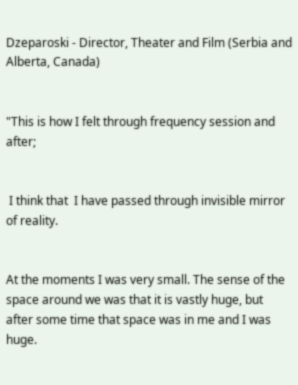Dzeparoski - Director, Theater and Film (Serbia and Alberta, Canada)


"This is how I felt through frequency session and after;


 I think that  I have passed through invisible mirror of reality.


At the moments I was very small. The sense of the space around we was that it is vastly huge, but after some time that space was in me and I was huge.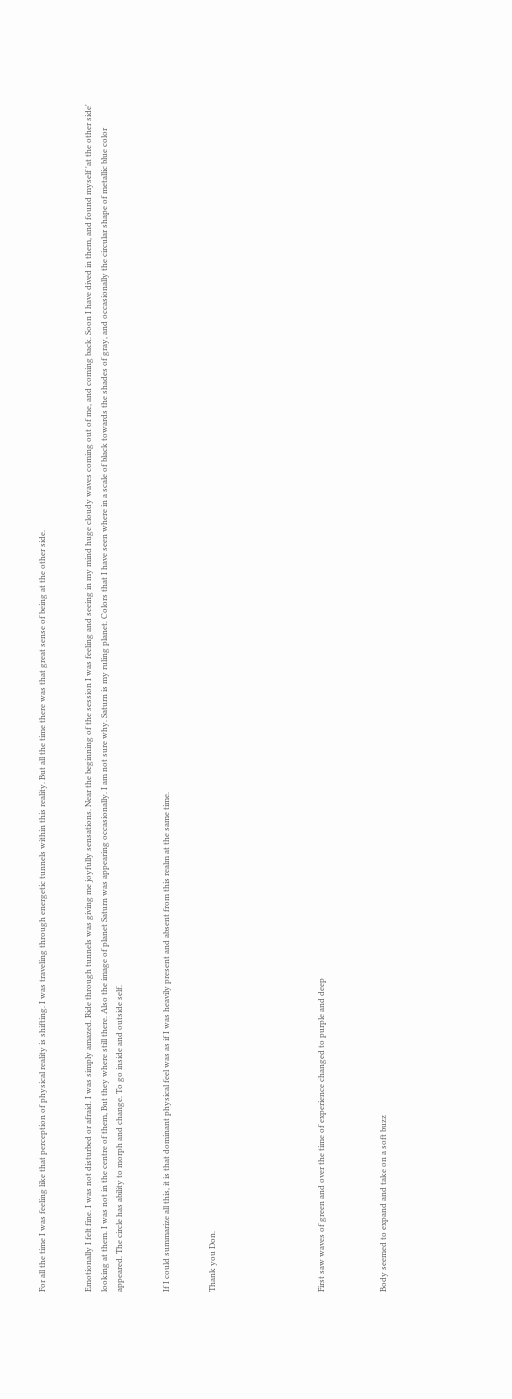For all the time I was feeling like that perception of physical reality is shifting. I was traveling through energetic tunnels within this reality. But all the time there was that great sense of being at the other side.


Emotionally I felt fine. I was not disturbed or afraid. I was simply amazed. Ride through tunnels was giving me joyfully sensations. Near the beginning of the session I was feeling and seeing in my mind huge cloudy waves coming out of me, and coming back. Soon I have dived in them, and found myself 'at the other side' looking at them. I was not in the centre of them, But they where still there. Also the image of planet Saturn was appearing occasionally. I am not sure why. Saturn is my ruling planet. Colors that I have seen where in a scale of black towards the shades of gray, and occasionally the circular shape of metallic blue color appeared. The circle has ability to morph and change. To go inside and outside self.


If I could summarize all this, it is that dominant physical feel was as if I was heavily present and absent from this realm at the same time.


Thank you Don.






First saw waves of green and over the time of experience changed to purple and deep



Body seemed to expand and take on a soft buzz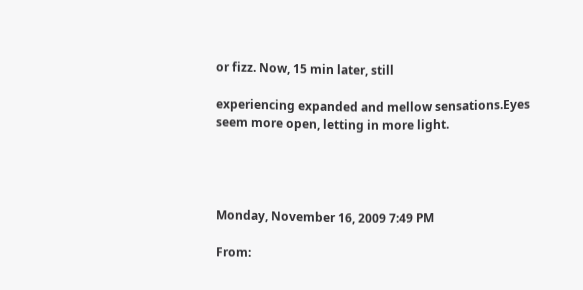or fizz. Now, 15 min later, still

experiencing expanded and mellow sensations.Eyes seem more open, letting in more light.




Monday, November 16, 2009 7:49 PM

From: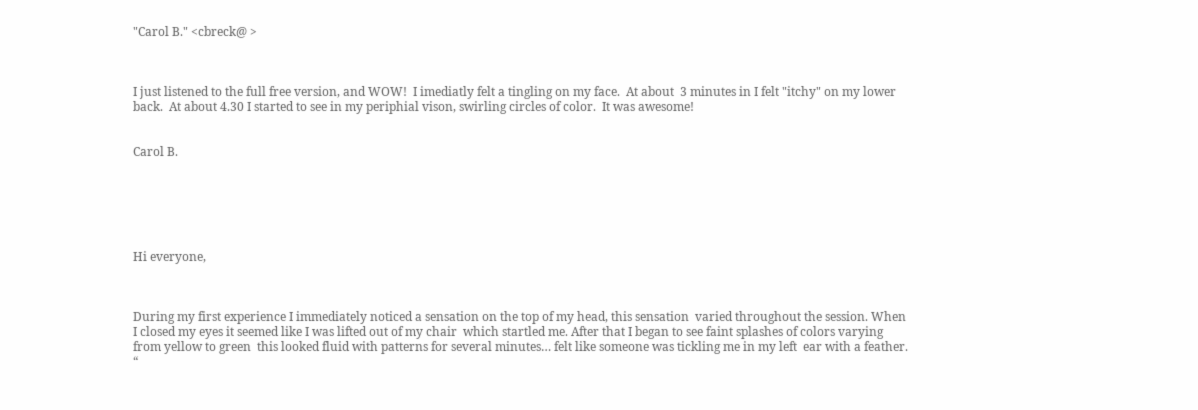"Carol B." <cbreck@ >



I just listened to the full free version, and WOW!  I imediatly felt a tingling on my face.  At about  3 minutes in I felt "itchy" on my lower back.  At about 4.30 I started to see in my periphial vison, swirling circles of color.  It was awesome!


Carol B.






Hi everyone,



During my first experience I immediately noticed a sensation on the top of my head, this sensation  varied throughout the session. When I closed my eyes it seemed like I was lifted out of my chair  which startled me. After that I began to see faint splashes of colors varying from yellow to green  this looked fluid with patterns for several minutes… felt like someone was tickling me in my left  ear with a feather. “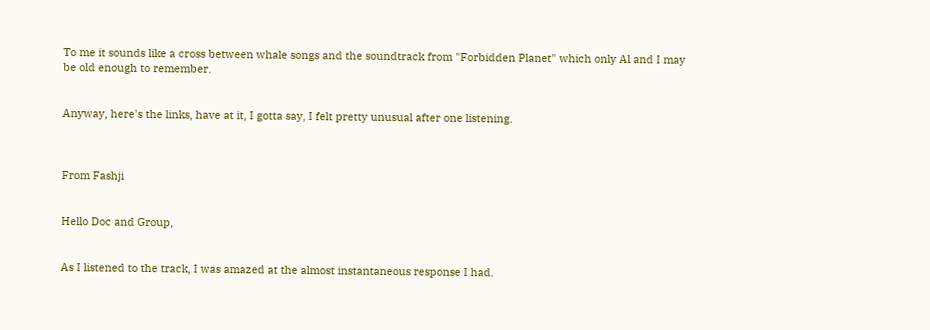To me it sounds like a cross between whale songs and the soundtrack from "Forbidden Planet" which only Al and I may be old enough to remember.


Anyway, here's the links, have at it, I gotta say, I felt pretty unusual after one listening.



From Fashji


Hello Doc and Group,


As I listened to the track, I was amazed at the almost instantaneous response I had.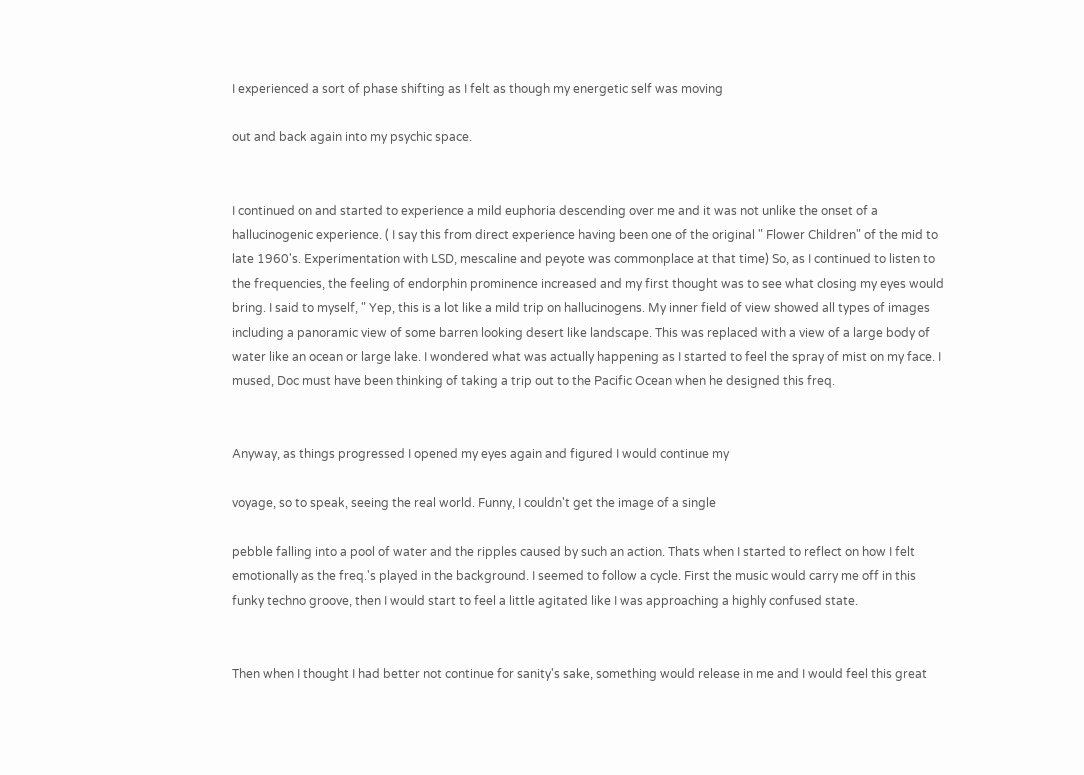I experienced a sort of phase shifting as I felt as though my energetic self was moving

out and back again into my psychic space.


I continued on and started to experience a mild euphoria descending over me and it was not unlike the onset of a hallucinogenic experience. ( I say this from direct experience having been one of the original " Flower Children" of the mid to late 1960's. Experimentation with LSD, mescaline and peyote was commonplace at that time) So, as I continued to listen to the frequencies, the feeling of endorphin prominence increased and my first thought was to see what closing my eyes would bring. I said to myself, " Yep, this is a lot like a mild trip on hallucinogens. My inner field of view showed all types of images including a panoramic view of some barren looking desert like landscape. This was replaced with a view of a large body of water like an ocean or large lake. I wondered what was actually happening as I started to feel the spray of mist on my face. I mused, Doc must have been thinking of taking a trip out to the Pacific Ocean when he designed this freq.


Anyway, as things progressed I opened my eyes again and figured I would continue my

voyage, so to speak, seeing the real world. Funny, I couldn't get the image of a single

pebble falling into a pool of water and the ripples caused by such an action. Thats when I started to reflect on how I felt emotionally as the freq.'s played in the background. I seemed to follow a cycle. First the music would carry me off in this funky techno groove, then I would start to feel a little agitated like I was approaching a highly confused state.


Then when I thought I had better not continue for sanity's sake, something would release in me and I would feel this great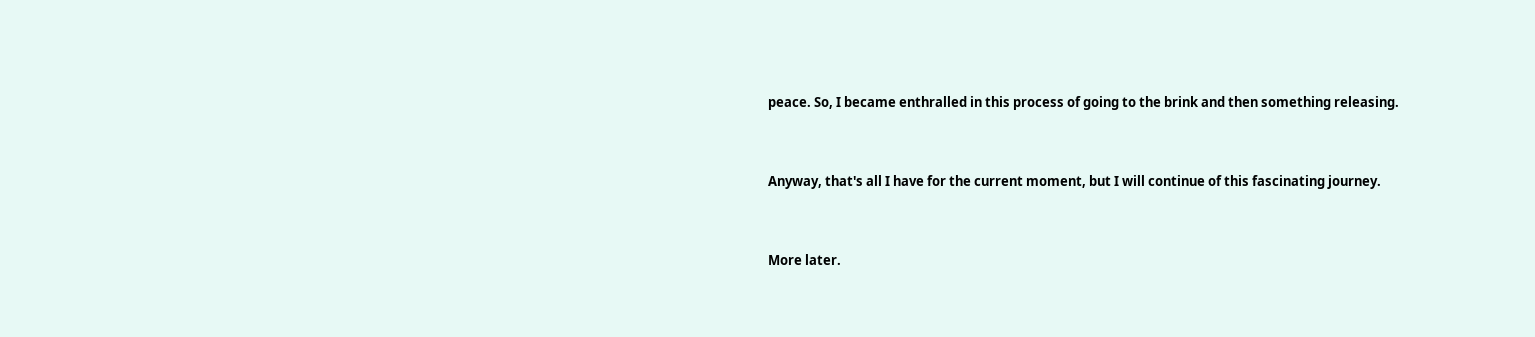peace. So, I became enthralled in this process of going to the brink and then something releasing.


Anyway, that's all I have for the current moment, but I will continue of this fascinating journey.


More later.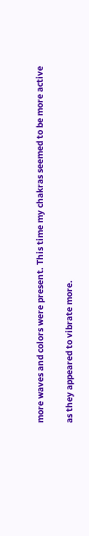more waves and colors were present. This time my chakras seemed to be more active

as they appeared to vibrate more.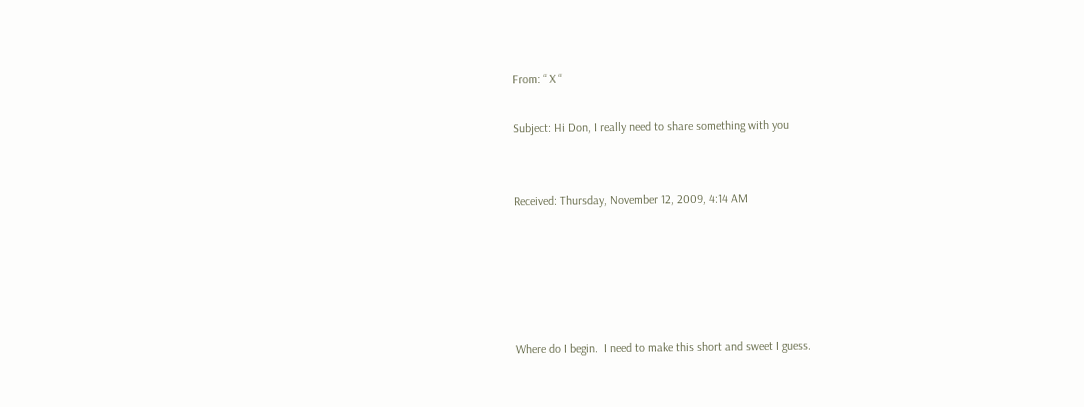From: “ X “

Subject: Hi Don, I really need to share something with you


Received: Thursday, November 12, 2009, 4:14 AM





Where do I begin.  I need to make this short and sweet I guess.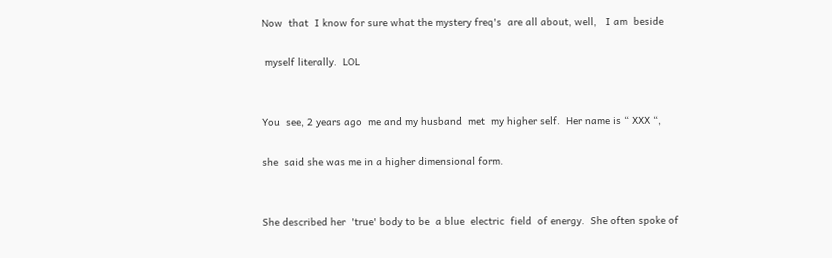Now  that  I know for sure what the mystery freq's  are all about, well,   I am  beside

 myself literally.  LOL


You  see, 2 years ago  me and my husband  met  my higher self.  Her name is “ XXX “,

she  said she was me in a higher dimensional form.


She described her  'true' body to be  a blue  electric  field  of energy.  She often spoke of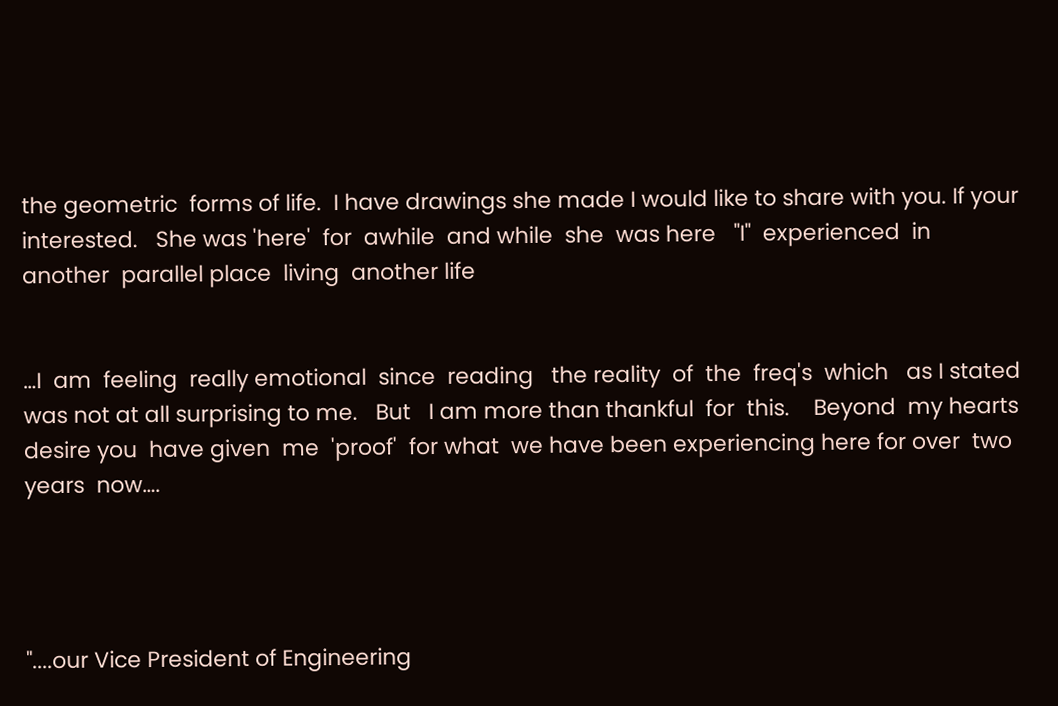the geometric  forms of life.  I have drawings she made I would like to share with you. If your interested.   She was 'here'  for  awhile  and while  she  was here   "I"  experienced  in another  parallel place  living  another life


…I  am  feeling  really emotional  since  reading   the reality  of  the  freq's  which   as I stated  was not at all surprising to me.   But   I am more than thankful  for  this.    Beyond  my hearts  desire you  have given  me  'proof'  for what  we have been experiencing here for over  two years  now….




"....our Vice President of Engineering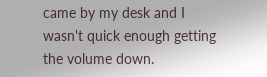came by my desk and I wasn't quick enough getting the volume down.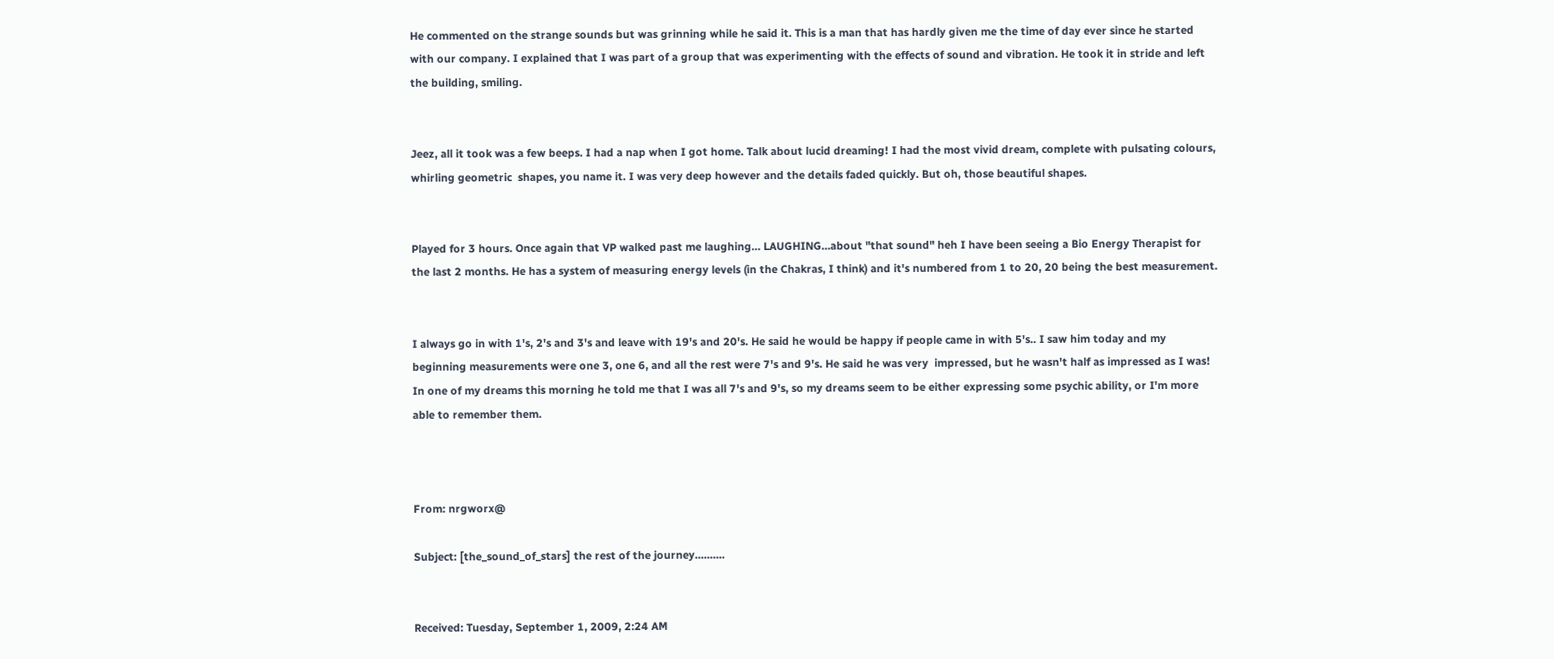He commented on the strange sounds but was grinning while he said it. This is a man that has hardly given me the time of day ever since he started with our company. I explained that I was part of a group that was experimenting with the effects of sound and vibration. He took it in stride and left the building, smiling.


Jeez, all it took was a few beeps. I had a nap when I got home. Talk about lucid dreaming! I had the most vivid dream, complete with pulsating colours, whirling geometric  shapes, you name it. I was very deep however and the details faded quickly. But oh, those beautiful shapes.


Played for 3 hours. Once again that VP walked past me laughing… LAUGHING…about "that sound" heh I have been seeing a Bio Energy Therapist for the last 2 months. He has a system of measuring energy levels (in the Chakras, I think) and it's numbered from 1 to 20, 20 being the best measurement.


I always go in with 1's, 2's and 3's and leave with 19's and 20's. He said he would be happy if people came in with 5's.. I saw him today and my beginning measurements were one 3, one 6, and all the rest were 7's and 9's. He said he was very  impressed, but he wasn't half as impressed as I was! In one of my dreams this morning he told me that I was all 7's and 9's, so my dreams seem to be either expressing some psychic ability, or I'm more able to remember them.



From: nrgworx@

Subject: [the_sound_of_stars] the rest of the journey..........


Received: Tuesday, September 1, 2009, 2:24 AM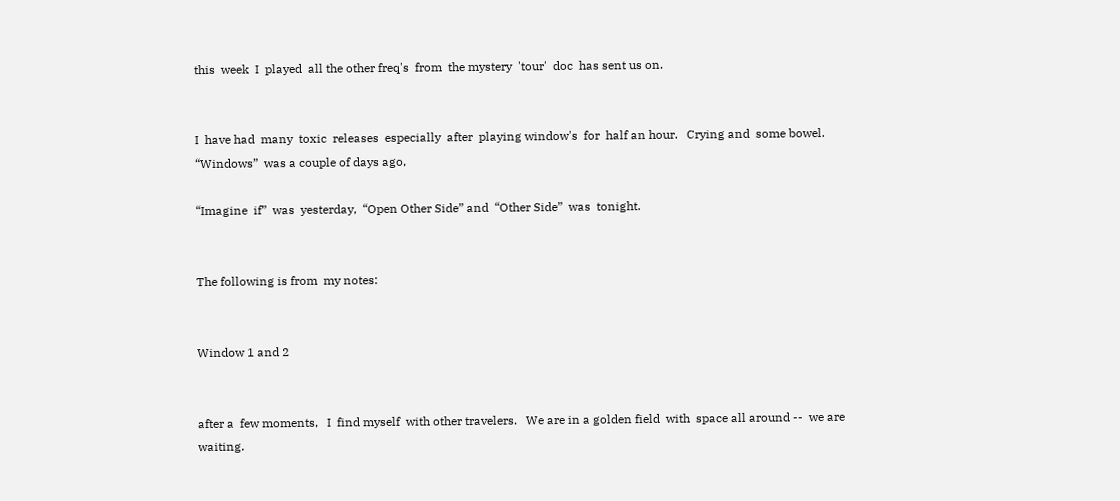this  week  I  played  all the other freq's  from  the mystery  'tour'  doc  has sent us on.


I  have had  many  toxic  releases  especially  after  playing window's  for  half an hour.   Crying and  some bowel.  “Windows”  was a couple of days ago,

“Imagine  if”  was  yesterday,  “Open Other Side” and  “Other Side”  was  tonight.


The following is from  my notes:


Window 1 and 2


after a  few moments,   I  find myself  with other travelers.   We are in a golden field  with  space all around --  we are waiting.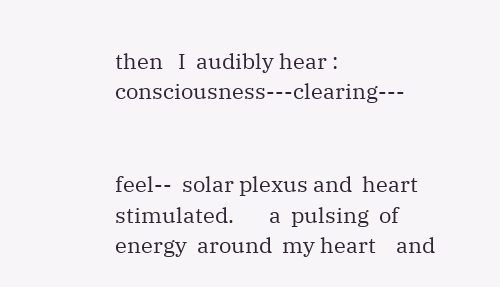then   I  audibly hear :   consciousness---clearing---


feel--  solar plexus and  heart  stimulated.       a  pulsing  of energy  around  my heart    and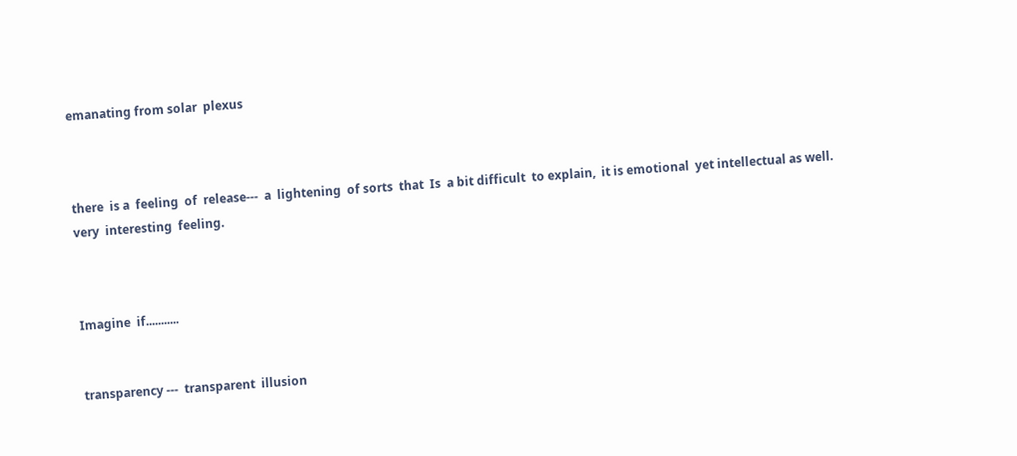emanating from solar  plexus



there  is a  feeling  of  release---  a  lightening  of sorts  that  Is  a bit difficult  to explain,  it is emotional  yet intellectual as well.  very  interesting  feeling.



Imagine  if...........


transparency ---  transparent  illusion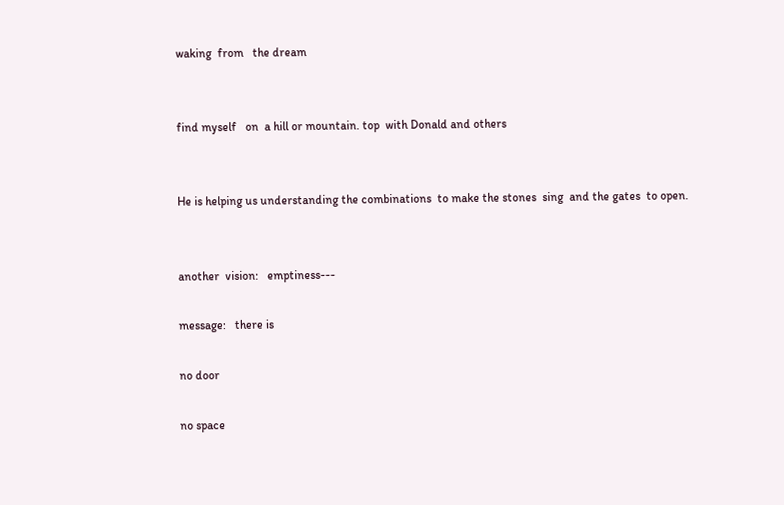waking  from   the dream


find myself   on  a hill or mountain. top  with Donald and others


He is helping us understanding the combinations  to make the stones  sing  and the gates  to open.


another  vision:   emptiness---

message:   there is

no door

no space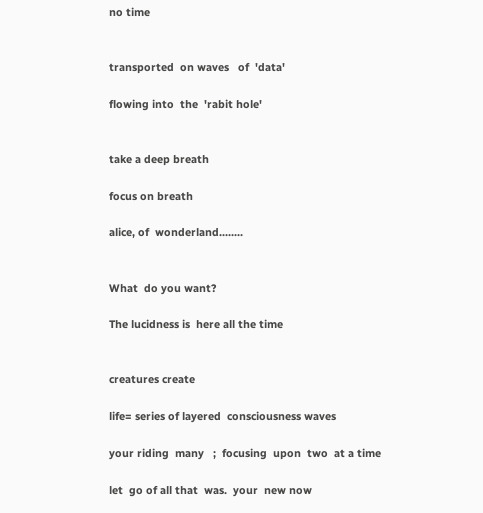no time


transported  on waves   of  'data'

flowing into  the  'rabit hole'


take a deep breath

focus on breath

alice, of  wonderland........


What  do you want?

The lucidness is  here all the time


creatures create

life= series of layered  consciousness waves

your riding  many   ;  focusing  upon  two  at a time

let  go of all that  was.  your  new now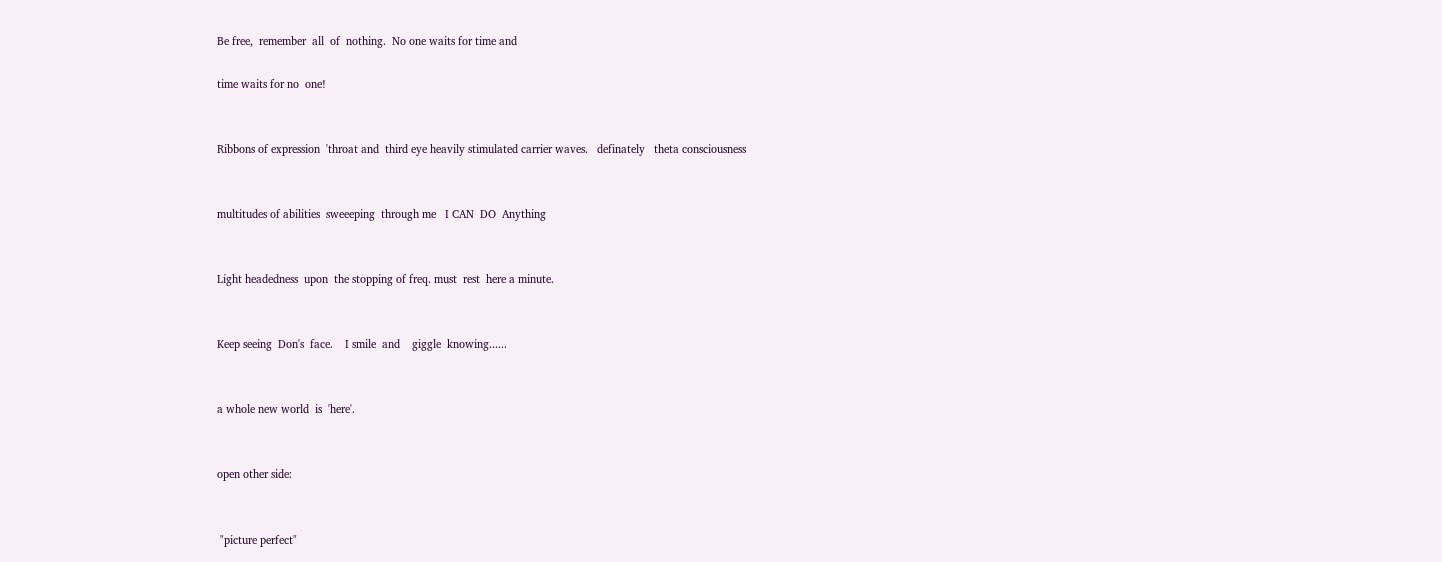Be free,  remember  all  of  nothing.  No one waits for time and

time waits for no  one!


Ribbons of expression  'throat and  third eye heavily stimulated carrier waves.   definately   theta consciousness


multitudes of abilities  sweeeping  through me   I CAN  DO  Anything


Light headedness  upon  the stopping of freq. must  rest  here a minute.


Keep seeing  Don's  face.    I smile  and    giggle  knowing......


a whole new world  is  'here'.


open other side:


 "picture perfect"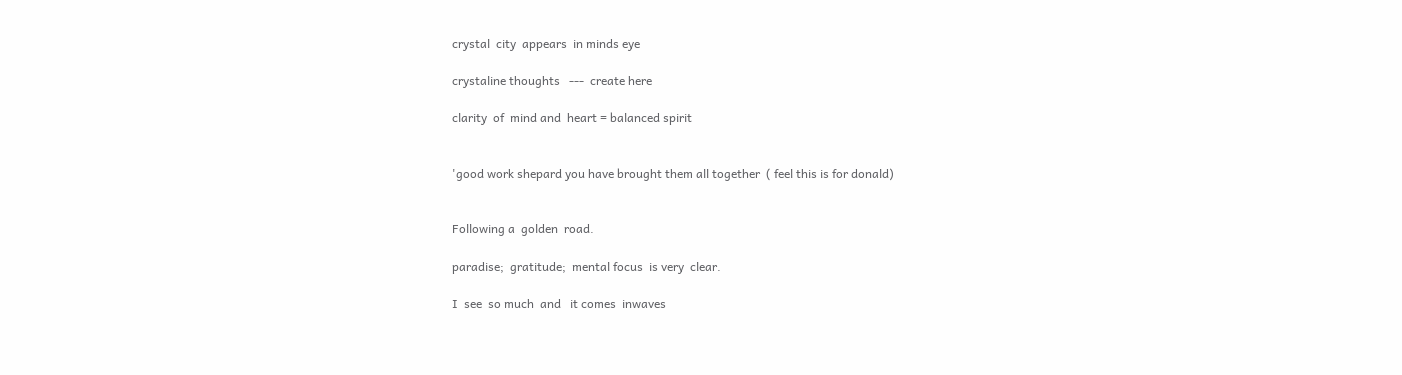crystal  city  appears  in minds eye

crystaline thoughts   ---  create here

clarity  of  mind and  heart = balanced spirit


'good work shepard you have brought them all together  ( feel this is for donald)


Following a  golden  road.

paradise;  gratitude;  mental focus  is very  clear.

I  see  so much  and   it comes  inwaves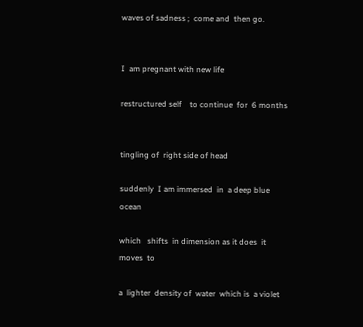waves of sadness ;  come and  then go.


I  am pregnant with new life

restructured self    to continue  for  6 months


tingling of  right side of head

suddenly  I am immersed  in  a deep blue ocean

which   shifts  in dimension as it does  it  moves  to

a  lighter  density of  water  which is  a violet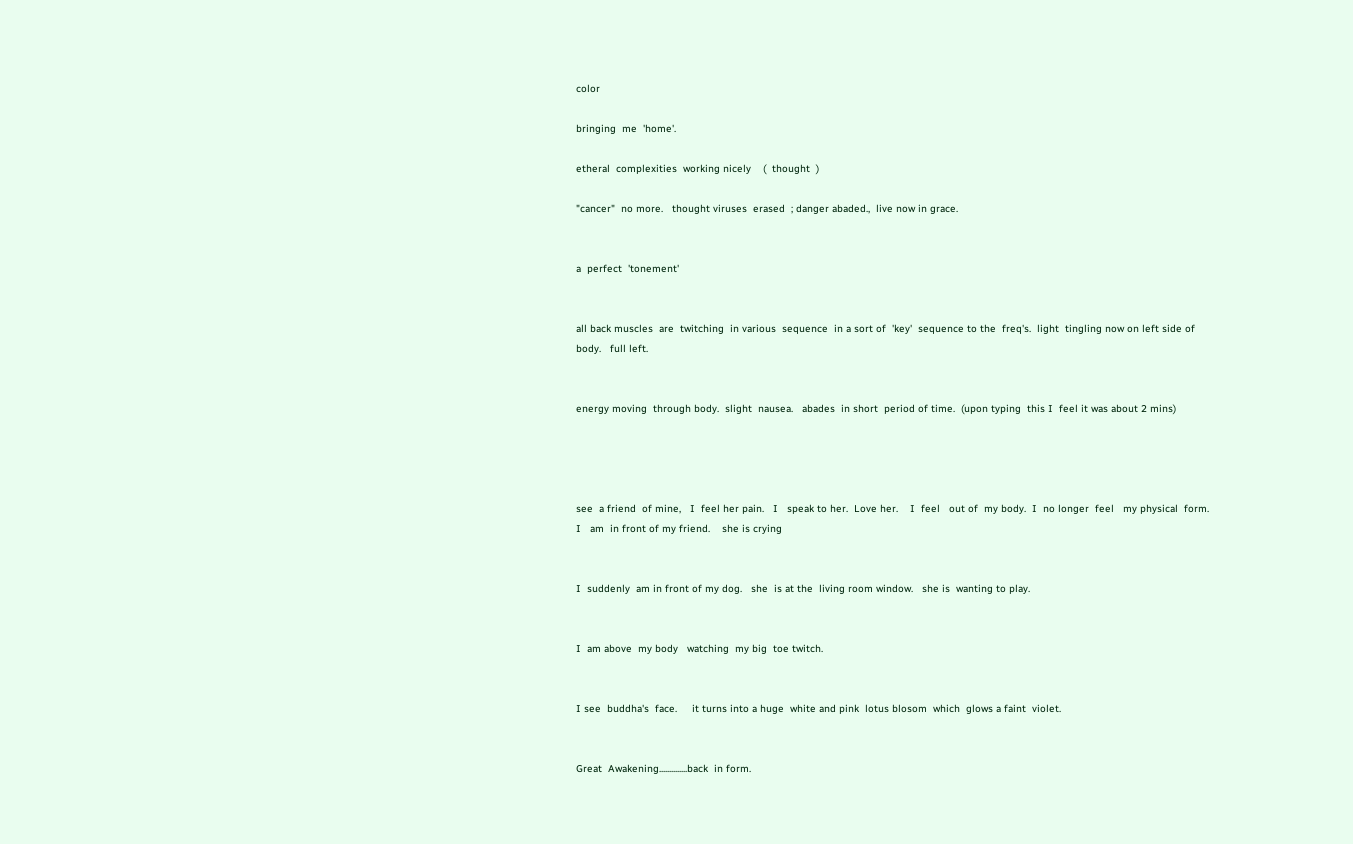color

bringing  me  'home'.

etheral  complexities  working nicely    (  thought  )

"cancer"  no more.   thought viruses  erased  ; danger abaded.,  live now in grace.


a  perfect  'tonement'


all back muscles  are  twitching  in various  sequence  in a sort of  'key'  sequence to the  freq's.  light  tingling now on left side of body.   full left.


energy moving  through body.  slight  nausea.   abades  in short  period of time.  (upon typing  this I  feel it was about 2 mins)




see  a friend  of mine,   I  feel her pain.   I   speak to her.  Love her.    I  feel   out of  my body.  I  no longer  feel   my physical  form.   I   am  in front of my friend.    she is crying


I  suddenly  am in front of my dog.   she  is at the  living room window.   she is  wanting to play.


I  am above  my body   watching  my big  toe twitch.


I see  buddha's  face.     it turns into a huge  white and pink  lotus blosom  which  glows a faint  violet.


Great  Awakening..............back  in form.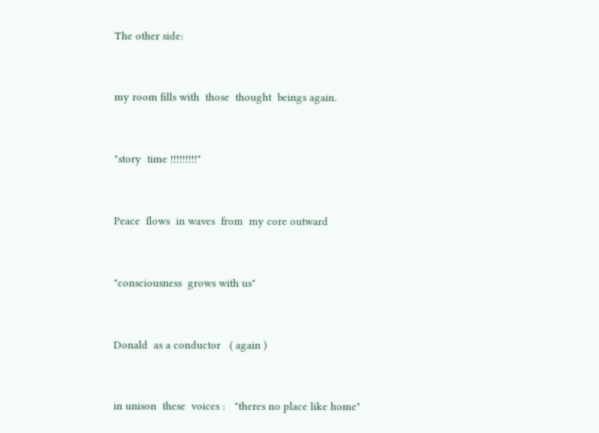The other side:


my room fills with  those  thought  beings again.


"story  time !!!!!!!!!"


Peace  flows  in waves  from  my core outward


"consciousness  grows with us"


Donald  as a conductor   ( again )


in unison  these  voices :   "theres no place like home"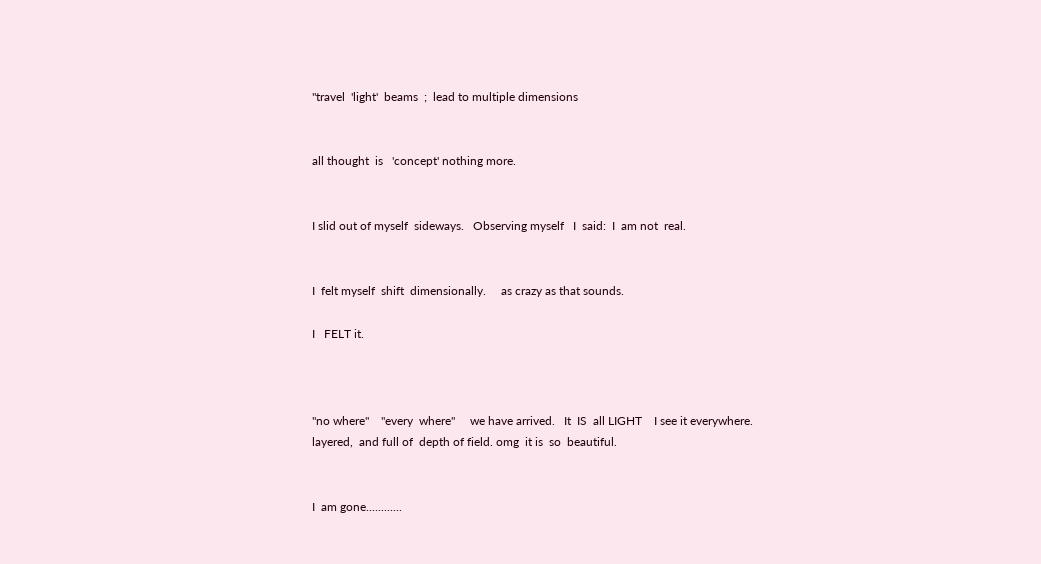"travel  'light'  beams  ;  lead to multiple dimensions


all thought  is   'concept' nothing more.


I slid out of myself  sideways.   Observing myself   I  said:  I  am not  real.


I  felt myself  shift  dimensionally.     as crazy as that sounds.

I   FELT it.



"no where"    "every  where"     we have arrived.   It  IS  all LIGHT    I see it everywhere.    layered,  and full of  depth of field. omg  it is  so  beautiful.


I  am gone............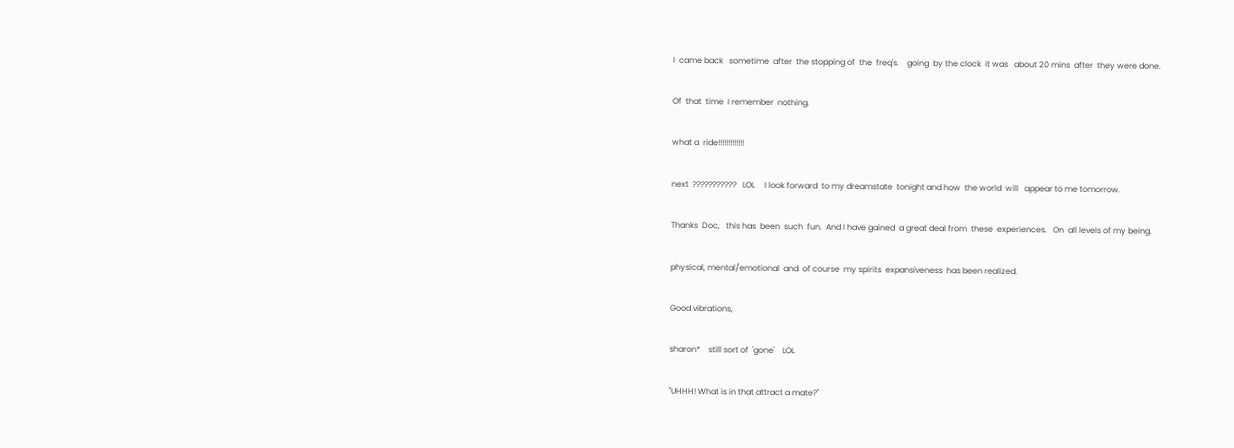I  came back   sometime  after  the stopping of  the  freq's.    going  by the clock  it was   about 20 mins  after  they were done.


Of  that  time  I remember  nothing.


what a  ride!!!!!!!!!!!!!


next  ???????????   LOL     I look forward  to my dreamstate  tonight and how  the world  will   appear to me tomorrow.


Thanks  Doc,   this has  been  such  fun.  And I have gained  a great deal from  these  experiences.   On  all levels of my being.


physical, mental/emotional  and  of course  my spirits  expansiveness  has been realized.


Good vibrations,


sharon*    still sort of  'gone'    LOL


"UHHH! What is in that attract a mate?"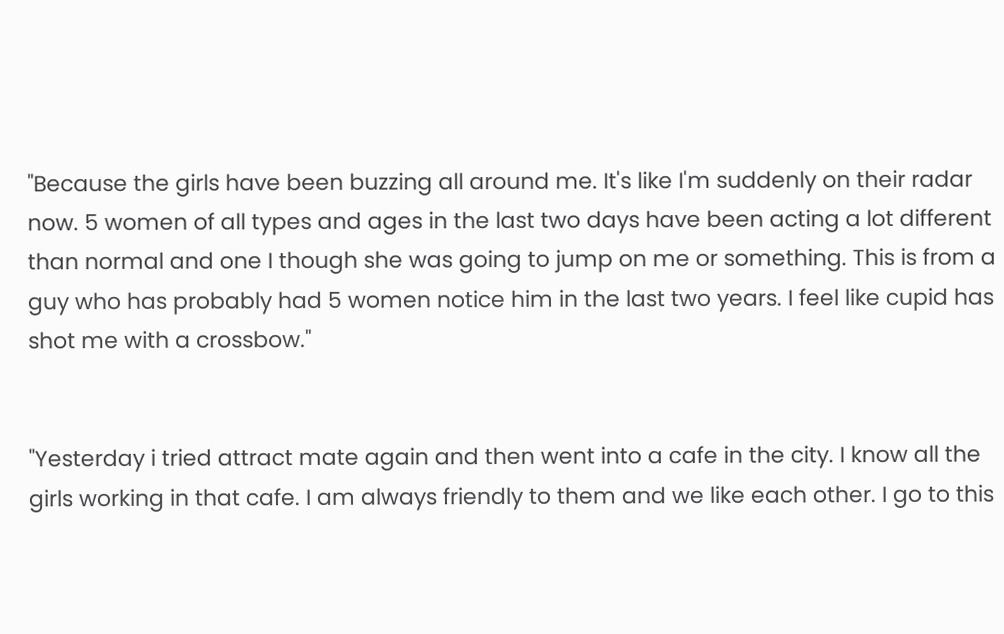"Because the girls have been buzzing all around me. It's like I'm suddenly on their radar now. 5 women of all types and ages in the last two days have been acting a lot different than normal and one I though she was going to jump on me or something. This is from a guy who has probably had 5 women notice him in the last two years. I feel like cupid has shot me with a crossbow."


"Yesterday i tried attract mate again and then went into a cafe in the city. I know all the girls working in that cafe. I am always friendly to them and we like each other. I go to this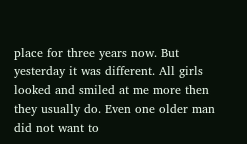place for three years now. But yesterday it was different. All girls looked and smiled at me more then they usually do. Even one older man did not want to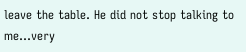leave the table. He did not stop talking to me...very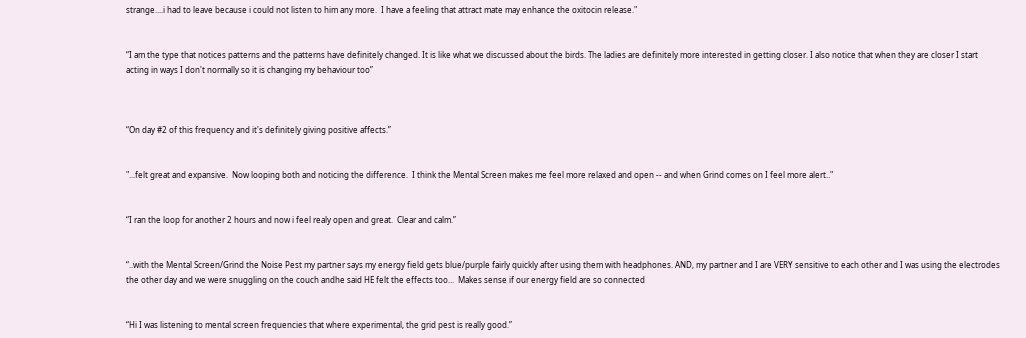strange....i had to leave because i could not listen to him any more.  I have a feeling that attract mate may enhance the oxitocin release."


“I am the type that notices patterns and the patterns have definitely changed. It is like what we discussed about the birds. The ladies are definitely more interested in getting closer. I also notice that when they are closer I start acting in ways I don't normally so it is changing my behaviour too”



“On day #2 of this frequency and it's definitely giving positive affects.”


"...felt great and expansive.  Now looping both and noticing the difference.  I think the Mental Screen makes me feel more relaxed and open -- and when Grind comes on I feel more alert.."


“I ran the loop for another 2 hours and now i feel realy open and great.  Clear and calm.”


“..with the Mental Screen/Grind the Noise Pest my partner says my energy field gets blue/purple fairly quickly after using them with headphones. AND, my partner and I are VERY sensitive to each other and I was using the electrodes the other day and we were snuggling on the couch andhe said HE felt the effects too...  Makes sense if our energy field are so connected


“Hi I was listening to mental screen frequencies that where experimental, the grid pest is really good.”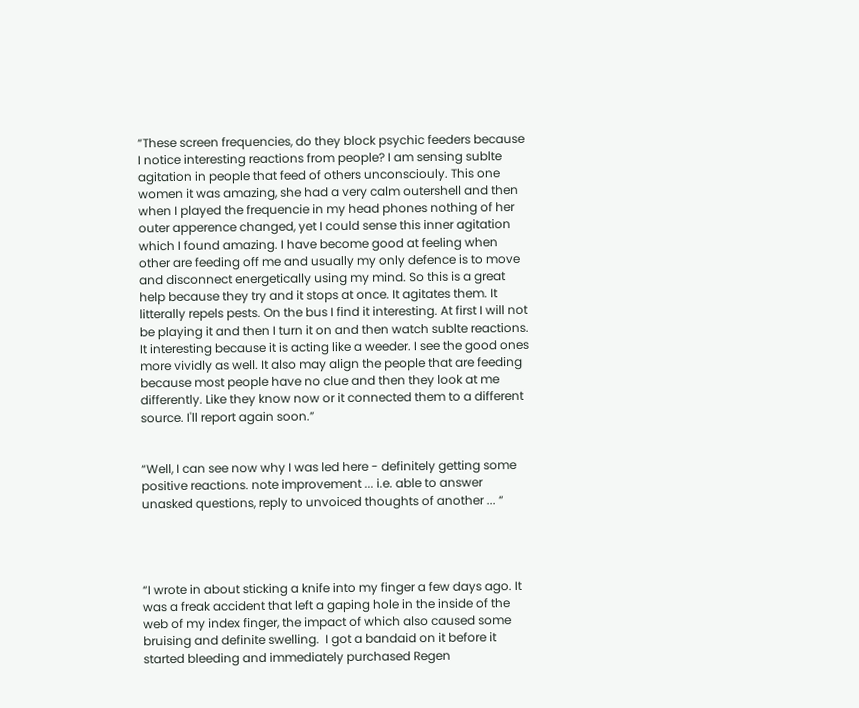“These screen frequencies, do they block psychic feeders because I notice interesting reactions from people? I am sensing sublte agitation in people that feed of others unconsciouly. This one women it was amazing, she had a very calm outershell and then when I played the frequencie in my head phones nothing of her outer apperence changed, yet I could sense this inner agitation which I found amazing. I have become good at feeling when other are feeding off me and usually my only defence is to move and disconnect energetically using my mind. So this is a great help because they try and it stops at once. It agitates them. It litterally repels pests. On the bus I find it interesting. At first I will not be playing it and then I turn it on and then watch sublte reactions. It interesting because it is acting like a weeder. I see the good ones more vividly as well. It also may align the people that are feeding because most people have no clue and then they look at me differently. Like they know now or it connected them to a different source. I'll report again soon.”


“Well, I can see now why I was led here - definitely getting some positive reactions. note improvement ... i.e. able to answer unasked questions, reply to unvoiced thoughts of another ... “




“I wrote in about sticking a knife into my finger a few days ago. It was a freak accident that left a gaping hole in the inside of the web of my index finger, the impact of which also caused some bruising and definite swelling.  I got a bandaid on it before it started bleeding and immediately purchased Regen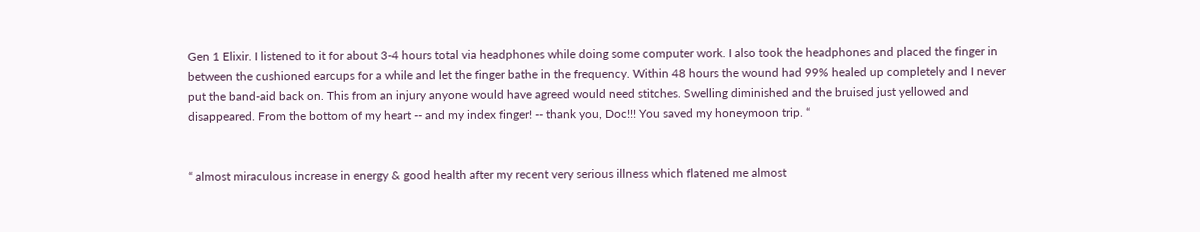Gen 1 Elixir. I listened to it for about 3-4 hours total via headphones while doing some computer work. I also took the headphones and placed the finger in between the cushioned earcups for a while and let the finger bathe in the frequency. Within 48 hours the wound had 99% healed up completely and I never put the band-aid back on. This from an injury anyone would have agreed would need stitches. Swelling diminished and the bruised just yellowed and disappeared. From the bottom of my heart -- and my index finger! -- thank you, Doc!!! You saved my honeymoon trip. “


“ almost miraculous increase in energy & good health after my recent very serious illness which flatened me almost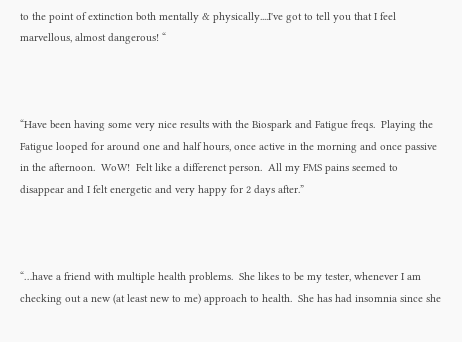to the point of extinction both mentally & physically....I've got to tell you that I feel marvellous, almost dangerous! “



“Have been having some very nice results with the Biospark and Fatigue freqs.  Playing the Fatigue looped for around one and half hours, once active in the morning and once passive in the afternoon.  WoW!  Felt like a differenct person.  All my FMS pains seemed to disappear and I felt energetic and very happy for 2 days after.”



“…have a friend with multiple health problems.  She likes to be my tester, whenever I am checking out a new (at least new to me) approach to health.  She has had insomnia since she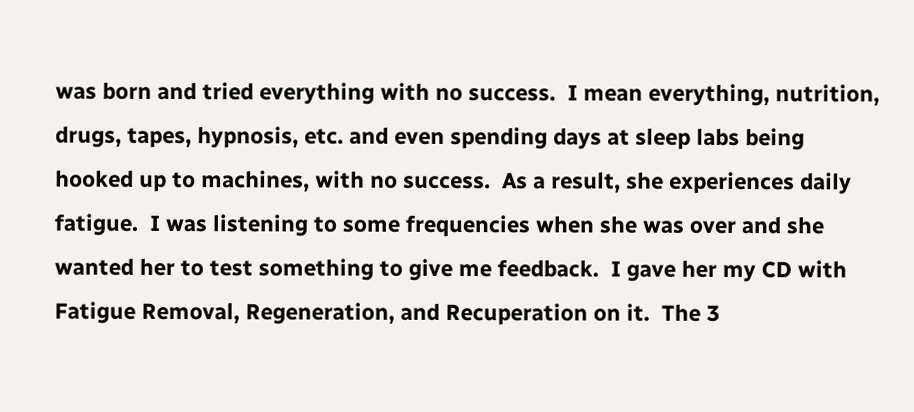was born and tried everything with no success.  I mean everything, nutrition, drugs, tapes, hypnosis, etc. and even spending days at sleep labs being hooked up to machines, with no success.  As a result, she experiences daily fatigue.  I was listening to some frequencies when she was over and she wanted her to test something to give me feedback.  I gave her my CD with Fatigue Removal, Regeneration, and Recuperation on it.  The 3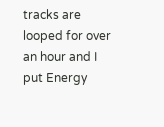tracks are looped for over an hour and I put Energy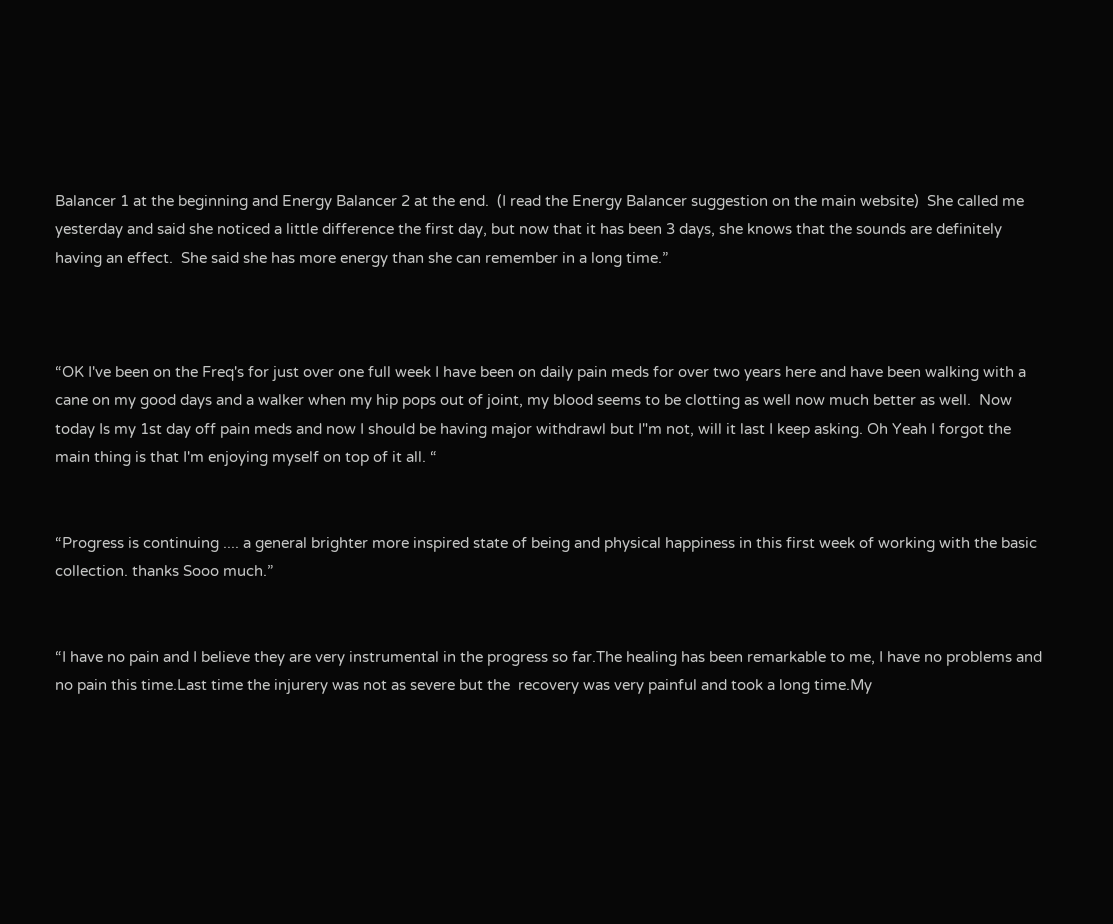Balancer 1 at the beginning and Energy Balancer 2 at the end.  (I read the Energy Balancer suggestion on the main website)  She called me yesterday and said she noticed a little difference the first day, but now that it has been 3 days, she knows that the sounds are definitely having an effect.  She said she has more energy than she can remember in a long time.”



“OK I've been on the Freq's for just over one full week I have been on daily pain meds for over two years here and have been walking with a cane on my good days and a walker when my hip pops out of joint, my blood seems to be clotting as well now much better as well.  Now today Is my 1st day off pain meds and now I should be having major withdrawl but I"m not, will it last I keep asking. Oh Yeah I forgot the main thing is that I'm enjoying myself on top of it all. “


“Progress is continuing .... a general brighter more inspired state of being and physical happiness in this first week of working with the basic collection. thanks Sooo much.”


“I have no pain and I believe they are very instrumental in the progress so far.The healing has been remarkable to me, I have no problems and no pain this time.Last time the injurery was not as severe but the  recovery was very painful and took a long time.My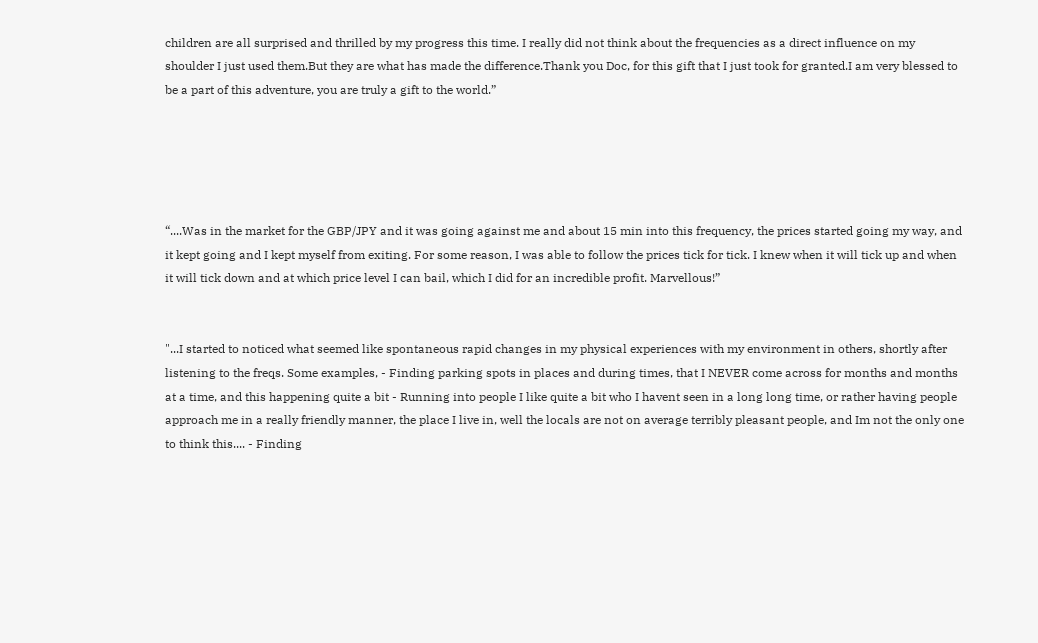children are all surprised and thrilled by my progress this time. I really did not think about the frequencies as a direct influence on my shoulder I just used them.But they are what has made the difference.Thank you Doc, for this gift that I just took for granted.I am very blessed to be a part of this adventure, you are truly a gift to the world.”





“....Was in the market for the GBP/JPY and it was going against me and about 15 min into this frequency, the prices started going my way, and it kept going and I kept myself from exiting. For some reason, I was able to follow the prices tick for tick. I knew when it will tick up and when it will tick down and at which price level I can bail, which I did for an incredible profit. Marvellous!”


"...I started to noticed what seemed like spontaneous rapid changes in my physical experiences with my environment in others, shortly after listening to the freqs. Some examples, - Finding parking spots in places and during times, that I NEVER come across for months and months at a time, and this happening quite a bit - Running into people I like quite a bit who I havent seen in a long long time, or rather having people approach me in a really friendly manner, the place I live in, well the locals are not on average terribly pleasant people, and Im not the only one to think this.... - Finding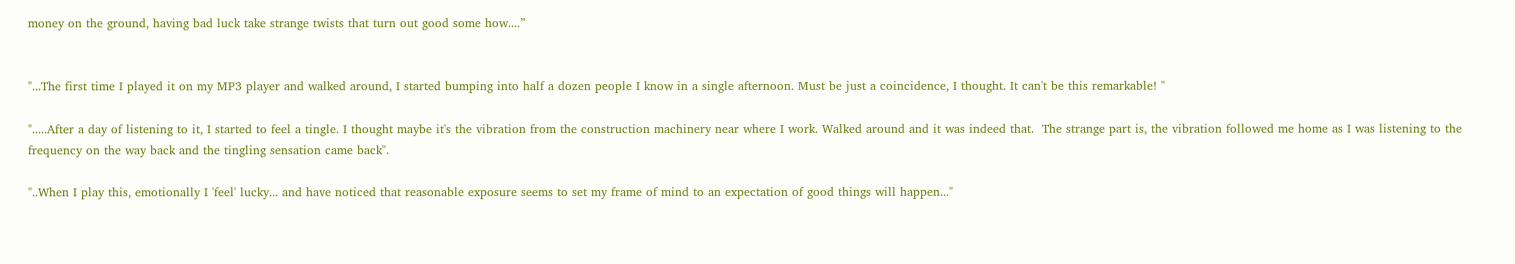money on the ground, having bad luck take strange twists that turn out good some how....”


"...The first time I played it on my MP3 player and walked around, I started bumping into half a dozen people I know in a single afternoon. Must be just a coincidence, I thought. It can't be this remarkable! "

".....After a day of listening to it, I started to feel a tingle. I thought maybe it's the vibration from the construction machinery near where I work. Walked around and it was indeed that.  The strange part is, the vibration followed me home as I was listening to the frequency on the way back and the tingling sensation came back".

"..When I play this, emotionally I 'feel' lucky... and have noticed that reasonable exposure seems to set my frame of mind to an expectation of good things will happen..."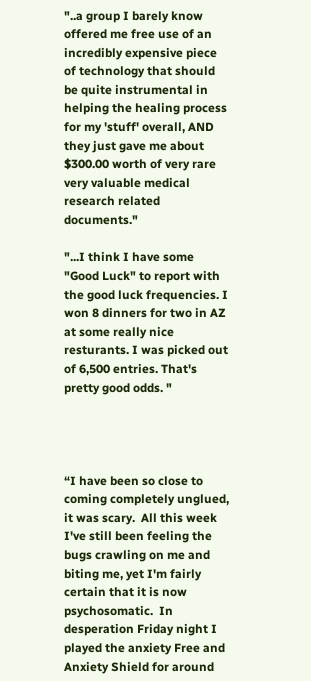"..a group I barely know offered me free use of an incredibly expensive piece of technology that should be quite instrumental in helping the healing process for my 'stuff' overall, AND they just gave me about $300.00 worth of very rare very valuable medical research related documents."

"...I think I have some "Good Luck" to report with the good luck frequencies. I won 8 dinners for two in AZ at some really nice resturants. I was picked out of 6,500 entries. That's pretty good odds. "




“I have been so close to coming completely unglued, it was scary.  All this week I've still been feeling the bugs crawling on me and biting me, yet I'm fairly certain that it is now psychosomatic.  In desperation Friday night I played the anxiety Free and Anxiety Shield for around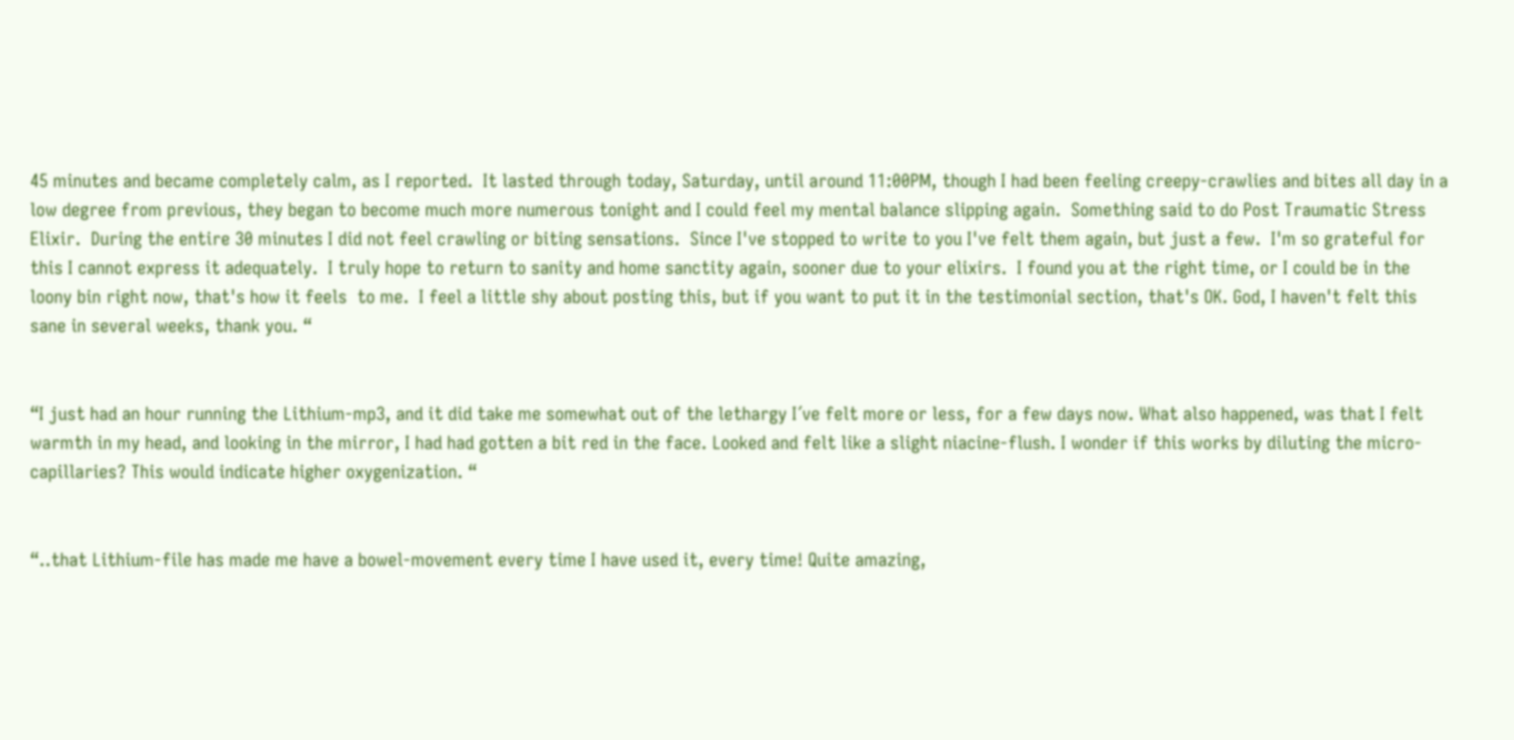45 minutes and became completely calm, as I reported.  It lasted through today, Saturday, until around 11:00PM, though I had been feeling creepy-crawlies and bites all day in a low degree from previous, they began to become much more numerous tonight and I could feel my mental balance slipping again.  Something said to do Post Traumatic Stress Elixir.  During the entire 30 minutes I did not feel crawling or biting sensations.  Since I've stopped to write to you I've felt them again, but just a few.  I'm so grateful for this I cannot express it adequately.  I truly hope to return to sanity and home sanctity again, sooner due to your elixirs.  I found you at the right time, or I could be in the loony bin right now, that's how it feels  to me.  I feel a little shy about posting this, but if you want to put it in the testimonial section, that's OK. God, I haven't felt this sane in several weeks, thank you. “


“I just had an hour running the Lithium-mp3, and it did take me somewhat out of the lethargy I´ve felt more or less, for a few days now. What also happened, was that I felt warmth in my head, and looking in the mirror, I had had gotten a bit red in the face. Looked and felt like a slight niacine-flush. I wonder if this works by diluting the micro-capillaries? This would indicate higher oxygenization. “


“..that Lithium-file has made me have a bowel-movement every time I have used it, every time! Quite amazing,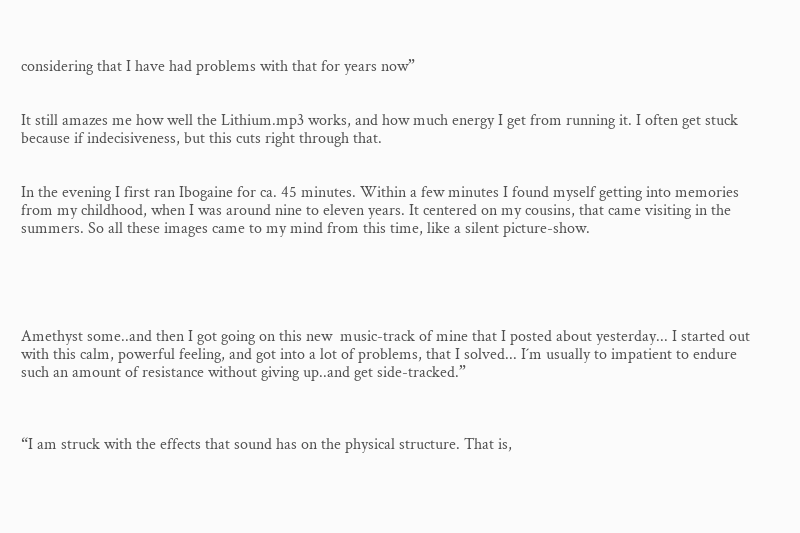considering that I have had problems with that for years now”


It still amazes me how well the Lithium.mp3 works, and how much energy I get from running it. I often get stuck because if indecisiveness, but this cuts right through that.


In the evening I first ran Ibogaine for ca. 45 minutes. Within a few minutes I found myself getting into memories from my childhood, when I was around nine to eleven years. It centered on my cousins, that came visiting in the summers. So all these images came to my mind from this time, like a silent picture-show.





Amethyst some..and then I got going on this new  music-track of mine that I posted about yesterday... I started out with this calm, powerful feeling, and got into a lot of problems, that I solved... I´m usually to impatient to endure such an amount of resistance without giving up..and get side-tracked.”



“I am struck with the effects that sound has on the physical structure. That is,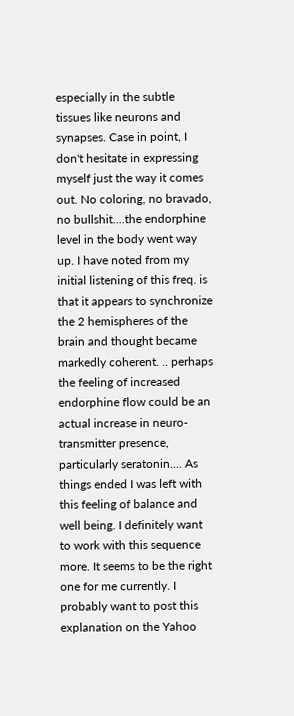especially in the subtle tissues like neurons and synapses. Case in point, I don't hesitate in expressing myself just the way it comes out. No coloring, no bravado, no bullshit....the endorphine level in the body went way up. I have noted from my initial listening of this freq. is that it appears to synchronize the 2 hemispheres of the brain and thought became markedly coherent. .. perhaps the feeling of increased endorphine flow could be an actual increase in neuro- transmitter presence, particularly seratonin.... As things ended I was left with this feeling of balance and well being. I definitely want to work with this sequence more. It seems to be the right one for me currently. I probably want to post this explanation on the Yahoo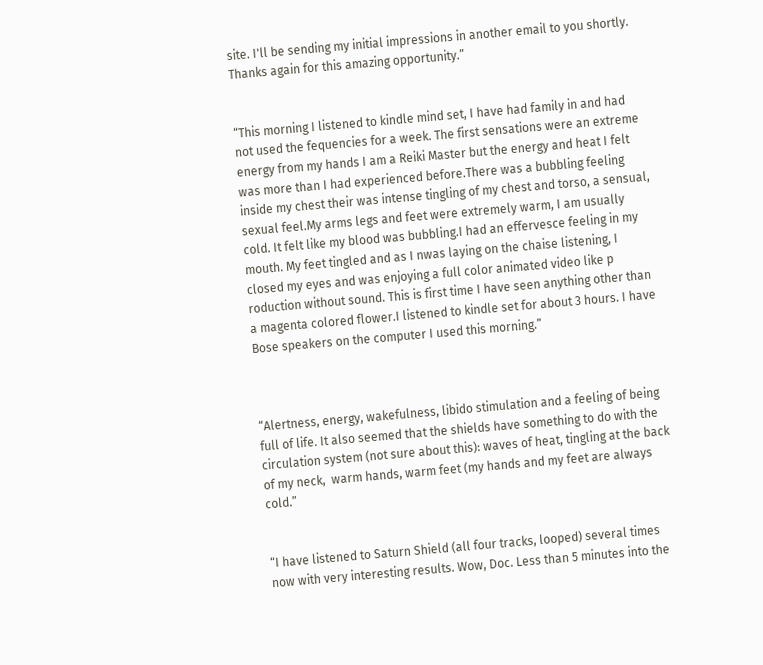site. I'll be sending my initial impressions in another email to you shortly. Thanks again for this amazing opportunity.”


“This morning I listened to kindle mind set, I have had family in and had not used the fequencies for a week. The first sensations were an extreme energy from my hands I am a Reiki Master but the energy and heat I felt was more than I had experienced before.There was a bubbling feeling inside my chest their was intense tingling of my chest and torso, a sensual, sexual feel.My arms legs and feet were extremely warm, I am usually cold. It felt like my blood was bubbling.I had an effervesce feeling in my mouth. My feet tingled and as I nwas laying on the chaise listening, I closed my eyes and was enjoying a full color animated video like p roduction without sound. This is first time I have seen anything other than a magenta colored flower.I listened to kindle set for about 3 hours. I have Bose speakers on the computer I used this morning.”



“Alertness, energy, wakefulness, libido stimulation and a feeling of being full of life. It also seemed that the shields have something to do with the circulation system (not sure about this): waves of heat, tingling at the back of my neck,  warm hands, warm feet (my hands and my feet are always cold.”


“I have listened to Saturn Shield (all four tracks, looped) several times now with very interesting results. Wow, Doc. Less than 5 minutes into the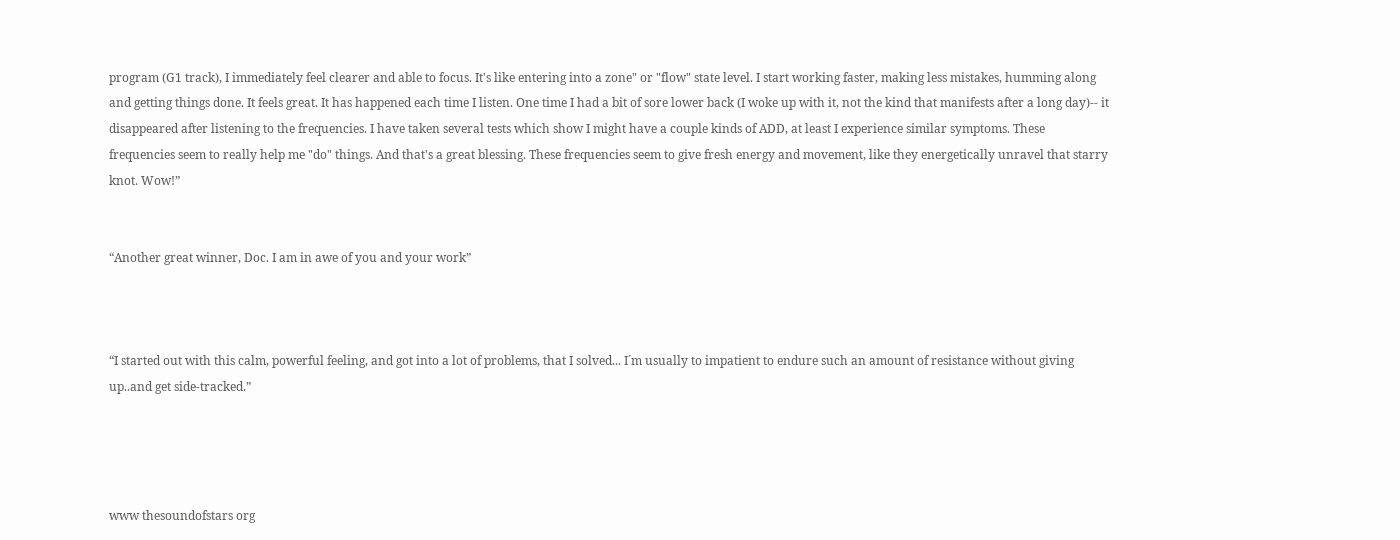program (G1 track), I immediately feel clearer and able to focus. It's like entering into a zone" or "flow" state level. I start working faster, making less mistakes, humming along and getting things done. It feels great. It has happened each time I listen. One time I had a bit of sore lower back (I woke up with it, not the kind that manifests after a long day)-- it disappeared after listening to the frequencies. I have taken several tests which show I might have a couple kinds of ADD, at least I experience similar symptoms. These frequencies seem to really help me "do" things. And that's a great blessing. These frequencies seem to give fresh energy and movement, like they energetically unravel that starry knot. Wow!”


“Another great winner, Doc. I am in awe of you and your work”



“I started out with this calm, powerful feeling, and got into a lot of problems, that I solved... I´m usually to impatient to endure such an amount of resistance without giving up..and get side-tracked.”




www thesoundofstars org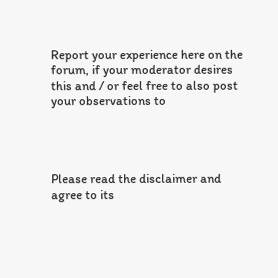Report your experience here on the forum, if your moderator desires this and / or feel free to also post your observations to




Please read the disclaimer and agree to its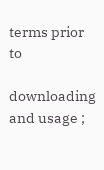terms prior to

downloading and usage ;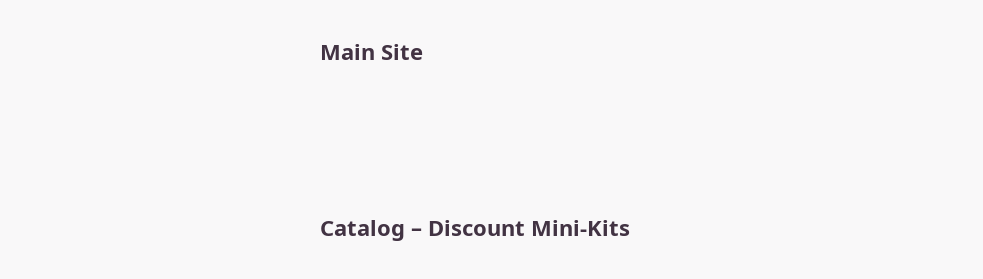Main Site



Catalog – Discount Mini-Kits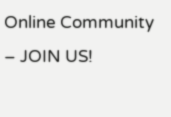Online Community – JOIN US!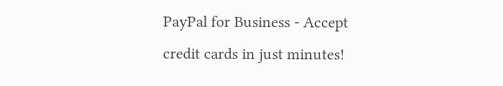PayPal for Business - Accept credit cards in just minutes!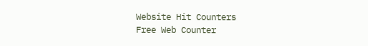Website Hit Counters
Free Web Counter